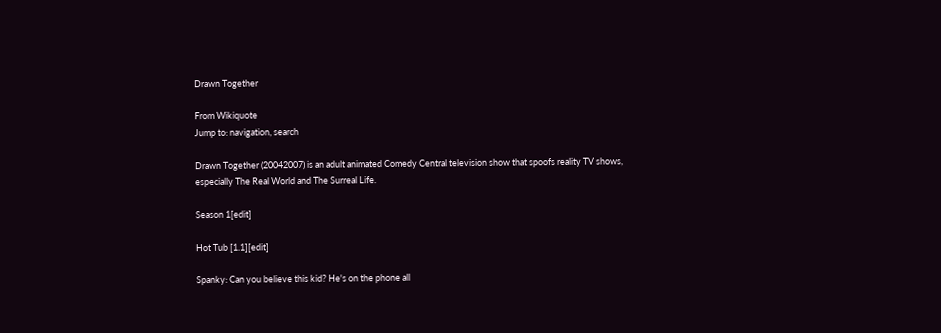Drawn Together

From Wikiquote
Jump to: navigation, search

Drawn Together (20042007) is an adult animated Comedy Central television show that spoofs reality TV shows, especially The Real World and The Surreal Life.

Season 1[edit]

Hot Tub [1.1][edit]

Spanky: Can you believe this kid? He's on the phone all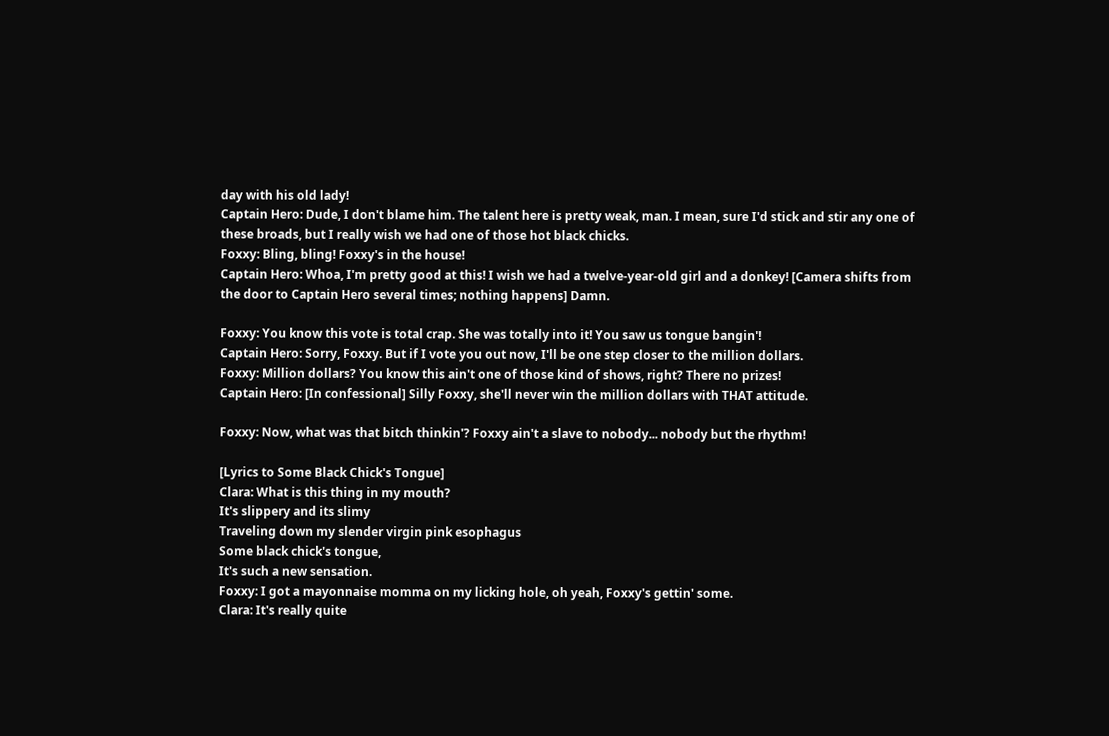day with his old lady!
Captain Hero: Dude, I don't blame him. The talent here is pretty weak, man. I mean, sure I'd stick and stir any one of these broads, but I really wish we had one of those hot black chicks.
Foxxy: Bling, bling! Foxxy's in the house!
Captain Hero: Whoa, I'm pretty good at this! I wish we had a twelve-year-old girl and a donkey! [Camera shifts from the door to Captain Hero several times; nothing happens] Damn.

Foxxy: You know this vote is total crap. She was totally into it! You saw us tongue bangin'!
Captain Hero: Sorry, Foxxy. But if I vote you out now, I'll be one step closer to the million dollars.
Foxxy: Million dollars? You know this ain't one of those kind of shows, right? There no prizes!
Captain Hero: [In confessional] Silly Foxxy, she'll never win the million dollars with THAT attitude.

Foxxy: Now, what was that bitch thinkin'? Foxxy ain't a slave to nobody... nobody but the rhythm!

[Lyrics to Some Black Chick's Tongue]
Clara: What is this thing in my mouth?
It's slippery and its slimy
Traveling down my slender virgin pink esophagus
Some black chick's tongue,
It's such a new sensation.
Foxxy: I got a mayonnaise momma on my licking hole, oh yeah, Foxxy's gettin' some.
Clara: It's really quite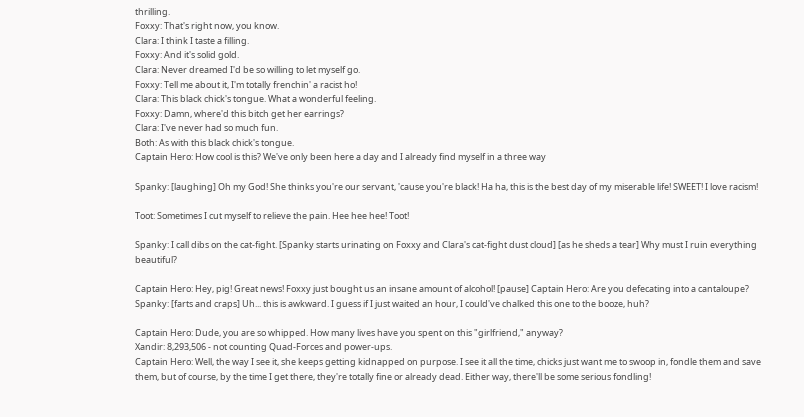thrilling.
Foxxy: That's right now, you know.
Clara: I think I taste a filling.
Foxxy: And it's solid gold.
Clara: Never dreamed I'd be so willing to let myself go.
Foxxy: Tell me about it, I'm totally frenchin' a racist ho!
Clara: This black chick's tongue. What a wonderful feeling.
Foxxy: Damn, where'd this bitch get her earrings?
Clara: I've never had so much fun.
Both: As with this black chick's tongue.
Captain Hero: How cool is this? We've only been here a day and I already find myself in a three way

Spanky: [laughing] Oh my God! She thinks you're our servant, 'cause you're black! Ha ha, this is the best day of my miserable life! SWEET! I love racism!

Toot: Sometimes I cut myself to relieve the pain. Hee hee hee! Toot!

Spanky: I call dibs on the cat-fight. [Spanky starts urinating on Foxxy and Clara's cat-fight dust cloud] [as he sheds a tear] Why must I ruin everything beautiful?

Captain Hero: Hey, pig! Great news! Foxxy just bought us an insane amount of alcohol! [pause] Captain Hero: Are you defecating into a cantaloupe?
Spanky: [farts and craps] Uh... this is awkward. I guess if I just waited an hour, I could've chalked this one to the booze, huh?

Captain Hero: Dude, you are so whipped. How many lives have you spent on this "girlfriend," anyway?
Xandir: 8,293,506 - not counting Quad-Forces and power-ups.
Captain Hero: Well, the way I see it, she keeps getting kidnapped on purpose. I see it all the time, chicks just want me to swoop in, fondle them and save them, but of course, by the time I get there, they're totally fine or already dead. Either way, there'll be some serious fondling!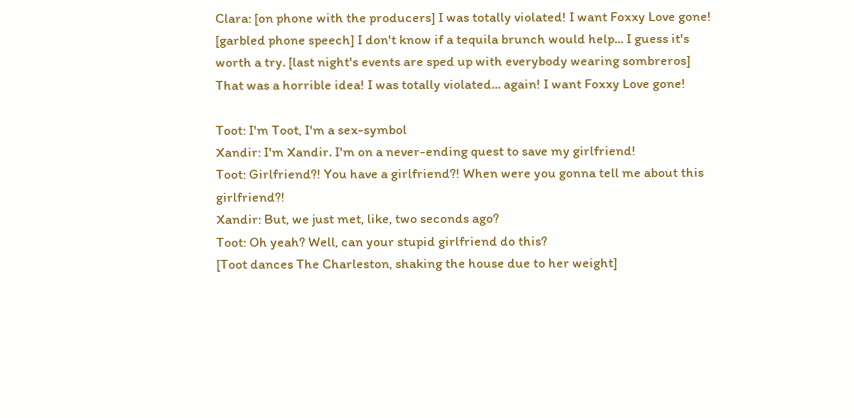Clara: [on phone with the producers] I was totally violated! I want Foxxy Love gone! [garbled phone speech] I don't know if a tequila brunch would help... I guess it's worth a try. [last night's events are sped up with everybody wearing sombreros] That was a horrible idea! I was totally violated... again! I want Foxxy Love gone!

Toot: I'm Toot, I'm a sex-symbol
Xandir: I'm Xandir. I'm on a never-ending quest to save my girlfriend!
Toot: Girlfriend?! You have a girlfriend?! When were you gonna tell me about this girlfriend?!
Xandir: But, we just met, like, two seconds ago?
Toot: Oh yeah? Well, can your stupid girlfriend do this?
[Toot dances The Charleston, shaking the house due to her weight]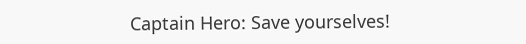Captain Hero: Save yourselves!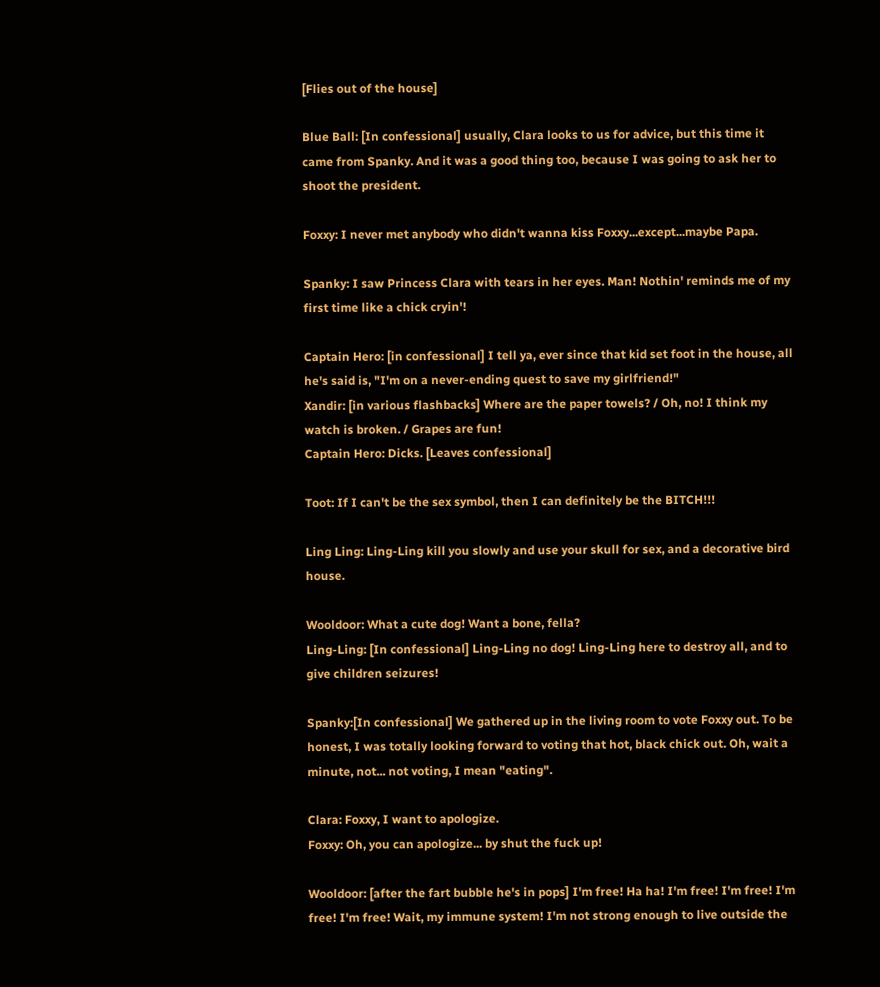[Flies out of the house]

Blue Ball: [In confessional] usually, Clara looks to us for advice, but this time it came from Spanky. And it was a good thing too, because I was going to ask her to shoot the president.

Foxxy: I never met anybody who didn't wanna kiss Foxxy...except...maybe Papa.

Spanky: I saw Princess Clara with tears in her eyes. Man! Nothin' reminds me of my first time like a chick cryin'!

Captain Hero: [in confessional] I tell ya, ever since that kid set foot in the house, all he's said is, "I'm on a never-ending quest to save my girlfriend!"
Xandir: [in various flashbacks] Where are the paper towels? / Oh, no! I think my watch is broken. / Grapes are fun!
Captain Hero: Dicks. [Leaves confessional]

Toot: If I can't be the sex symbol, then I can definitely be the BITCH!!!

Ling Ling: Ling-Ling kill you slowly and use your skull for sex, and a decorative bird house.

Wooldoor: What a cute dog! Want a bone, fella?
Ling-Ling: [In confessional] Ling-Ling no dog! Ling-Ling here to destroy all, and to give children seizures!

Spanky:[In confessional] We gathered up in the living room to vote Foxxy out. To be honest, I was totally looking forward to voting that hot, black chick out. Oh, wait a minute, not... not voting, I mean "eating".

Clara: Foxxy, I want to apologize.
Foxxy: Oh, you can apologize... by shut the fuck up!

Wooldoor: [after the fart bubble he's in pops] I'm free! Ha ha! I'm free! I'm free! I'm free! I'm free! Wait, my immune system! I'm not strong enough to live outside the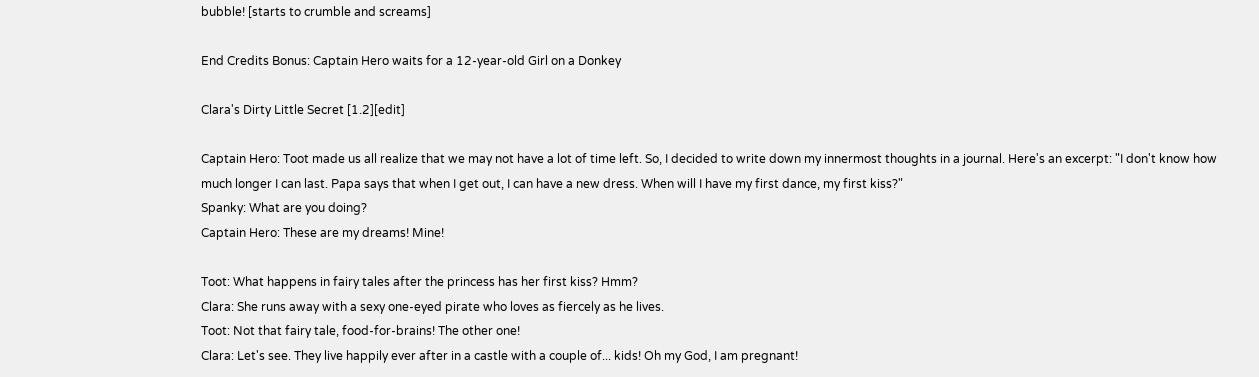bubble! [starts to crumble and screams]

End Credits Bonus: Captain Hero waits for a 12-year-old Girl on a Donkey

Clara's Dirty Little Secret [1.2][edit]

Captain Hero: Toot made us all realize that we may not have a lot of time left. So, I decided to write down my innermost thoughts in a journal. Here's an excerpt: "I don't know how much longer I can last. Papa says that when I get out, I can have a new dress. When will I have my first dance, my first kiss?"
Spanky: What are you doing?
Captain Hero: These are my dreams! Mine!

Toot: What happens in fairy tales after the princess has her first kiss? Hmm?
Clara: She runs away with a sexy one-eyed pirate who loves as fiercely as he lives.
Toot: Not that fairy tale, food-for-brains! The other one!
Clara: Let's see. They live happily ever after in a castle with a couple of... kids! Oh my God, I am pregnant!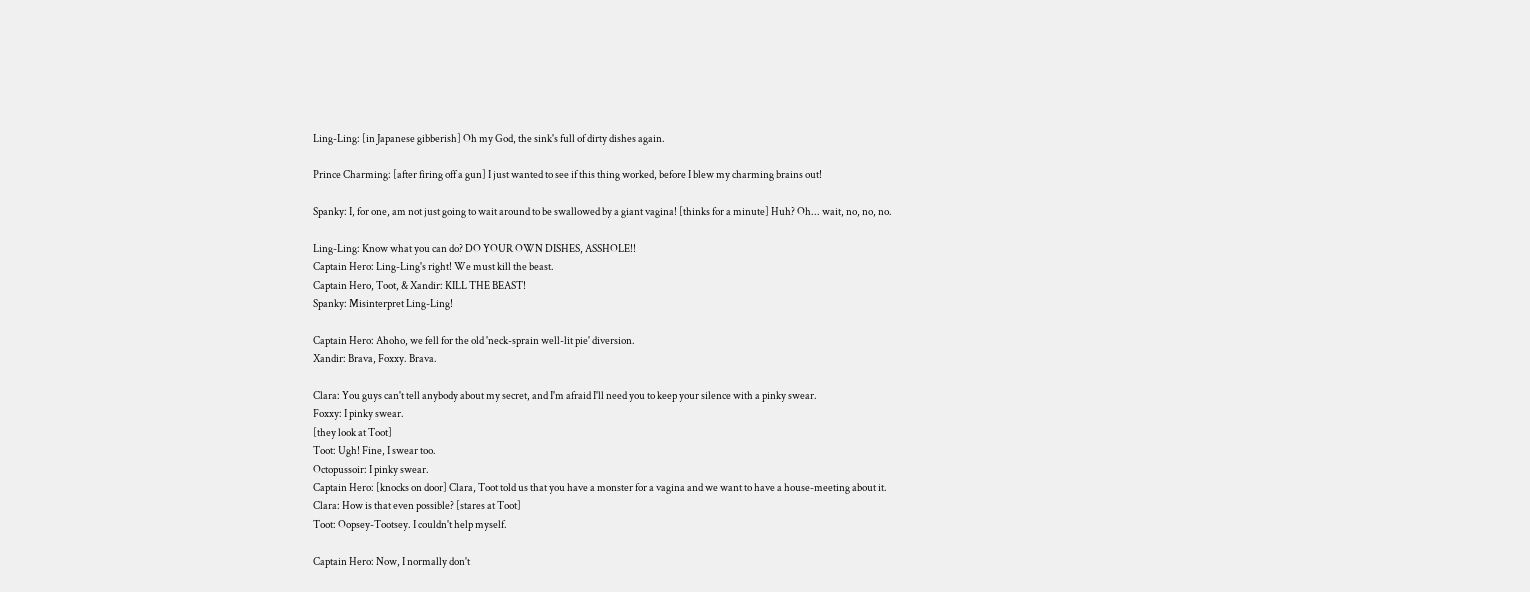Ling-Ling: [in Japanese gibberish] Oh my God, the sink's full of dirty dishes again.

Prince Charming: [after firing off a gun] I just wanted to see if this thing worked, before I blew my charming brains out!

Spanky: I, for one, am not just going to wait around to be swallowed by a giant vagina! [thinks for a minute] Huh? Oh... wait, no, no, no.

Ling-Ling: Know what you can do? DO YOUR OWN DISHES, ASSHOLE!!
Captain Hero: Ling-Ling's right! We must kill the beast.
Captain Hero, Toot, & Xandir: KILL THE BEAST!
Spanky: Misinterpret Ling-Ling!

Captain Hero: Ahoho, we fell for the old 'neck-sprain well-lit pie' diversion.
Xandir: Brava, Foxxy. Brava.

Clara: You guys can't tell anybody about my secret, and I'm afraid I'll need you to keep your silence with a pinky swear.
Foxxy: I pinky swear.
[they look at Toot]
Toot: Ugh! Fine, I swear too.
Octopussoir: I pinky swear.
Captain Hero: [knocks on door] Clara, Toot told us that you have a monster for a vagina and we want to have a house-meeting about it.
Clara: How is that even possible? [stares at Toot]
Toot: Oopsey-Tootsey. I couldn't help myself.

Captain Hero: Now, I normally don't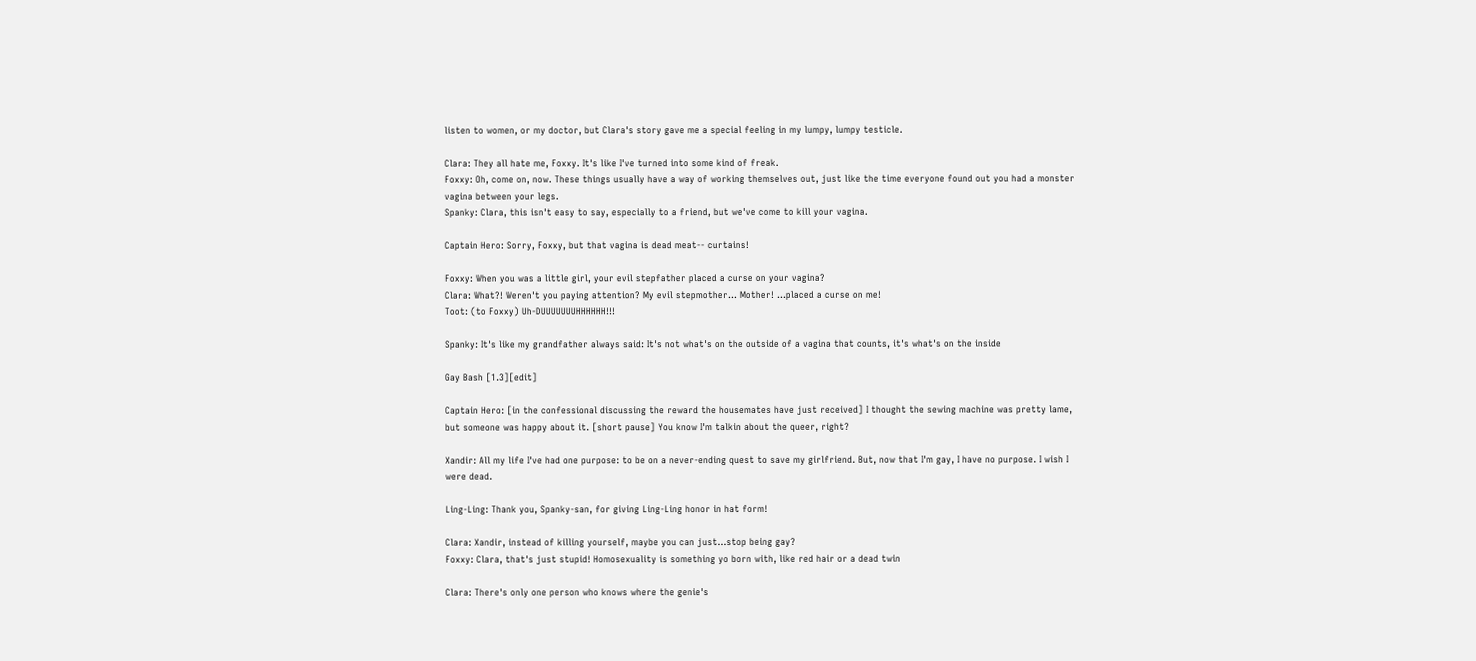listen to women, or my doctor, but Clara's story gave me a special feeling in my lumpy, lumpy testicle.

Clara: They all hate me, Foxxy. It's like I've turned into some kind of freak.
Foxxy: Oh, come on, now. These things usually have a way of working themselves out, just like the time everyone found out you had a monster vagina between your legs.
Spanky: Clara, this isn't easy to say, especially to a friend, but we've come to kill your vagina.

Captain Hero: Sorry, Foxxy, but that vagina is dead meat-- curtains!

Foxxy: When you was a little girl, your evil stepfather placed a curse on your vagina?
Clara: What?! Weren't you paying attention? My evil stepmother... Mother! ...placed a curse on me!
Toot: (to Foxxy) Uh-DUUUUUUUHHHHHH!!!

Spanky: It's like my grandfather always said: It's not what's on the outside of a vagina that counts, it's what's on the inside

Gay Bash [1.3][edit]

Captain Hero: [in the confessional discussing the reward the housemates have just received] I thought the sewing machine was pretty lame, but someone was happy about it. [short pause] You know I'm talkin about the queer, right?

Xandir: All my life I've had one purpose: to be on a never-ending quest to save my girlfriend. But, now that I'm gay, I have no purpose. I wish I were dead.

Ling-Ling: Thank you, Spanky-san, for giving Ling-Ling honor in hat form!

Clara: Xandir, instead of killing yourself, maybe you can just...stop being gay?
Foxxy: Clara, that's just stupid! Homosexuality is something yo born with, like red hair or a dead twin

Clara: There's only one person who knows where the genie's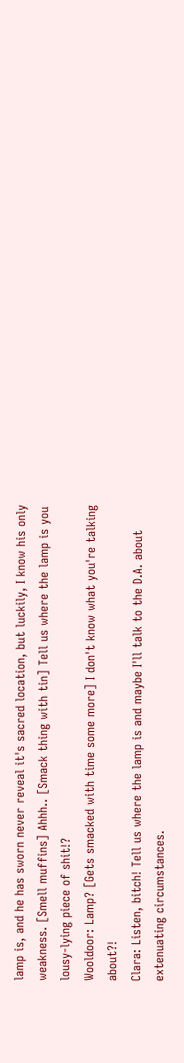lamp is, and he has sworn never reveal it's sacred location, but luckily, I know his only weakness. [Smell muffins] Ahhh.. [Smack thing with tin] Tell us where the lamp is you lousy-lying piece of shit!?
Wooldoor: Lamp? [Gets smacked with time some more] I don't know what you're talking about?!
Clara: Listen, bitch! Tell us where the lamp is and maybe I'll talk to the D.A. about extenuating circumstances.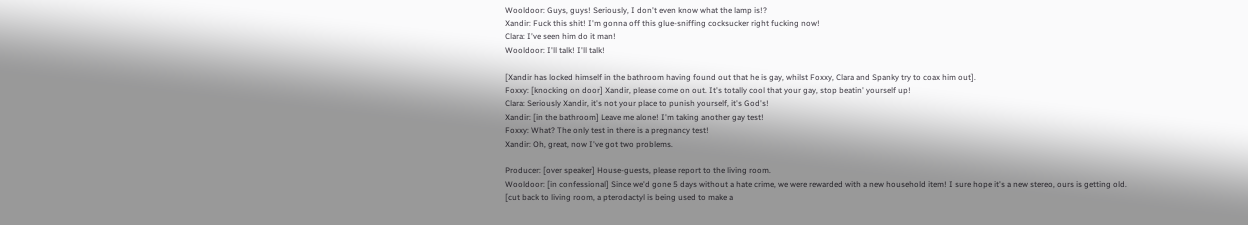Wooldoor: Guys, guys! Seriously, I don't even know what the lamp is!?
Xandir: Fuck this shit! I'm gonna off this glue-sniffing cocksucker right fucking now!
Clara: I've seen him do it man!
Wooldoor: I'll talk! I'll talk!

[Xandir has locked himself in the bathroom having found out that he is gay, whilst Foxxy, Clara and Spanky try to coax him out].
Foxxy: [knocking on door] Xandir, please come on out. It's totally cool that your gay, stop beatin' yourself up!
Clara: Seriously Xandir, it's not your place to punish yourself, it's God's!
Xandir: [in the bathroom] Leave me alone! I'm taking another gay test!
Foxxy: What? The only test in there is a pregnancy test!
Xandir: Oh, great, now I've got two problems.

Producer: [over speaker] House-guests, please report to the living room.
Wooldoor: [in confessional] Since we'd gone 5 days without a hate crime, we were rewarded with a new household item! I sure hope it's a new stereo, ours is getting old.
[cut back to living room, a pterodactyl is being used to make a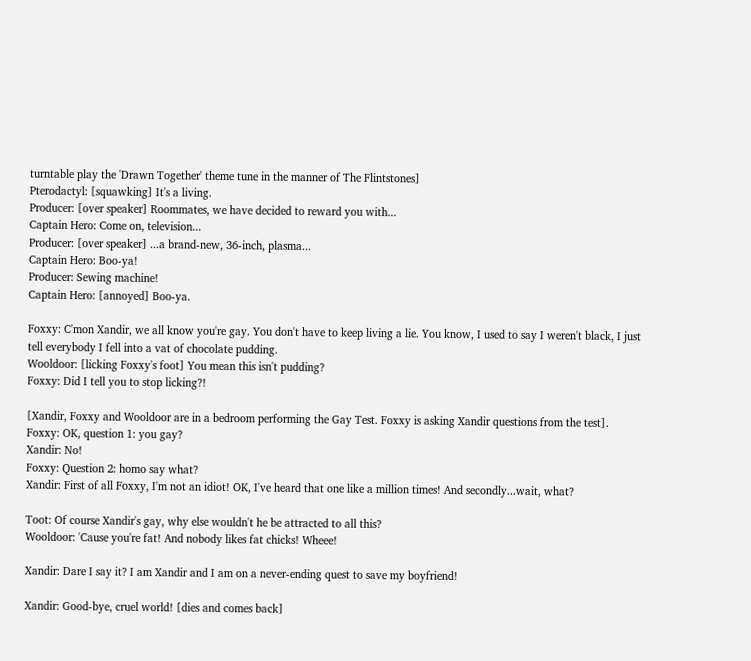turntable play the 'Drawn Together' theme tune in the manner of The Flintstones]
Pterodactyl: [squawking] It's a living.
Producer: [over speaker] Roommates, we have decided to reward you with...
Captain Hero: Come on, television...
Producer: [over speaker] ...a brand-new, 36-inch, plasma...
Captain Hero: Boo-ya!
Producer: Sewing machine!
Captain Hero: [annoyed] Boo-ya.

Foxxy: C'mon Xandir, we all know you're gay. You don't have to keep living a lie. You know, I used to say I weren't black, I just tell everybody I fell into a vat of chocolate pudding.
Wooldoor: [licking Foxxy's foot] You mean this isn't pudding?
Foxxy: Did I tell you to stop licking?!

[Xandir, Foxxy and Wooldoor are in a bedroom performing the Gay Test. Foxxy is asking Xandir questions from the test].
Foxxy: OK, question 1: you gay?
Xandir: No!
Foxxy: Question 2: homo say what?
Xandir: First of all Foxxy, I'm not an idiot! OK, I've heard that one like a million times! And secondly...wait, what?

Toot: Of course Xandir's gay, why else wouldn't he be attracted to all this?
Wooldoor: 'Cause you're fat! And nobody likes fat chicks! Wheee!

Xandir: Dare I say it? I am Xandir and I am on a never-ending quest to save my boyfriend!

Xandir: Good-bye, cruel world! [dies and comes back]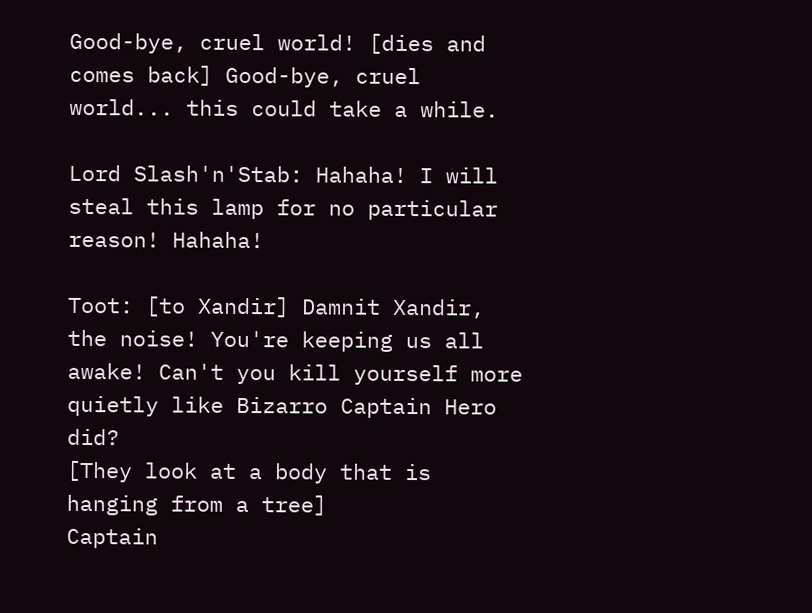Good-bye, cruel world! [dies and comes back] Good-bye, cruel world... this could take a while.

Lord Slash'n'Stab: Hahaha! I will steal this lamp for no particular reason! Hahaha!

Toot: [to Xandir] Damnit Xandir, the noise! You're keeping us all awake! Can't you kill yourself more quietly like Bizarro Captain Hero did?
[They look at a body that is hanging from a tree]
Captain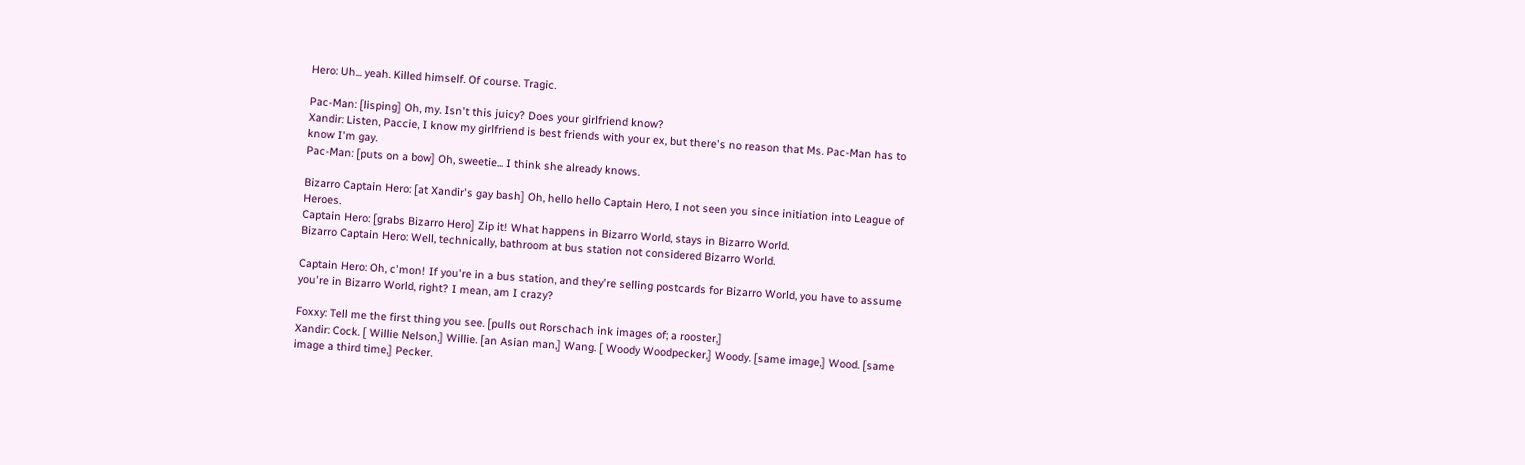Hero: Uh... yeah. Killed himself. Of course. Tragic.

Pac-Man: [lisping] Oh, my. Isn't this juicy? Does your girlfriend know?
Xandir: Listen, Paccie, I know my girlfriend is best friends with your ex, but there's no reason that Ms. Pac-Man has to know I'm gay.
Pac-Man: [puts on a bow] Oh, sweetie... I think she already knows.

Bizarro Captain Hero: [at Xandir's gay bash] Oh, hello hello Captain Hero, I not seen you since initiation into League of Heroes.
Captain Hero: [grabs Bizarro Hero] Zip it! What happens in Bizarro World, stays in Bizarro World.
Bizarro Captain Hero: Well, technically, bathroom at bus station not considered Bizarro World.

Captain Hero: Oh, c'mon! If you're in a bus station, and they're selling postcards for Bizarro World, you have to assume you're in Bizarro World, right? I mean, am I crazy?

Foxxy: Tell me the first thing you see. [pulls out Rorschach ink images of; a rooster,]
Xandir: Cock. [ Willie Nelson,] Willie. [an Asian man,] Wang. [ Woody Woodpecker,] Woody. [same image,] Wood. [same image a third time,] Pecker.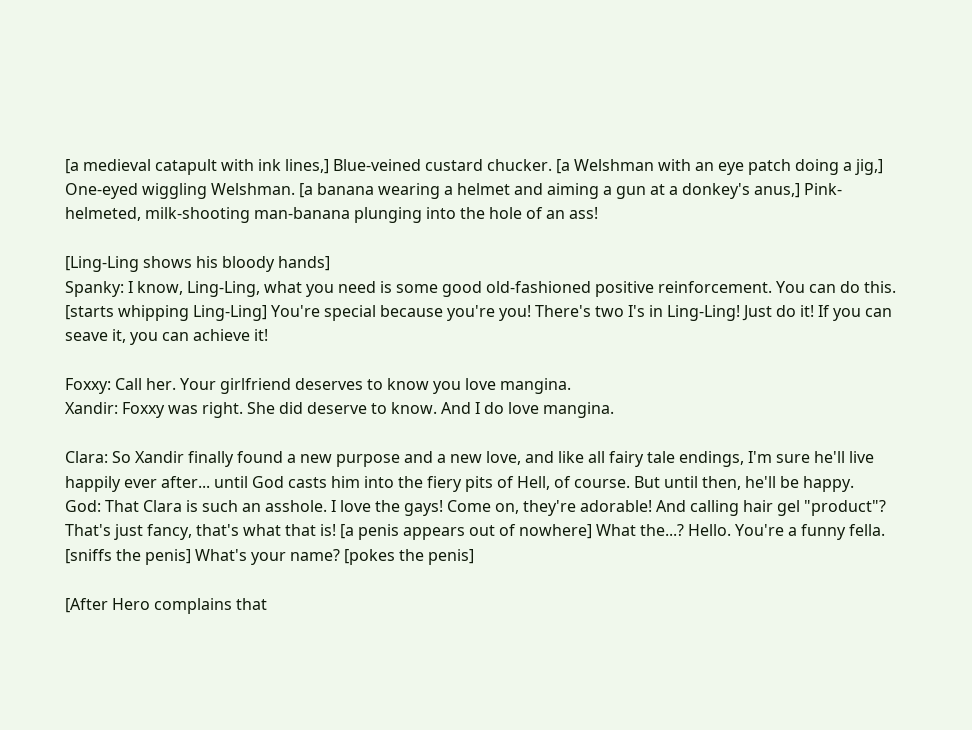[a medieval catapult with ink lines,] Blue-veined custard chucker. [a Welshman with an eye patch doing a jig,] One-eyed wiggling Welshman. [a banana wearing a helmet and aiming a gun at a donkey's anus,] Pink-helmeted, milk-shooting man-banana plunging into the hole of an ass!

[Ling-Ling shows his bloody hands]
Spanky: I know, Ling-Ling, what you need is some good old-fashioned positive reinforcement. You can do this. [starts whipping Ling-Ling] You're special because you're you! There's two I's in Ling-Ling! Just do it! If you can seave it, you can achieve it!

Foxxy: Call her. Your girlfriend deserves to know you love mangina.
Xandir: Foxxy was right. She did deserve to know. And I do love mangina.

Clara: So Xandir finally found a new purpose and a new love, and like all fairy tale endings, I'm sure he'll live happily ever after... until God casts him into the fiery pits of Hell, of course. But until then, he'll be happy.
God: That Clara is such an asshole. I love the gays! Come on, they're adorable! And calling hair gel "product"? That's just fancy, that's what that is! [a penis appears out of nowhere] What the...? Hello. You're a funny fella. [sniffs the penis] What's your name? [pokes the penis]

[After Hero complains that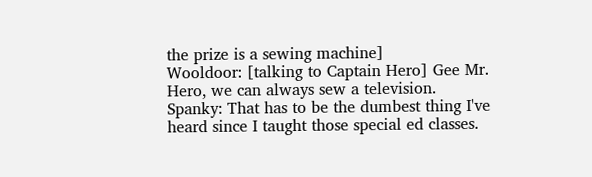the prize is a sewing machine]
Wooldoor: [talking to Captain Hero] Gee Mr. Hero, we can always sew a television.
Spanky: That has to be the dumbest thing I've heard since I taught those special ed classes.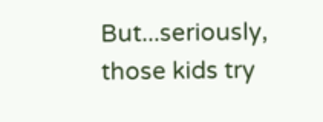But...seriously, those kids try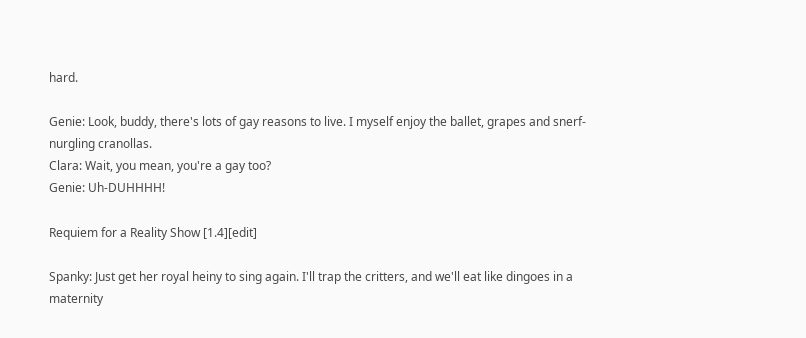hard.

Genie: Look, buddy, there's lots of gay reasons to live. I myself enjoy the ballet, grapes and snerf-nurgling cranollas.
Clara: Wait, you mean, you're a gay too?
Genie: Uh-DUHHHH!

Requiem for a Reality Show [1.4][edit]

Spanky: Just get her royal heiny to sing again. I'll trap the critters, and we'll eat like dingoes in a maternity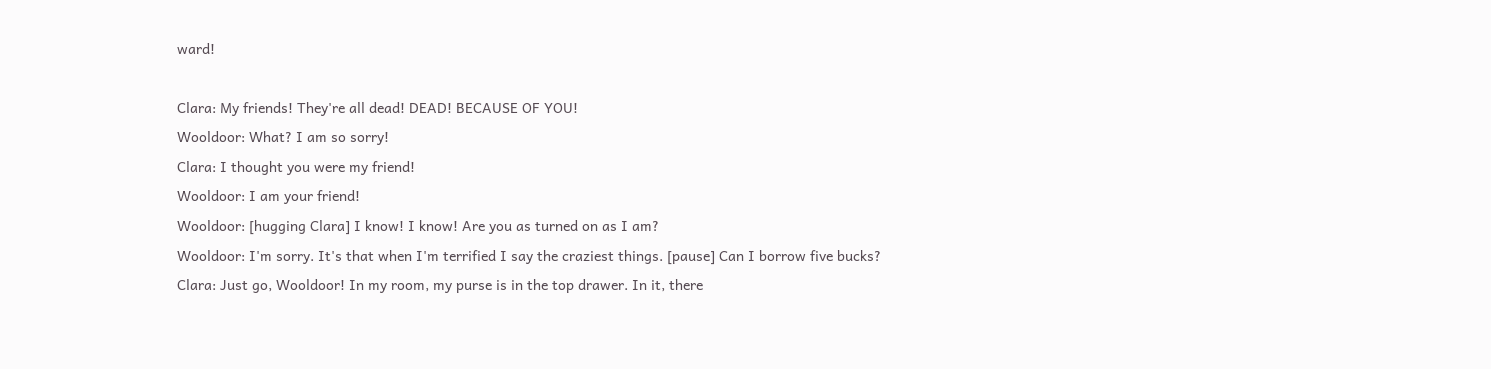ward!

Clara: My friends! They're all dead! DEAD! BECAUSE OF YOU!
Wooldoor: What? I am so sorry!
Clara: I thought you were my friend!
Wooldoor: I am your friend!
Wooldoor: [hugging Clara] I know! I know! Are you as turned on as I am?
Wooldoor: I'm sorry. It's that when I'm terrified I say the craziest things. [pause] Can I borrow five bucks?
Clara: Just go, Wooldoor! In my room, my purse is in the top drawer. In it, there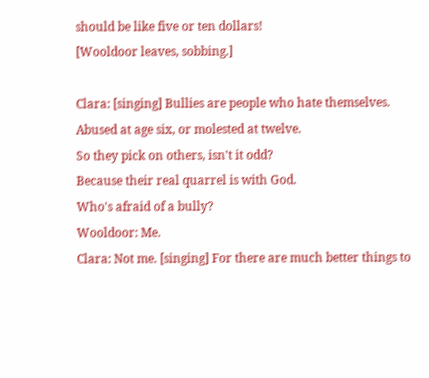should be like five or ten dollars!
[Wooldoor leaves, sobbing.]

Clara: [singing] Bullies are people who hate themselves.
Abused at age six, or molested at twelve.
So they pick on others, isn't it odd?
Because their real quarrel is with God.
Who's afraid of a bully?
Wooldoor: Me.
Clara: Not me. [singing] For there are much better things to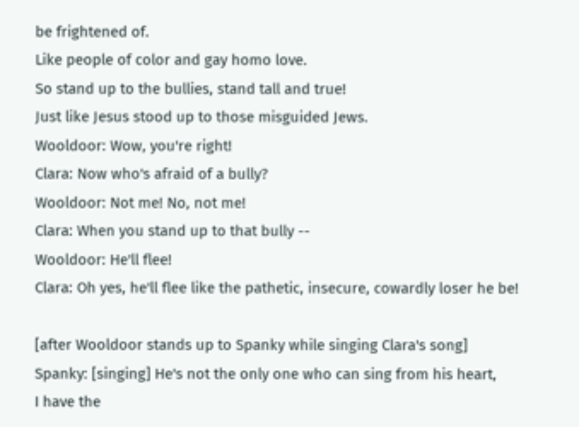be frightened of.
Like people of color and gay homo love.
So stand up to the bullies, stand tall and true!
Just like Jesus stood up to those misguided Jews.
Wooldoor: Wow, you're right!
Clara: Now who's afraid of a bully?
Wooldoor: Not me! No, not me!
Clara: When you stand up to that bully --
Wooldoor: He'll flee!
Clara: Oh yes, he'll flee like the pathetic, insecure, cowardly loser he be!

[after Wooldoor stands up to Spanky while singing Clara's song]
Spanky: [singing] He's not the only one who can sing from his heart,
I have the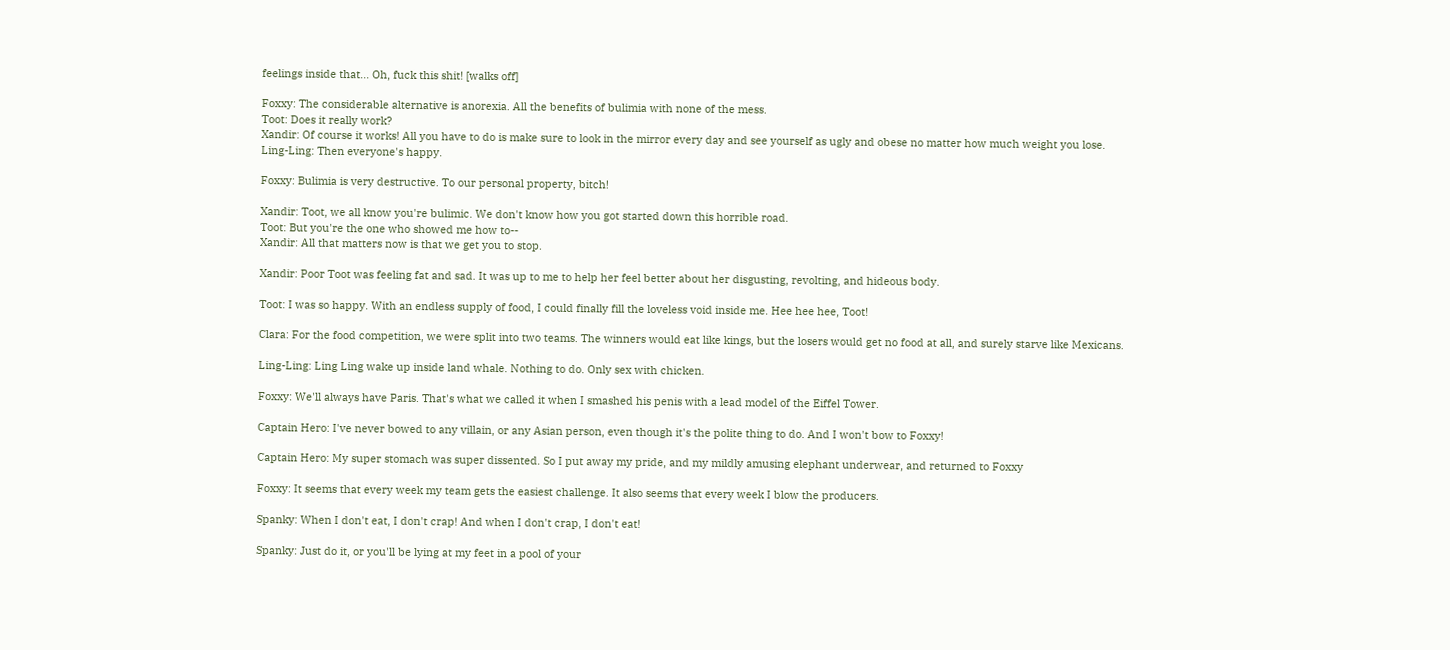feelings inside that... Oh, fuck this shit! [walks off]

Foxxy: The considerable alternative is anorexia. All the benefits of bulimia with none of the mess.
Toot: Does it really work?
Xandir: Of course it works! All you have to do is make sure to look in the mirror every day and see yourself as ugly and obese no matter how much weight you lose.
Ling-Ling: Then everyone's happy.

Foxxy: Bulimia is very destructive. To our personal property, bitch!

Xandir: Toot, we all know you're bulimic. We don't know how you got started down this horrible road.
Toot: But you're the one who showed me how to--
Xandir: All that matters now is that we get you to stop.

Xandir: Poor Toot was feeling fat and sad. It was up to me to help her feel better about her disgusting, revolting, and hideous body.

Toot: I was so happy. With an endless supply of food, I could finally fill the loveless void inside me. Hee hee hee, Toot!

Clara: For the food competition, we were split into two teams. The winners would eat like kings, but the losers would get no food at all, and surely starve like Mexicans.

Ling-Ling: Ling Ling wake up inside land whale. Nothing to do. Only sex with chicken.

Foxxy: We'll always have Paris. That's what we called it when I smashed his penis with a lead model of the Eiffel Tower.

Captain Hero: I've never bowed to any villain, or any Asian person, even though it's the polite thing to do. And I won't bow to Foxxy!

Captain Hero: My super stomach was super dissented. So I put away my pride, and my mildly amusing elephant underwear, and returned to Foxxy

Foxxy: It seems that every week my team gets the easiest challenge. It also seems that every week I blow the producers.

Spanky: When I don't eat, I don't crap! And when I don't crap, I don't eat!

Spanky: Just do it, or you'll be lying at my feet in a pool of your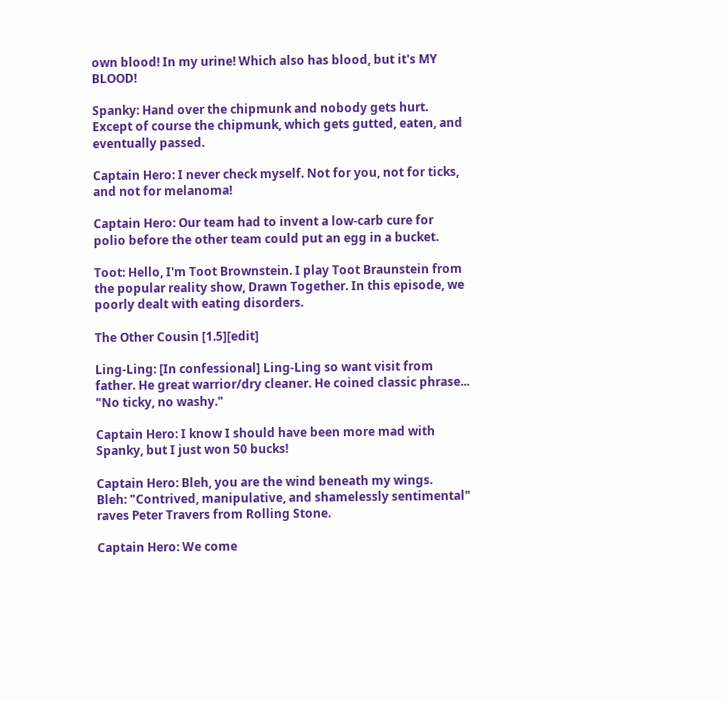own blood! In my urine! Which also has blood, but it's MY BLOOD!

Spanky: Hand over the chipmunk and nobody gets hurt. Except of course the chipmunk, which gets gutted, eaten, and eventually passed.

Captain Hero: I never check myself. Not for you, not for ticks, and not for melanoma!

Captain Hero: Our team had to invent a low-carb cure for polio before the other team could put an egg in a bucket.

Toot: Hello, I'm Toot Brownstein. I play Toot Braunstein from the popular reality show, Drawn Together. In this episode, we poorly dealt with eating disorders.

The Other Cousin [1.5][edit]

Ling-Ling: [In confessional] Ling-Ling so want visit from father. He great warrior/dry cleaner. He coined classic phrase... "No ticky, no washy."

Captain Hero: I know I should have been more mad with Spanky, but I just won 50 bucks!

Captain Hero: Bleh, you are the wind beneath my wings.
Bleh: "Contrived, manipulative, and shamelessly sentimental" raves Peter Travers from Rolling Stone.

Captain Hero: We come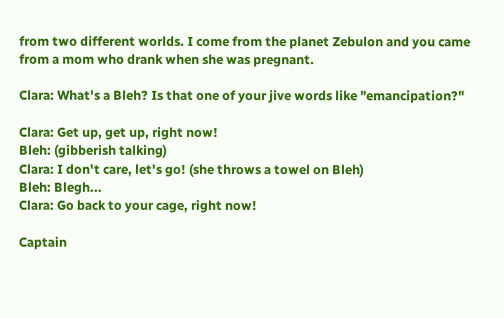from two different worlds. I come from the planet Zebulon and you came from a mom who drank when she was pregnant.

Clara: What's a Bleh? Is that one of your jive words like "emancipation?"

Clara: Get up, get up, right now!
Bleh: (gibberish talking)
Clara: I don't care, let's go! (she throws a towel on Bleh)
Bleh: Blegh...
Clara: Go back to your cage, right now!

Captain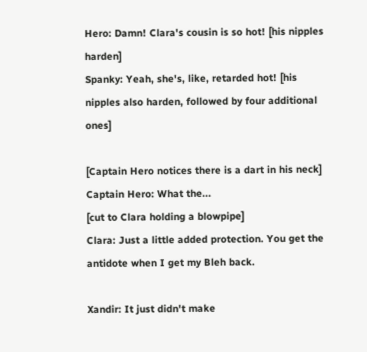Hero: Damn! Clara's cousin is so hot! [his nipples harden]
Spanky: Yeah, she's, like, retarded hot! [his nipples also harden, followed by four additional ones]

[Captain Hero notices there is a dart in his neck]
Captain Hero: What the...
[cut to Clara holding a blowpipe]
Clara: Just a little added protection. You get the antidote when I get my Bleh back.

Xandir: It just didn't make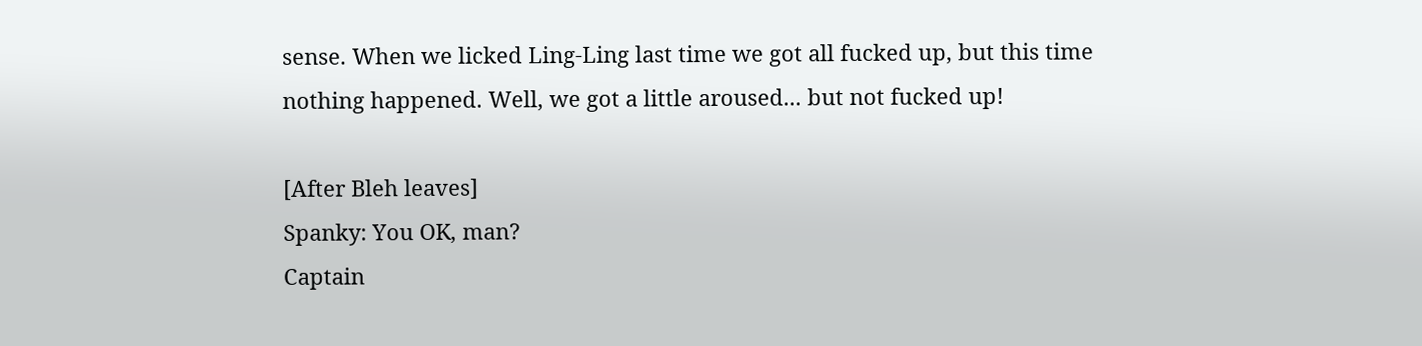sense. When we licked Ling-Ling last time we got all fucked up, but this time nothing happened. Well, we got a little aroused... but not fucked up!

[After Bleh leaves]
Spanky: You OK, man?
Captain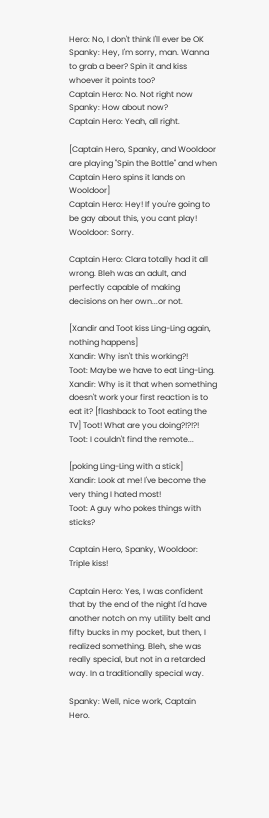Hero: No, I don't think I'll ever be OK
Spanky: Hey, I'm sorry, man. Wanna to grab a beer? Spin it and kiss whoever it points too?
Captain Hero: No. Not right now
Spanky: How about now?
Captain Hero: Yeah, all right.

[Captain Hero, Spanky, and Wooldoor are playing "Spin the Bottle" and when Captain Hero spins it lands on Wooldoor]
Captain Hero: Hey! If you're going to be gay about this, you cant play!
Wooldoor: Sorry.

Captain Hero: Clara totally had it all wrong. Bleh was an adult, and perfectly capable of making decisions on her own...or not.

[Xandir and Toot kiss Ling-Ling again, nothing happens]
Xandir: Why isn't this working?!
Toot: Maybe we have to eat Ling-Ling.
Xandir: Why is it that when something doesn't work your first reaction is to eat it? [flashback to Toot eating the TV] Toot! What are you doing?!?!?!
Toot: I couldn't find the remote...

[poking Ling-Ling with a stick]
Xandir: Look at me! I've become the very thing I hated most!
Toot: A guy who pokes things with sticks?

Captain Hero, Spanky, Wooldoor: Triple kiss!

Captain Hero: Yes, I was confident that by the end of the night I'd have another notch on my utility belt and fifty bucks in my pocket, but then, I realized something. Bleh, she was really special, but not in a retarded way. In a traditionally special way.

Spanky: Well, nice work, Captain Hero.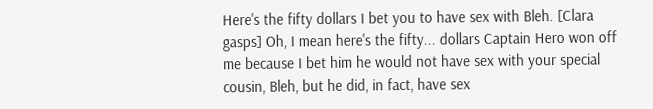Here's the fifty dollars I bet you to have sex with Bleh. [Clara gasps] Oh, I mean here's the fifty... dollars Captain Hero won off me because I bet him he would not have sex with your special cousin, Bleh, but he did, in fact, have sex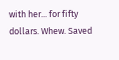with her... for fifty dollars. Whew. Saved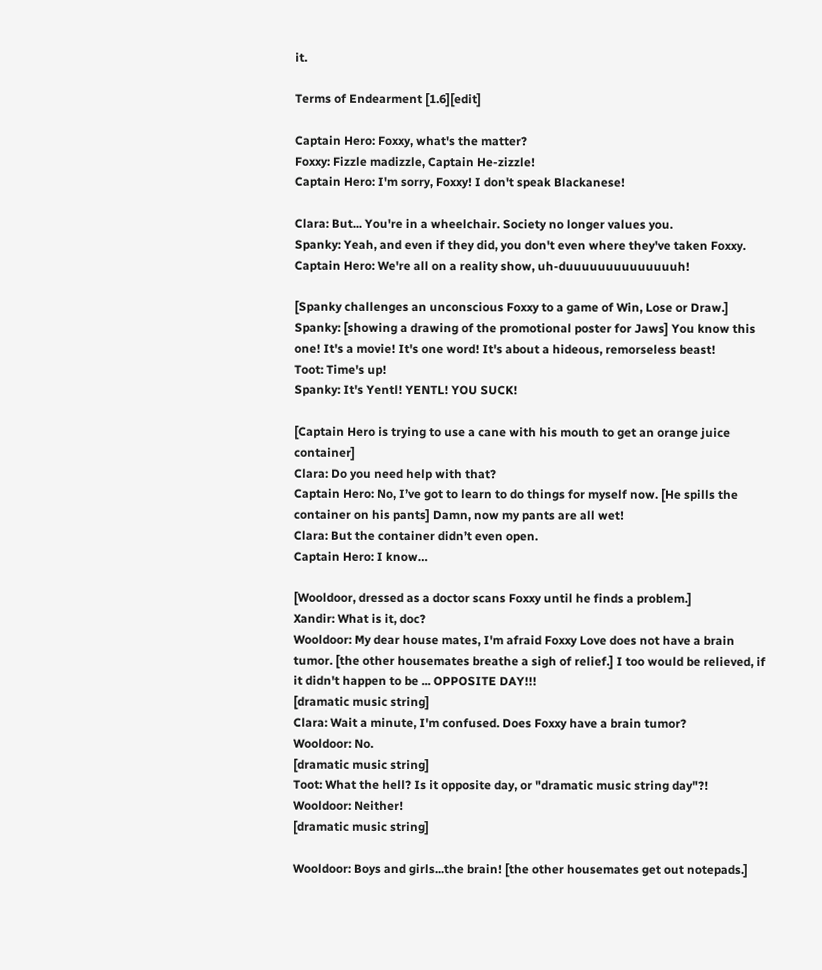it.

Terms of Endearment [1.6][edit]

Captain Hero: Foxxy, what's the matter?
Foxxy: Fizzle madizzle, Captain He-zizzle!
Captain Hero: I'm sorry, Foxxy! I don't speak Blackanese!

Clara: But... You're in a wheelchair. Society no longer values you.
Spanky: Yeah, and even if they did, you don't even where they've taken Foxxy.
Captain Hero: We're all on a reality show, uh-duuuuuuuuuuuuuuh!

[Spanky challenges an unconscious Foxxy to a game of Win, Lose or Draw.]
Spanky: [showing a drawing of the promotional poster for Jaws] You know this one! It's a movie! It's one word! It's about a hideous, remorseless beast!
Toot: Time's up!
Spanky: It's Yentl! YENTL! YOU SUCK!

[Captain Hero is trying to use a cane with his mouth to get an orange juice container]
Clara: Do you need help with that?
Captain Hero: No, I’ve got to learn to do things for myself now. [He spills the container on his pants] Damn, now my pants are all wet!
Clara: But the container didn’t even open.
Captain Hero: I know…

[Wooldoor, dressed as a doctor scans Foxxy until he finds a problem.]
Xandir: What is it, doc?
Wooldoor: My dear house mates, I'm afraid Foxxy Love does not have a brain tumor. [the other housemates breathe a sigh of relief.] I too would be relieved, if it didn't happen to be ... OPPOSITE DAY!!!
[dramatic music string]
Clara: Wait a minute, I'm confused. Does Foxxy have a brain tumor?
Wooldoor: No.
[dramatic music string]
Toot: What the hell? Is it opposite day, or "dramatic music string day"?!
Wooldoor: Neither!
[dramatic music string]

Wooldoor: Boys and girls...the brain! [the other housemates get out notepads.]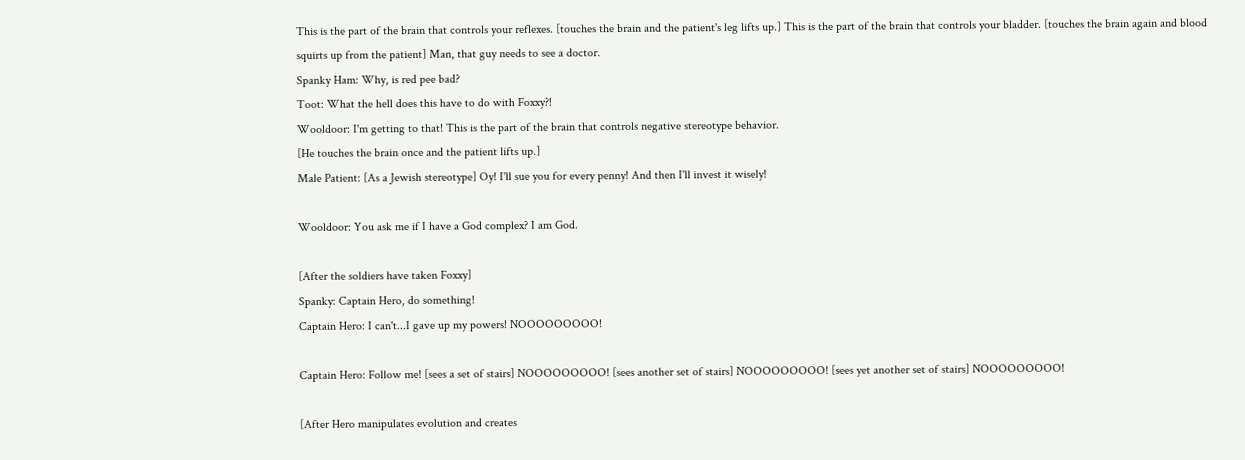This is the part of the brain that controls your reflexes. [touches the brain and the patient's leg lifts up.] This is the part of the brain that controls your bladder. [touches the brain again and blood squirts up from the patient] Man, that guy needs to see a doctor.
Spanky Ham: Why, is red pee bad?
Toot: What the hell does this have to do with Foxxy?!
Wooldoor: I'm getting to that! This is the part of the brain that controls negative stereotype behavior.
[He touches the brain once and the patient lifts up.]
Male Patient: [As a Jewish stereotype] Oy! I'll sue you for every penny! And then I'll invest it wisely!

Wooldoor: You ask me if I have a God complex? I am God.

[After the soldiers have taken Foxxy]
Spanky: Captain Hero, do something!
Captain Hero: I can't...I gave up my powers! NOOOOOOOOO!

Captain Hero: Follow me! [sees a set of stairs] NOOOOOOOOO! [sees another set of stairs] NOOOOOOOOO! [sees yet another set of stairs] NOOOOOOOOO!

[After Hero manipulates evolution and creates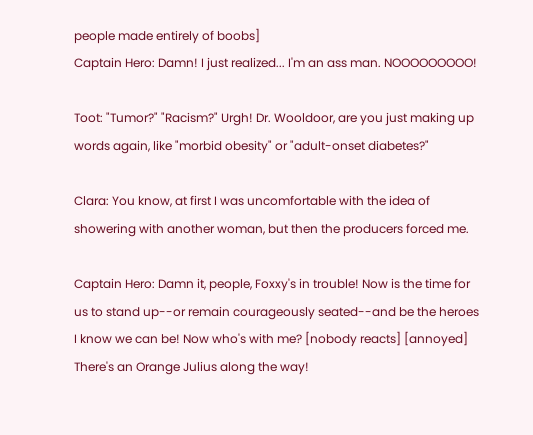people made entirely of boobs]
Captain Hero: Damn! I just realized... I'm an ass man. NOOOOOOOOO!

Toot: "Tumor?" "Racism?" Urgh! Dr. Wooldoor, are you just making up words again, like "morbid obesity" or "adult-onset diabetes?"

Clara: You know, at first I was uncomfortable with the idea of showering with another woman, but then the producers forced me.

Captain Hero: Damn it, people, Foxxy's in trouble! Now is the time for us to stand up--or remain courageously seated--and be the heroes I know we can be! Now who's with me? [nobody reacts] [annoyed] There's an Orange Julius along the way!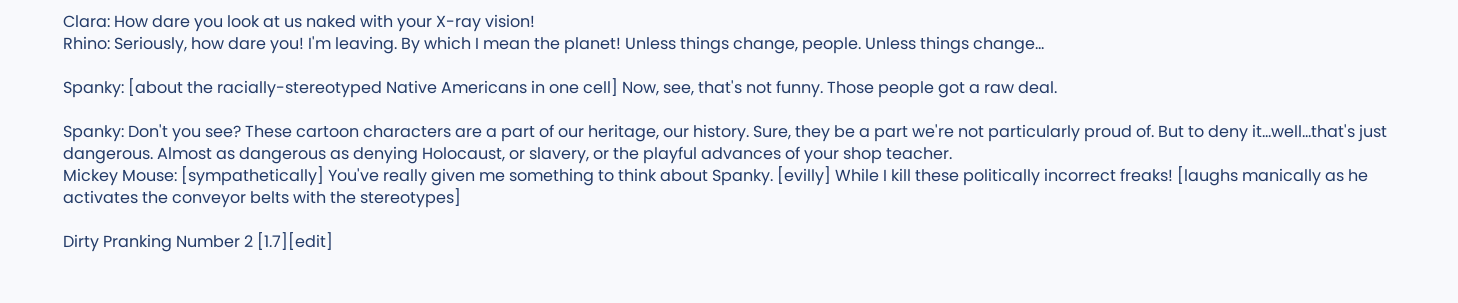Clara: How dare you look at us naked with your X-ray vision!
Rhino: Seriously, how dare you! I'm leaving. By which I mean the planet! Unless things change, people. Unless things change...

Spanky: [about the racially-stereotyped Native Americans in one cell] Now, see, that's not funny. Those people got a raw deal.

Spanky: Don't you see? These cartoon characters are a part of our heritage, our history. Sure, they be a part we're not particularly proud of. But to deny it...well...that's just dangerous. Almost as dangerous as denying Holocaust, or slavery, or the playful advances of your shop teacher.
Mickey Mouse: [sympathetically] You've really given me something to think about Spanky. [evilly] While I kill these politically incorrect freaks! [laughs manically as he activates the conveyor belts with the stereotypes]

Dirty Pranking Number 2 [1.7][edit]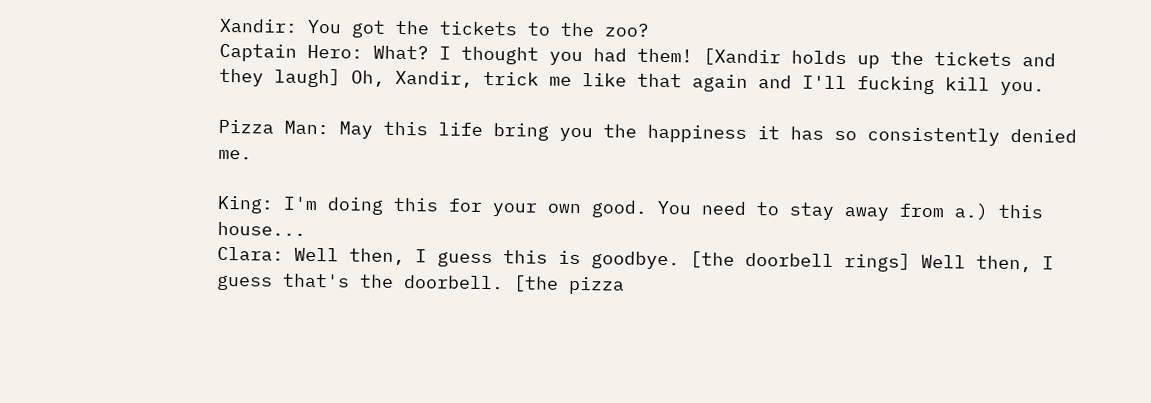Xandir: You got the tickets to the zoo?
Captain Hero: What? I thought you had them! [Xandir holds up the tickets and they laugh] Oh, Xandir, trick me like that again and I'll fucking kill you.

Pizza Man: May this life bring you the happiness it has so consistently denied me.

King: I'm doing this for your own good. You need to stay away from a.) this house...
Clara: Well then, I guess this is goodbye. [the doorbell rings] Well then, I guess that's the doorbell. [the pizza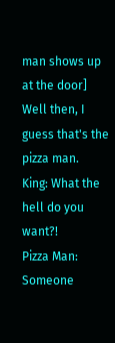man shows up at the door] Well then, I guess that's the pizza man.
King: What the hell do you want?!
Pizza Man: Someone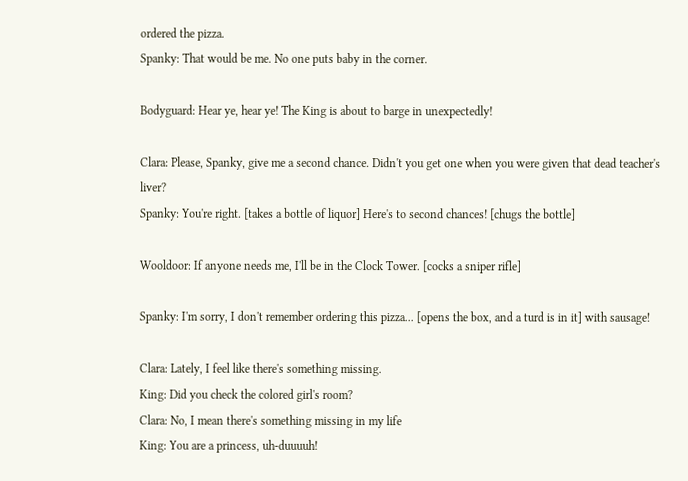ordered the pizza.
Spanky: That would be me. No one puts baby in the corner.

Bodyguard: Hear ye, hear ye! The King is about to barge in unexpectedly!

Clara: Please, Spanky, give me a second chance. Didn't you get one when you were given that dead teacher's liver?
Spanky: You're right. [takes a bottle of liquor] Here's to second chances! [chugs the bottle]

Wooldoor: If anyone needs me, I'll be in the Clock Tower. [cocks a sniper rifle]

Spanky: I'm sorry, I don't remember ordering this pizza... [opens the box, and a turd is in it] with sausage!

Clara: Lately, I feel like there's something missing.
King: Did you check the colored girl's room?
Clara: No, I mean there's something missing in my life
King: You are a princess, uh-duuuuh!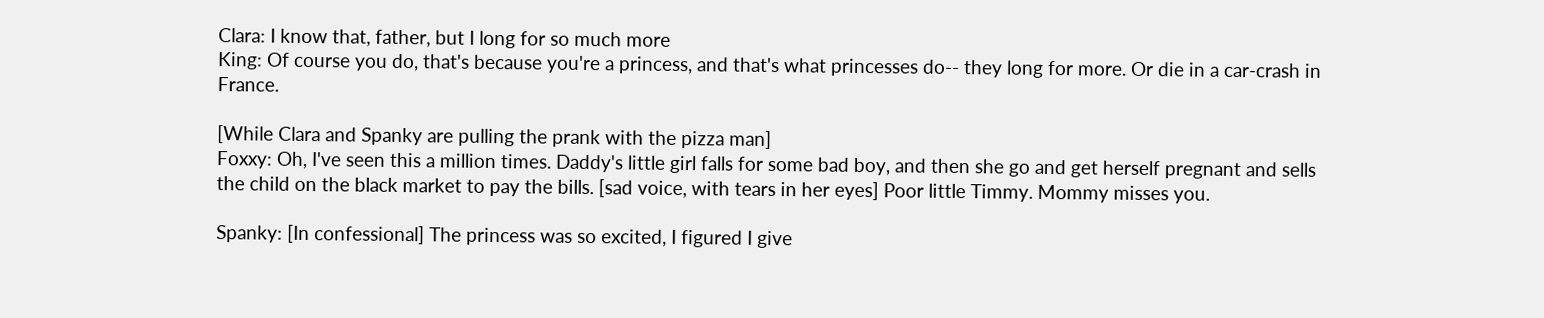Clara: I know that, father, but I long for so much more
King: Of course you do, that's because you're a princess, and that's what princesses do-- they long for more. Or die in a car-crash in France.

[While Clara and Spanky are pulling the prank with the pizza man]
Foxxy: Oh, I've seen this a million times. Daddy's little girl falls for some bad boy, and then she go and get herself pregnant and sells the child on the black market to pay the bills. [sad voice, with tears in her eyes] Poor little Timmy. Mommy misses you.

Spanky: [In confessional] The princess was so excited, I figured I give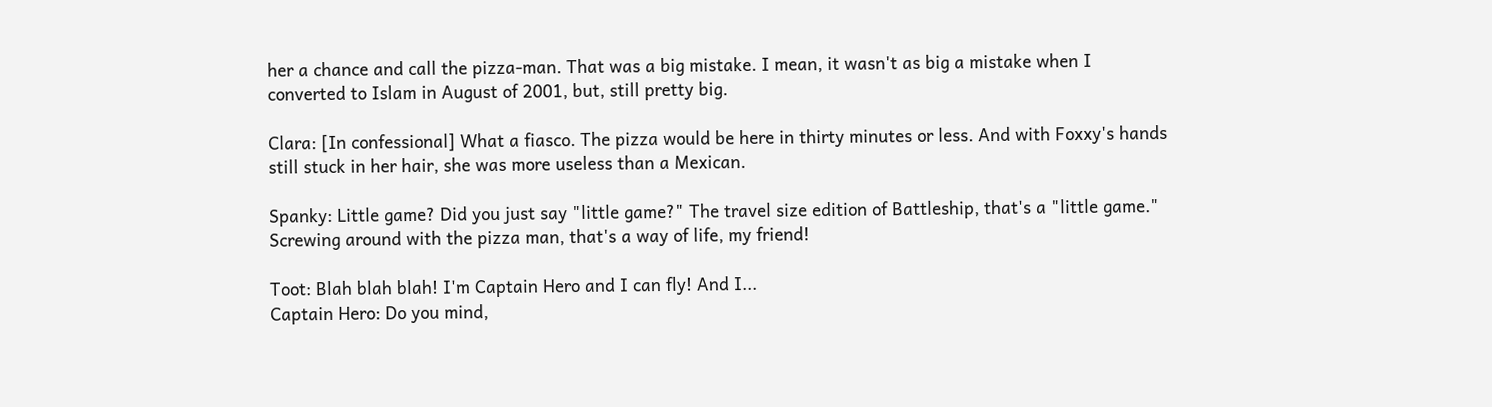her a chance and call the pizza-man. That was a big mistake. I mean, it wasn't as big a mistake when I converted to Islam in August of 2001, but, still pretty big.

Clara: [In confessional] What a fiasco. The pizza would be here in thirty minutes or less. And with Foxxy's hands still stuck in her hair, she was more useless than a Mexican.

Spanky: Little game? Did you just say "little game?" The travel size edition of Battleship, that's a "little game." Screwing around with the pizza man, that's a way of life, my friend!

Toot: Blah blah blah! I'm Captain Hero and I can fly! And I...
Captain Hero: Do you mind,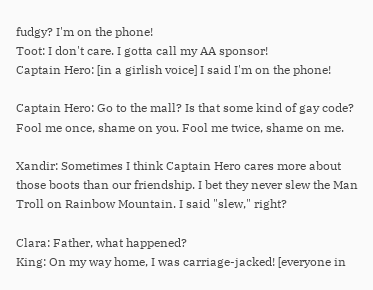fudgy? I'm on the phone!
Toot: I don't care. I gotta call my AA sponsor!
Captain Hero: [in a girlish voice] I said I'm on the phone!

Captain Hero: Go to the mall? Is that some kind of gay code? Fool me once, shame on you. Fool me twice, shame on me.

Xandir: Sometimes I think Captain Hero cares more about those boots than our friendship. I bet they never slew the Man Troll on Rainbow Mountain. I said "slew," right?

Clara: Father, what happened?
King: On my way home, I was carriage-jacked! [everyone in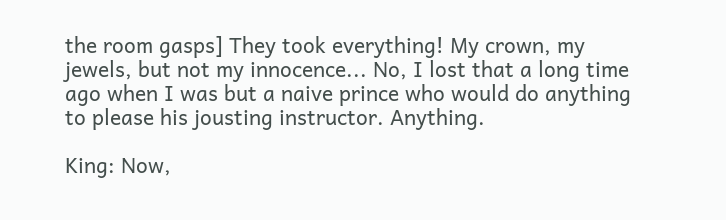the room gasps] They took everything! My crown, my jewels, but not my innocence... No, I lost that a long time ago when I was but a naive prince who would do anything to please his jousting instructor. Anything.

King: Now,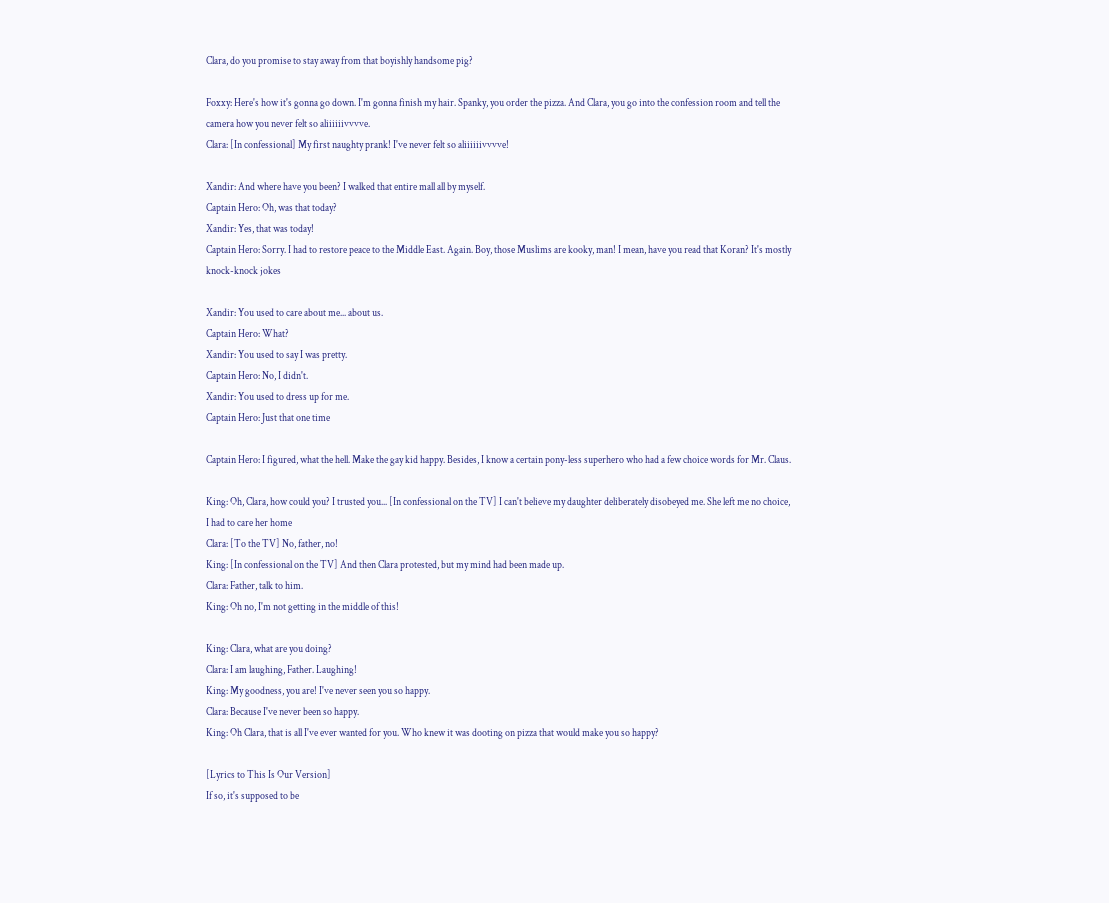Clara, do you promise to stay away from that boyishly handsome pig?

Foxxy: Here's how it's gonna go down. I'm gonna finish my hair. Spanky, you order the pizza. And Clara, you go into the confession room and tell the camera how you never felt so aliiiiiivvvve.
Clara: [In confessional] My first naughty prank! I've never felt so aliiiiiivvvve!

Xandir: And where have you been? I walked that entire mall all by myself.
Captain Hero: Oh, was that today?
Xandir: Yes, that was today!
Captain Hero: Sorry. I had to restore peace to the Middle East. Again. Boy, those Muslims are kooky, man! I mean, have you read that Koran? It's mostly knock-knock jokes

Xandir: You used to care about me... about us.
Captain Hero: What?
Xandir: You used to say I was pretty.
Captain Hero: No, I didn't.
Xandir: You used to dress up for me.
Captain Hero: Just that one time

Captain Hero: I figured, what the hell. Make the gay kid happy. Besides, I know a certain pony-less superhero who had a few choice words for Mr. Claus.

King: Oh, Clara, how could you? I trusted you... [In confessional on the TV] I can't believe my daughter deliberately disobeyed me. She left me no choice, I had to care her home
Clara: [To the TV] No, father, no!
King: [In confessional on the TV] And then Clara protested, but my mind had been made up.
Clara: Father, talk to him.
King: Oh no, I'm not getting in the middle of this!

King: Clara, what are you doing?
Clara: I am laughing, Father. Laughing!
King: My goodness, you are! I've never seen you so happy.
Clara: Because I've never been so happy.
King: Oh Clara, that is all I've ever wanted for you. Who knew it was dooting on pizza that would make you so happy?

[Lyrics to This Is Our Version]
If so, it's supposed to be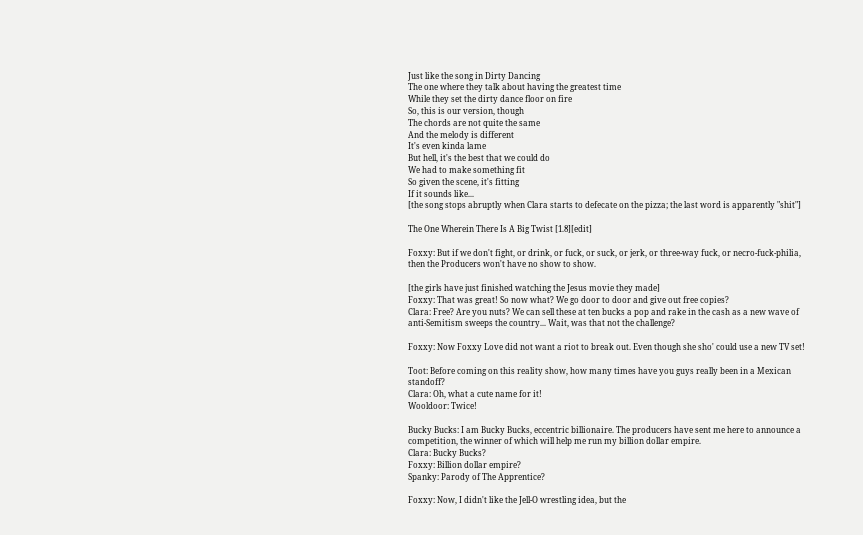Just like the song in Dirty Dancing
The one where they talk about having the greatest time
While they set the dirty dance floor on fire
So, this is our version, though
The chords are not quite the same
And the melody is different
It's even kinda lame
But hell, it's the best that we could do
We had to make something fit
So given the scene, it's fitting
If it sounds like...
[the song stops abruptly when Clara starts to defecate on the pizza; the last word is apparently "shit"]

The One Wherein There Is A Big Twist [1.8][edit]

Foxxy: But if we don't fight, or drink, or fuck, or suck, or jerk, or three-way fuck, or necro-fuck-philia, then the Producers won't have no show to show.

[the girls have just finished watching the Jesus movie they made]
Foxxy: That was great! So now what? We go door to door and give out free copies?
Clara: Free? Are you nuts? We can sell these at ten bucks a pop and rake in the cash as a new wave of anti-Semitism sweeps the country... Wait, was that not the challenge?

Foxxy: Now Foxxy Love did not want a riot to break out. Even though she sho' could use a new TV set!

Toot: Before coming on this reality show, how many times have you guys really been in a Mexican standoff?
Clara: Oh, what a cute name for it!
Wooldoor: Twice!

Bucky Bucks: I am Bucky Bucks, eccentric billionaire. The producers have sent me here to announce a competition, the winner of which will help me run my billion dollar empire.
Clara: Bucky Bucks?
Foxxy: Billion dollar empire?
Spanky: Parody of The Apprentice?

Foxxy: Now, I didn't like the Jell-O wrestling idea, but the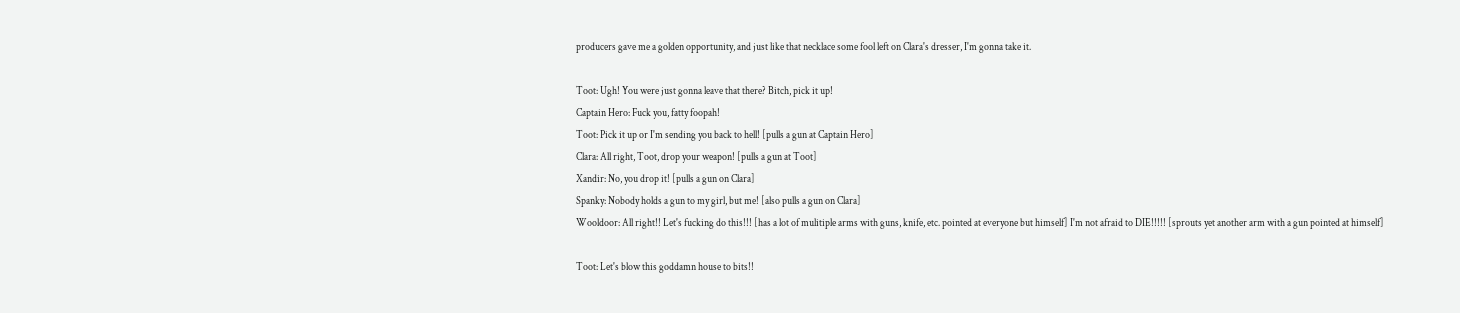producers gave me a golden opportunity, and just like that necklace some fool left on Clara's dresser, I'm gonna take it.

Toot: Ugh! You were just gonna leave that there? Bitch, pick it up!
Captain Hero: Fuck you, fatty foopah!
Toot: Pick it up or I'm sending you back to hell! [pulls a gun at Captain Hero]
Clara: All right, Toot, drop your weapon! [pulls a gun at Toot]
Xandir: No, you drop it! [pulls a gun on Clara]
Spanky: Nobody holds a gun to my girl, but me! [also pulls a gun on Clara]
Wooldoor: All right!! Let's fucking do this!!! [has a lot of mulitiple arms with guns, knife, etc. pointed at everyone but himself] I'm not afraid to DIE!!!!! [sprouts yet another arm with a gun pointed at himself]

Toot: Let's blow this goddamn house to bits!!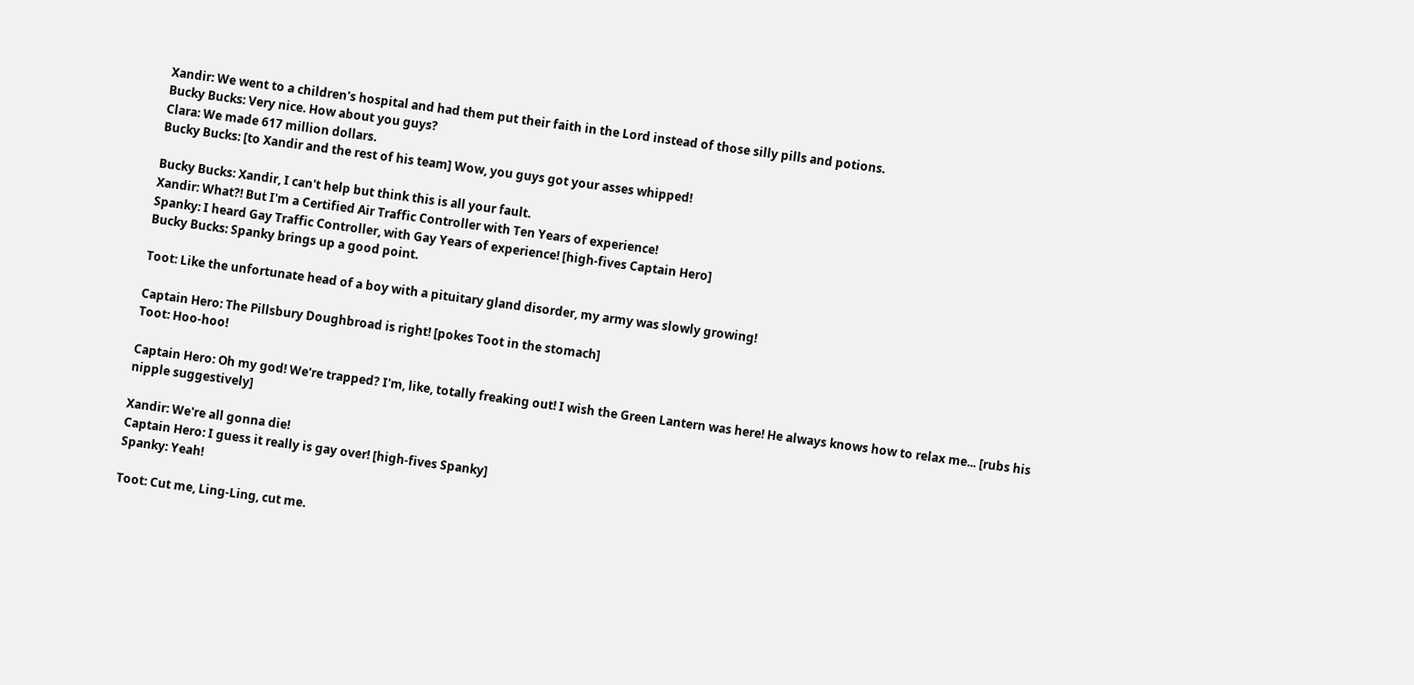Xandir: We went to a children's hospital and had them put their faith in the Lord instead of those silly pills and potions.
Bucky Bucks: Very nice. How about you guys?
Clara: We made 617 million dollars.
Bucky Bucks: [to Xandir and the rest of his team] Wow, you guys got your asses whipped!

Bucky Bucks: Xandir, I can't help but think this is all your fault.
Xandir: What?! But I'm a Certified Air Traffic Controller with Ten Years of experience!
Spanky: I heard Gay Traffic Controller, with Gay Years of experience! [high-fives Captain Hero]
Bucky Bucks: Spanky brings up a good point.

Toot: Like the unfortunate head of a boy with a pituitary gland disorder, my army was slowly growing!

Captain Hero: The Pillsbury Doughbroad is right! [pokes Toot in the stomach]
Toot: Hoo-hoo!

Captain Hero: Oh my god! We're trapped? I'm, like, totally freaking out! I wish the Green Lantern was here! He always knows how to relax me... [rubs his nipple suggestively]

Xandir: We're all gonna die!
Captain Hero: I guess it really is gay over! [high-fives Spanky]
Spanky: Yeah!

Toot: Cut me, Ling-Ling, cut me.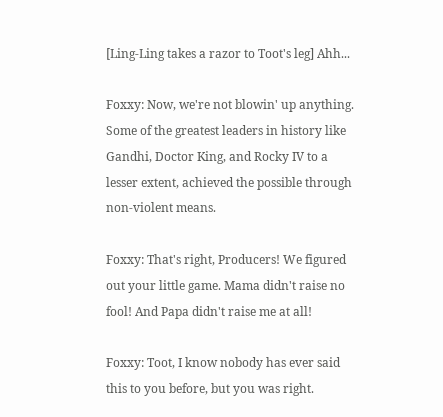[Ling-Ling takes a razor to Toot's leg] Ahh...

Foxxy: Now, we're not blowin' up anything. Some of the greatest leaders in history like Gandhi, Doctor King, and Rocky IV to a lesser extent, achieved the possible through non-violent means.

Foxxy: That's right, Producers! We figured out your little game. Mama didn't raise no fool! And Papa didn't raise me at all!

Foxxy: Toot, I know nobody has ever said this to you before, but you was right.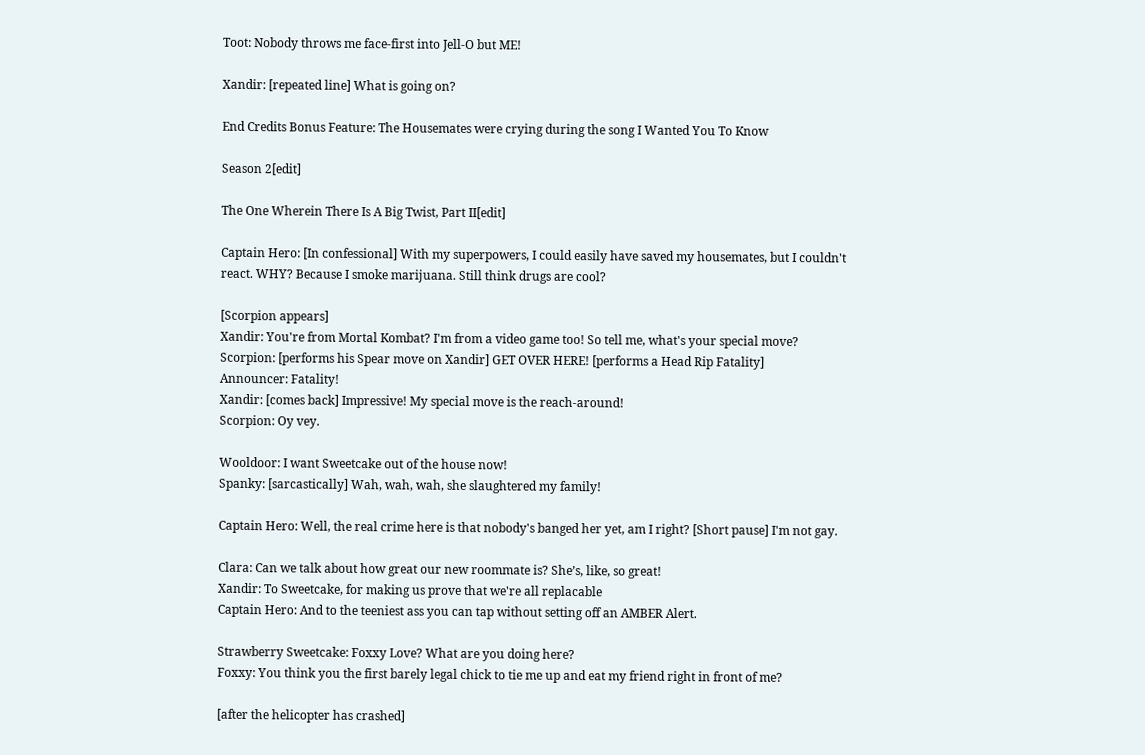Toot: Nobody throws me face-first into Jell-O but ME!

Xandir: [repeated line] What is going on?

End Credits Bonus Feature: The Housemates were crying during the song I Wanted You To Know

Season 2[edit]

The One Wherein There Is A Big Twist, Part II[edit]

Captain Hero: [In confessional] With my superpowers, I could easily have saved my housemates, but I couldn't react. WHY? Because I smoke marijuana. Still think drugs are cool?

[Scorpion appears]
Xandir: You're from Mortal Kombat? I'm from a video game too! So tell me, what's your special move?
Scorpion: [performs his Spear move on Xandir] GET OVER HERE! [performs a Head Rip Fatality]
Announcer: Fatality!
Xandir: [comes back] Impressive! My special move is the reach-around!
Scorpion: Oy vey.

Wooldoor: I want Sweetcake out of the house now!
Spanky: [sarcastically] Wah, wah, wah, she slaughtered my family!

Captain Hero: Well, the real crime here is that nobody's banged her yet, am I right? [Short pause] I'm not gay.

Clara: Can we talk about how great our new roommate is? She’s, like, so great!
Xandir: To Sweetcake, for making us prove that we're all replacable
Captain Hero: And to the teeniest ass you can tap without setting off an AMBER Alert.

Strawberry Sweetcake: Foxxy Love? What are you doing here?
Foxxy: You think you the first barely legal chick to tie me up and eat my friend right in front of me?

[after the helicopter has crashed]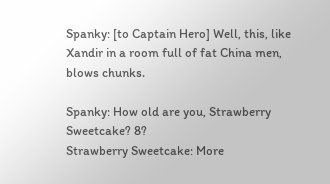Spanky: [to Captain Hero] Well, this, like Xandir in a room full of fat China men, blows chunks.

Spanky: How old are you, Strawberry Sweetcake? 8?
Strawberry Sweetcake: More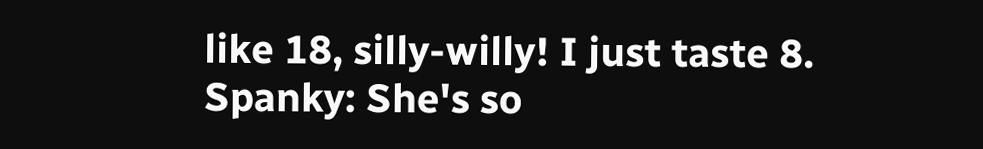like 18, silly-willy! I just taste 8.
Spanky: She's so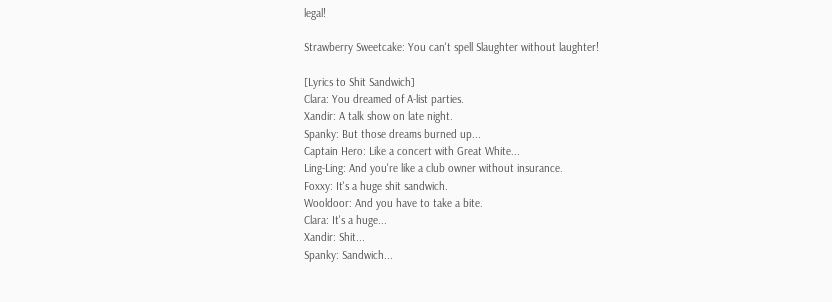legal!

Strawberry Sweetcake: You can't spell Slaughter without laughter!

[Lyrics to Shit Sandwich]
Clara: You dreamed of A-list parties.
Xandir: A talk show on late night.
Spanky: But those dreams burned up...
Captain Hero: Like a concert with Great White...
Ling-Ling: And you're like a club owner without insurance.
Foxxy: It's a huge shit sandwich.
Wooldoor: And you have to take a bite.
Clara: It's a huge...
Xandir: Shit...
Spanky: Sandwich...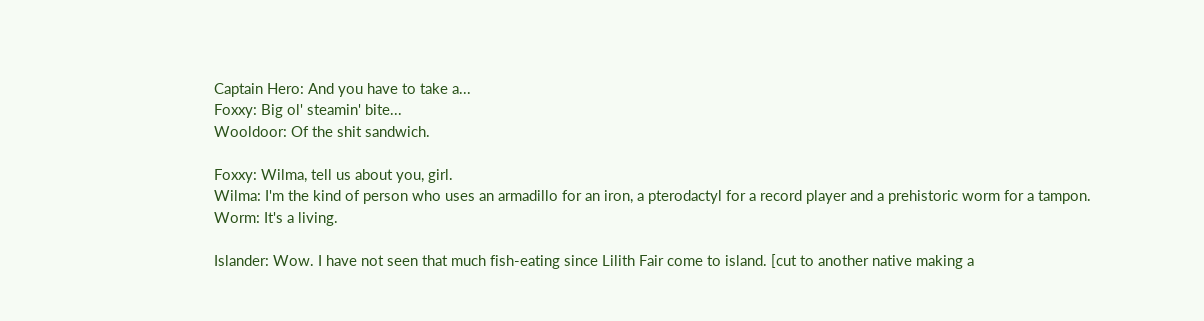Captain Hero: And you have to take a...
Foxxy: Big ol' steamin' bite...
Wooldoor: Of the shit sandwich.

Foxxy: Wilma, tell us about you, girl.
Wilma: I'm the kind of person who uses an armadillo for an iron, a pterodactyl for a record player and a prehistoric worm for a tampon.
Worm: It's a living.

Islander: Wow. I have not seen that much fish-eating since Lilith Fair come to island. [cut to another native making a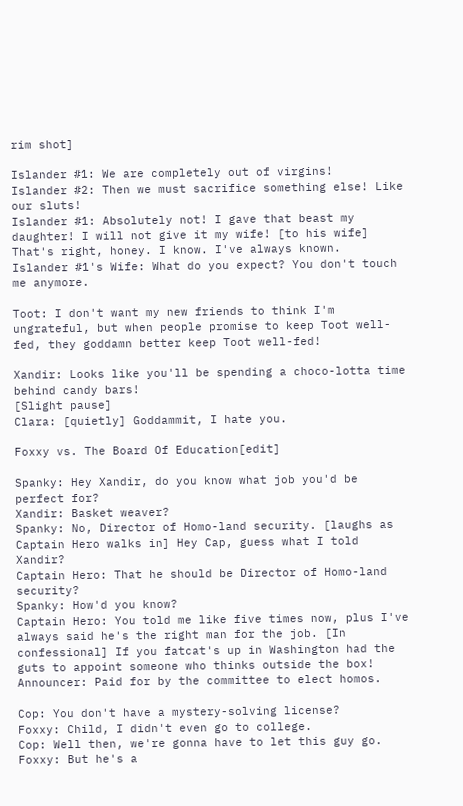rim shot]

Islander #1: We are completely out of virgins!
Islander #2: Then we must sacrifice something else! Like our sluts!
Islander #1: Absolutely not! I gave that beast my daughter! I will not give it my wife! [to his wife] That's right, honey. I know. I've always known.
Islander #1's Wife: What do you expect? You don't touch me anymore.

Toot: I don't want my new friends to think I'm ungrateful, but when people promise to keep Toot well-fed, they goddamn better keep Toot well-fed!

Xandir: Looks like you'll be spending a choco-lotta time behind candy bars!
[Slight pause]
Clara: [quietly] Goddammit, I hate you.

Foxxy vs. The Board Of Education[edit]

Spanky: Hey Xandir, do you know what job you'd be perfect for?
Xandir: Basket weaver?
Spanky: No, Director of Homo-land security. [laughs as Captain Hero walks in] Hey Cap, guess what I told Xandir?
Captain Hero: That he should be Director of Homo-land security?
Spanky: How'd you know?
Captain Hero: You told me like five times now, plus I've always said he's the right man for the job. [In confessional] If you fatcat's up in Washington had the guts to appoint someone who thinks outside the box!
Announcer: Paid for by the committee to elect homos.

Cop: You don't have a mystery-solving license?
Foxxy: Child, I didn't even go to college.
Cop: Well then, we're gonna have to let this guy go.
Foxxy: But he's a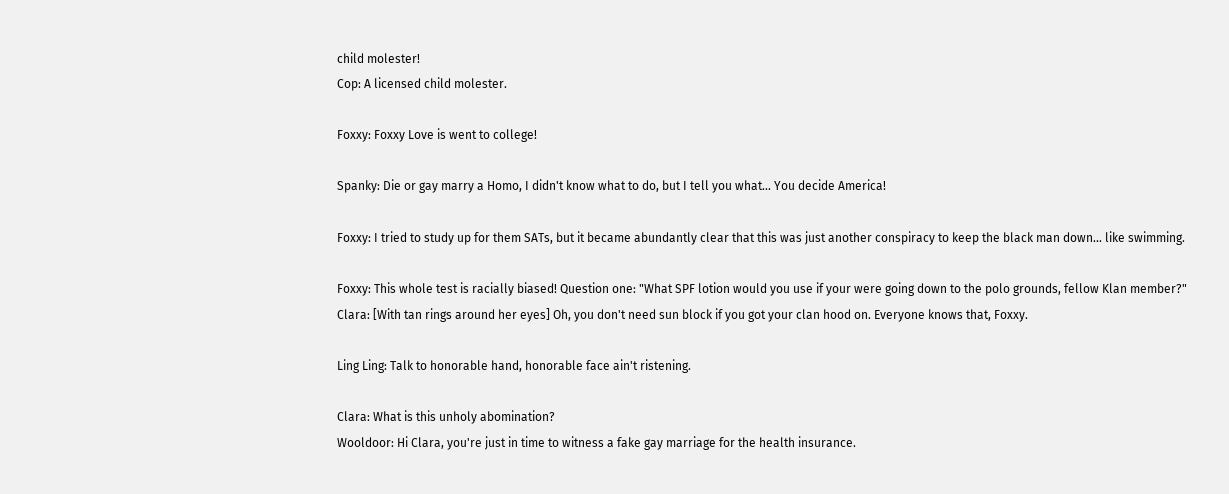child molester!
Cop: A licensed child molester.

Foxxy: Foxxy Love is went to college!

Spanky: Die or gay marry a Homo, I didn't know what to do, but I tell you what... You decide America!

Foxxy: I tried to study up for them SATs, but it became abundantly clear that this was just another conspiracy to keep the black man down... like swimming.

Foxxy: This whole test is racially biased! Question one: "What SPF lotion would you use if your were going down to the polo grounds, fellow Klan member?"
Clara: [With tan rings around her eyes] Oh, you don't need sun block if you got your clan hood on. Everyone knows that, Foxxy.

Ling Ling: Talk to honorable hand, honorable face ain't ristening.

Clara: What is this unholy abomination?
Wooldoor: Hi Clara, you're just in time to witness a fake gay marriage for the health insurance.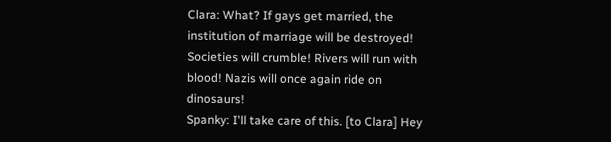Clara: What? If gays get married, the institution of marriage will be destroyed! Societies will crumble! Rivers will run with blood! Nazis will once again ride on dinosaurs!
Spanky: I'll take care of this. [to Clara] Hey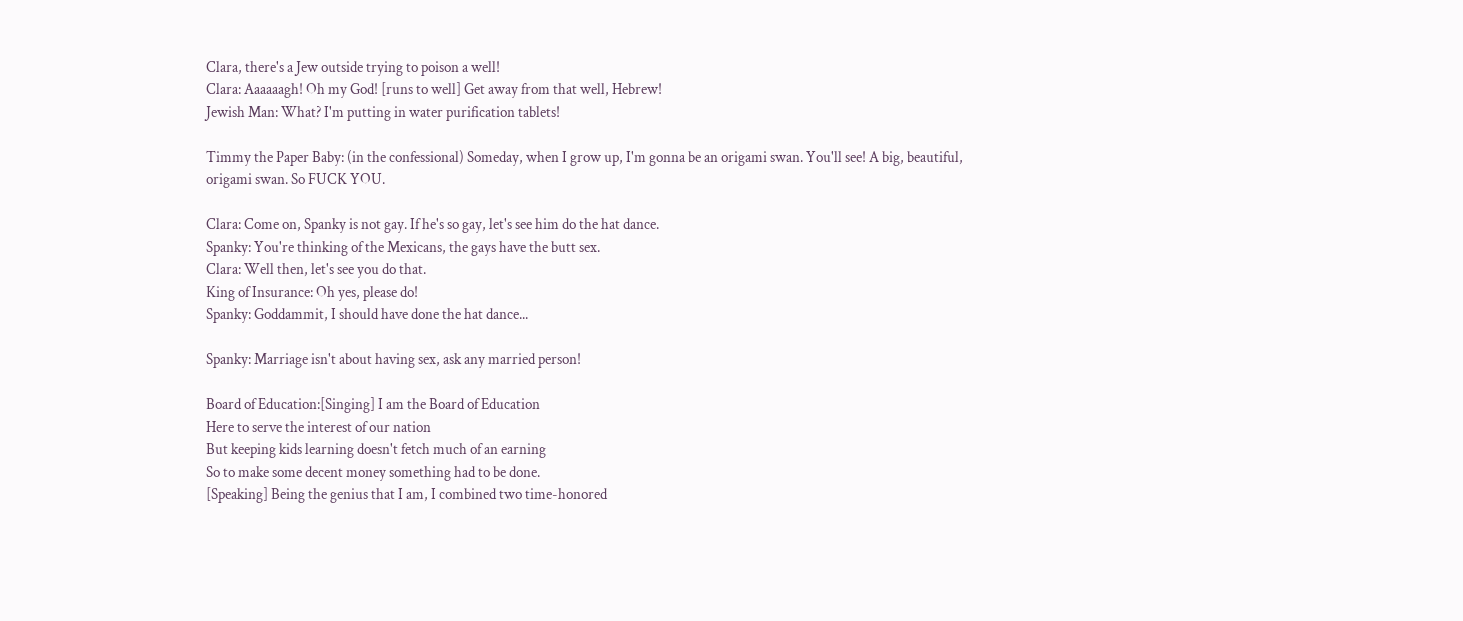Clara, there's a Jew outside trying to poison a well!
Clara: Aaaaaagh! Oh my God! [runs to well] Get away from that well, Hebrew!
Jewish Man: What? I'm putting in water purification tablets!

Timmy the Paper Baby: (in the confessional) Someday, when I grow up, I'm gonna be an origami swan. You'll see! A big, beautiful, origami swan. So FUCK YOU.

Clara: Come on, Spanky is not gay. If he's so gay, let's see him do the hat dance.
Spanky: You're thinking of the Mexicans, the gays have the butt sex.
Clara: Well then, let's see you do that.
King of Insurance: Oh yes, please do!
Spanky: Goddammit, I should have done the hat dance...

Spanky: Marriage isn't about having sex, ask any married person!

Board of Education:[Singing] I am the Board of Education
Here to serve the interest of our nation
But keeping kids learning doesn't fetch much of an earning
So to make some decent money something had to be done.
[Speaking] Being the genius that I am, I combined two time-honored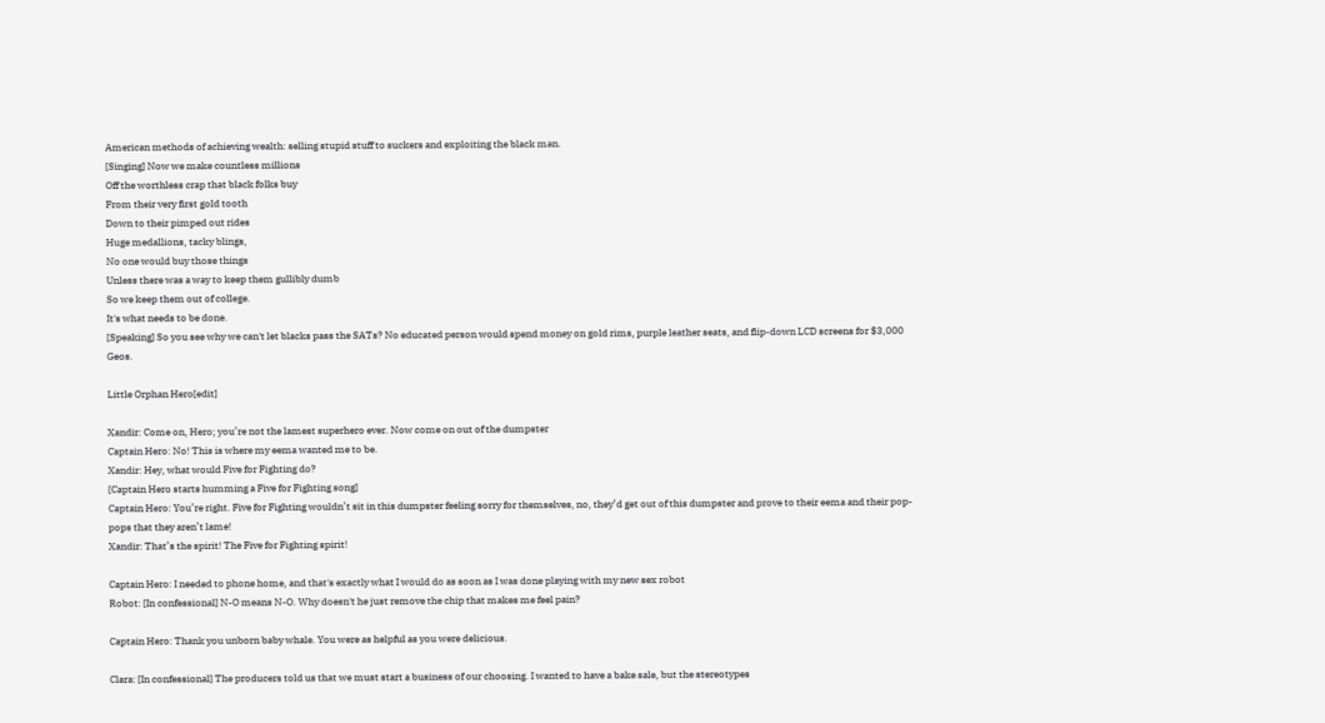American methods of achieving wealth: selling stupid stuff to suckers and exploiting the black man.
[Singing] Now we make countless millions
Off the worthless crap that black folks buy
From their very first gold tooth
Down to their pimped out rides
Huge medallions, tacky blings,
No one would buy those things
Unless there was a way to keep them gullibly dumb
So we keep them out of college.
It's what needs to be done.
[Speaking] So you see why we can't let blacks pass the SATs? No educated person would spend money on gold rims, purple leather seats, and flip-down LCD screens for $3,000 Geos.

Little Orphan Hero[edit]

Xandir: Come on, Hero; you’re not the lamest superhero ever. Now come on out of the dumpster
Captain Hero: No! This is where my eema wanted me to be.
Xandir: Hey, what would Five for Fighting do?
[Captain Hero starts humming a Five for Fighting song]
Captain Hero: You’re right. Five for Fighting wouldn’t sit in this dumpster feeling sorry for themselves, no, they’d get out of this dumpster and prove to their eema and their pop-pops that they aren’t lame!
Xandir: That’s the spirit! The Five for Fighting spirit!

Captain Hero: I needed to phone home, and that's exactly what I would do as soon as I was done playing with my new sex robot
Robot: [In confessional] N-O means N-O. Why doesn't he just remove the chip that makes me feel pain?

Captain Hero: Thank you unborn baby whale. You were as helpful as you were delicious.

Clara: [In confessional] The producers told us that we must start a business of our choosing. I wanted to have a bake sale, but the stereotypes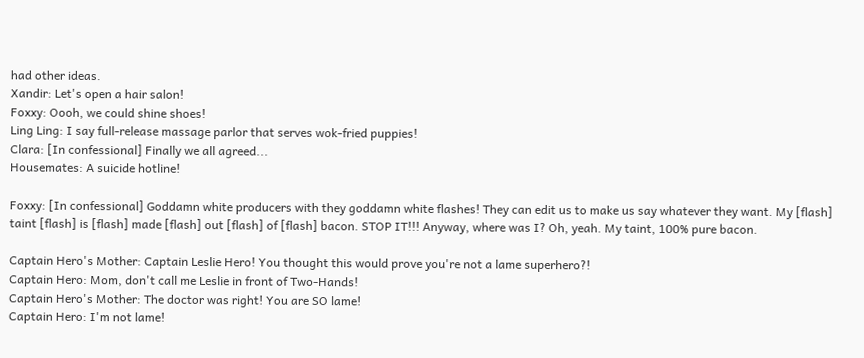had other ideas.
Xandir: Let's open a hair salon!
Foxxy: Oooh, we could shine shoes!
Ling Ling: I say full-release massage parlor that serves wok-fried puppies!
Clara: [In confessional] Finally we all agreed...
Housemates: A suicide hotline!

Foxxy: [In confessional] Goddamn white producers with they goddamn white flashes! They can edit us to make us say whatever they want. My [flash] taint [flash] is [flash] made [flash] out [flash] of [flash] bacon. STOP IT!!! Anyway, where was I? Oh, yeah. My taint, 100% pure bacon.

Captain Hero's Mother: Captain Leslie Hero! You thought this would prove you're not a lame superhero?!
Captain Hero: Mom, don't call me Leslie in front of Two-Hands!
Captain Hero's Mother: The doctor was right! You are SO lame!
Captain Hero: I'm not lame!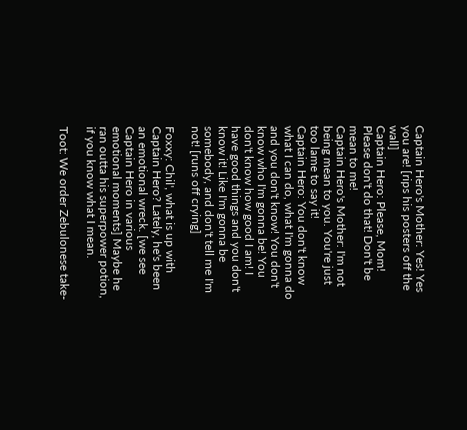Captain Hero's Mother: Yes! Yes you are! [rips his posters off the wall]
Captain Hero: Please, Mom! Please don't do that! Don't be mean to me!
Captain Hero's Mother: I'm not being mean to you. You're just too lame to say it!
Captain Hero: You don't know what I can do, what I'm gonna do and you don't know! You don't know who I'm gonna be! You don't know how good I am! I have good things and you don't know it! Like I'm gonna be somebody, and don't tell me I'm not! [runs off crying]

Foxxy: Chil', what is up with Captain Hero? Lately, he's been an emotional wreck. [we see Captain Hero in various emotional moments] Maybe he ran outta his superpower potion, if you know what I mean.

Toot: We order Zebulonese take-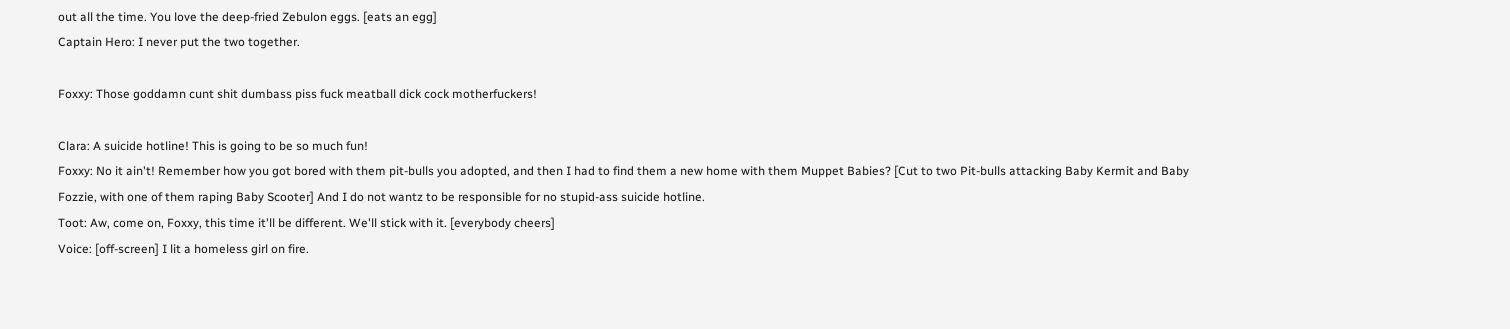out all the time. You love the deep-fried Zebulon eggs. [eats an egg]
Captain Hero: I never put the two together.

Foxxy: Those goddamn cunt shit dumbass piss fuck meatball dick cock motherfuckers!

Clara: A suicide hotline! This is going to be so much fun!
Foxxy: No it ain't! Remember how you got bored with them pit-bulls you adopted, and then I had to find them a new home with them Muppet Babies? [Cut to two Pit-bulls attacking Baby Kermit and Baby Fozzie, with one of them raping Baby Scooter] And I do not wantz to be responsible for no stupid-ass suicide hotline.
Toot: Aw, come on, Foxxy, this time it'll be different. We'll stick with it. [everybody cheers]
Voice: [off-screen] I lit a homeless girl on fire.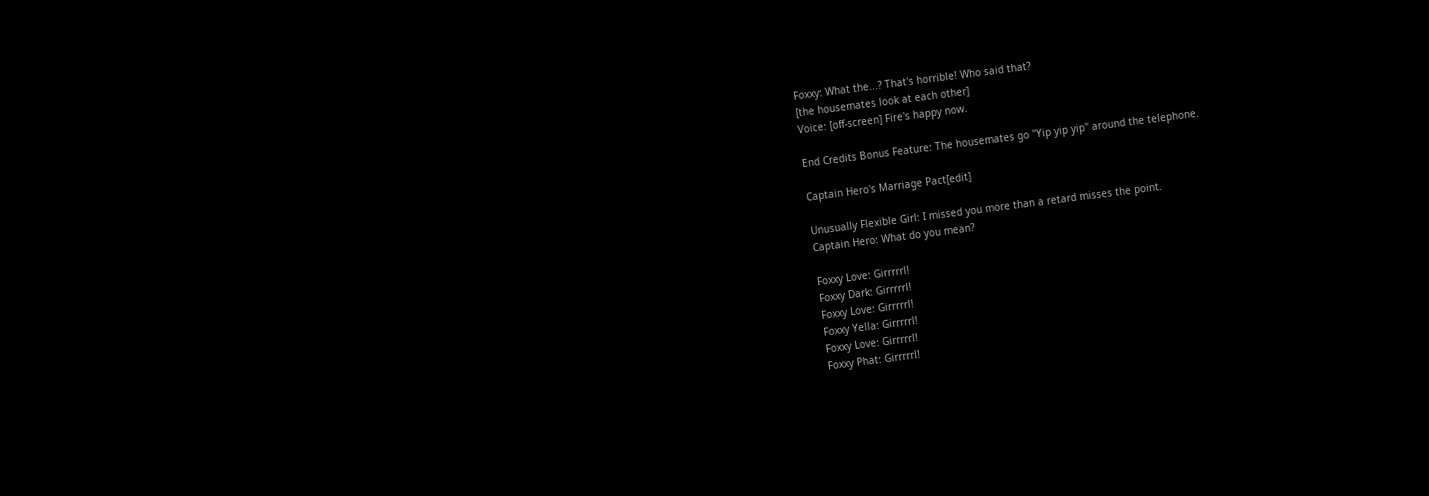Foxxy: What the...? That's horrible! Who said that?
[the housemates look at each other]
Voice: [off-screen] Fire's happy now.

End Credits Bonus Feature: The housemates go "Yip yip yip" around the telephone.

Captain Hero's Marriage Pact[edit]

Unusually Flexible Girl: I missed you more than a retard misses the point.
Captain Hero: What do you mean?

Foxxy Love: Girrrrrl!
Foxxy Dark: Girrrrrl!
Foxxy Love: Girrrrrl!
Foxxy Yella: Girrrrrl!
Foxxy Love: Girrrrrl!
Foxxy Phat: Girrrrrl!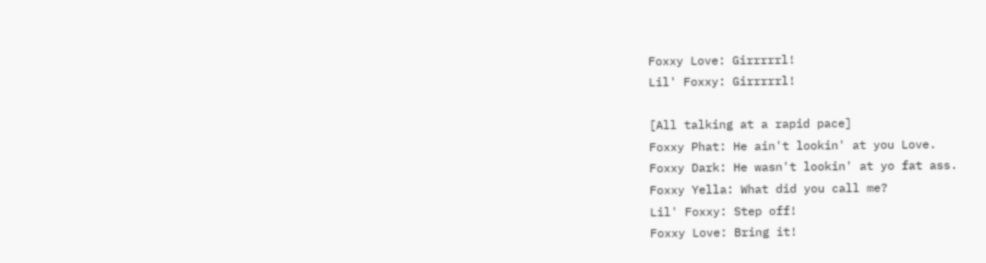Foxxy Love: Girrrrrl!
Lil' Foxxy: Girrrrrl!

[All talking at a rapid pace]
Foxxy Phat: He ain't lookin' at you Love.
Foxxy Dark: He wasn't lookin' at yo fat ass.
Foxxy Yella: What did you call me?
Lil' Foxxy: Step off!
Foxxy Love: Bring it!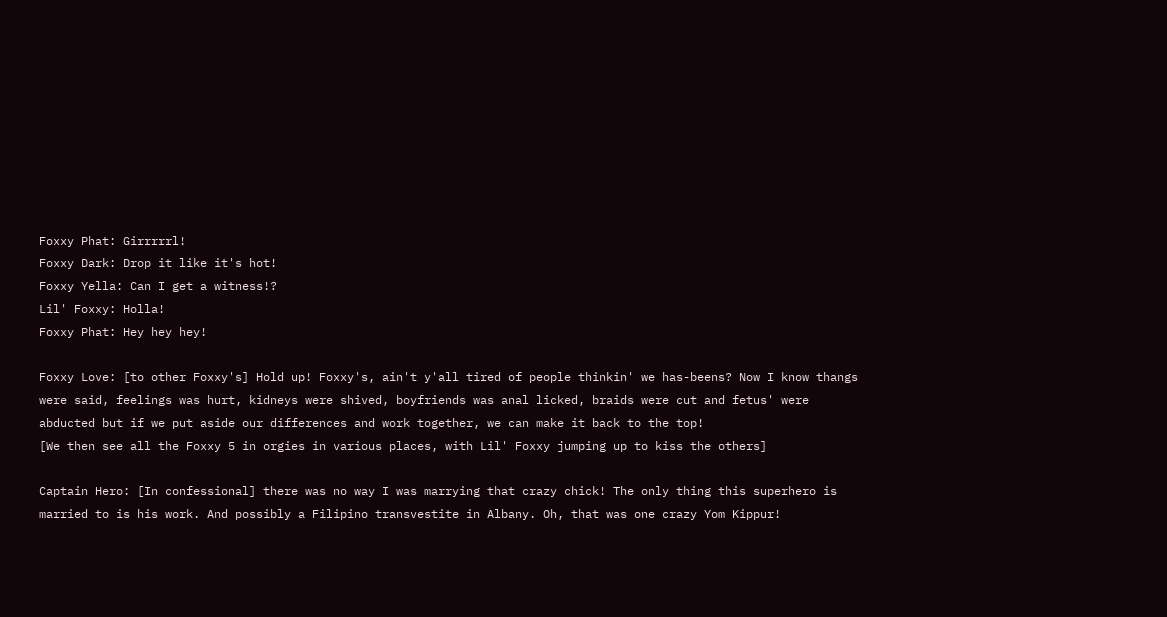Foxxy Phat: Girrrrrl!
Foxxy Dark: Drop it like it's hot!
Foxxy Yella: Can I get a witness!?
Lil' Foxxy: Holla!
Foxxy Phat: Hey hey hey!

Foxxy Love: [to other Foxxy's] Hold up! Foxxy's, ain't y'all tired of people thinkin' we has-beens? Now I know thangs were said, feelings was hurt, kidneys were shived, boyfriends was anal licked, braids were cut and fetus' were abducted but if we put aside our differences and work together, we can make it back to the top!
[We then see all the Foxxy 5 in orgies in various places, with Lil' Foxxy jumping up to kiss the others]

Captain Hero: [In confessional] there was no way I was marrying that crazy chick! The only thing this superhero is married to is his work. And possibly a Filipino transvestite in Albany. Oh, that was one crazy Yom Kippur!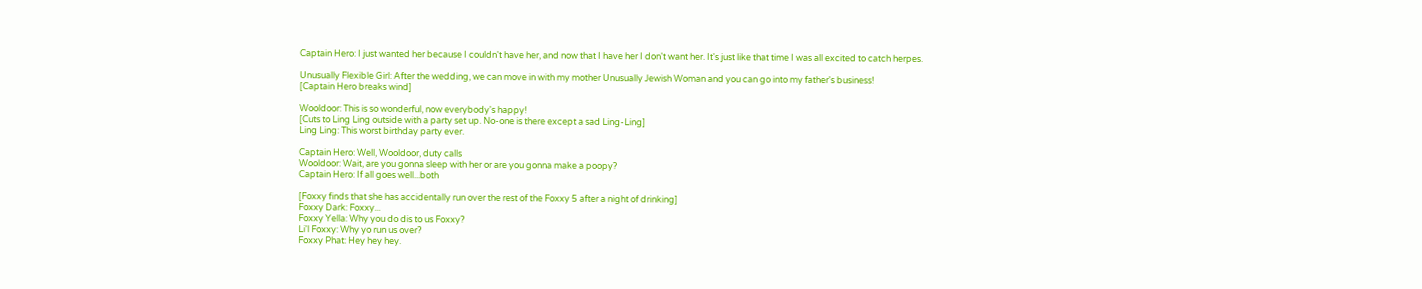Captain Hero: I just wanted her because I couldn't have her, and now that I have her I don't want her. It's just like that time I was all excited to catch herpes.

Unusually Flexible Girl: After the wedding, we can move in with my mother Unusually Jewish Woman and you can go into my father's business!
[Captain Hero breaks wind]

Wooldoor: This is so wonderful, now everybody's happy!
[Cuts to Ling Ling outside with a party set up. No-one is there except a sad Ling-Ling]
Ling Ling: This worst birthday party ever.

Captain Hero: Well, Wooldoor, duty calls
Wooldoor: Wait, are you gonna sleep with her or are you gonna make a poopy?
Captain Hero: If all goes well...both

[Foxxy finds that she has accidentally run over the rest of the Foxxy 5 after a night of drinking]
Foxxy Dark: Foxxy...
Foxxy Yella: Why you do dis to us Foxxy?
Li'l Foxxy: Why yo run us over?
Foxxy Phat: Hey hey hey.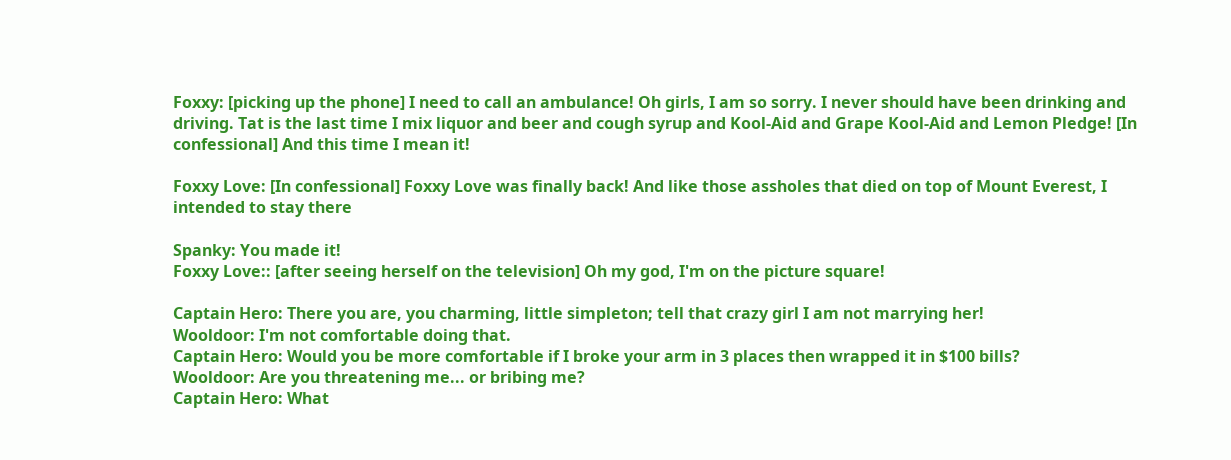Foxxy: [picking up the phone] I need to call an ambulance! Oh girls, I am so sorry. I never should have been drinking and driving. Tat is the last time I mix liquor and beer and cough syrup and Kool-Aid and Grape Kool-Aid and Lemon Pledge! [In confessional] And this time I mean it!

Foxxy Love: [In confessional] Foxxy Love was finally back! And like those assholes that died on top of Mount Everest, I intended to stay there

Spanky: You made it!
Foxxy Love:: [after seeing herself on the television] Oh my god, I'm on the picture square!

Captain Hero: There you are, you charming, little simpleton; tell that crazy girl I am not marrying her!
Wooldoor: I'm not comfortable doing that.
Captain Hero: Would you be more comfortable if I broke your arm in 3 places then wrapped it in $100 bills?
Wooldoor: Are you threatening me... or bribing me?
Captain Hero: What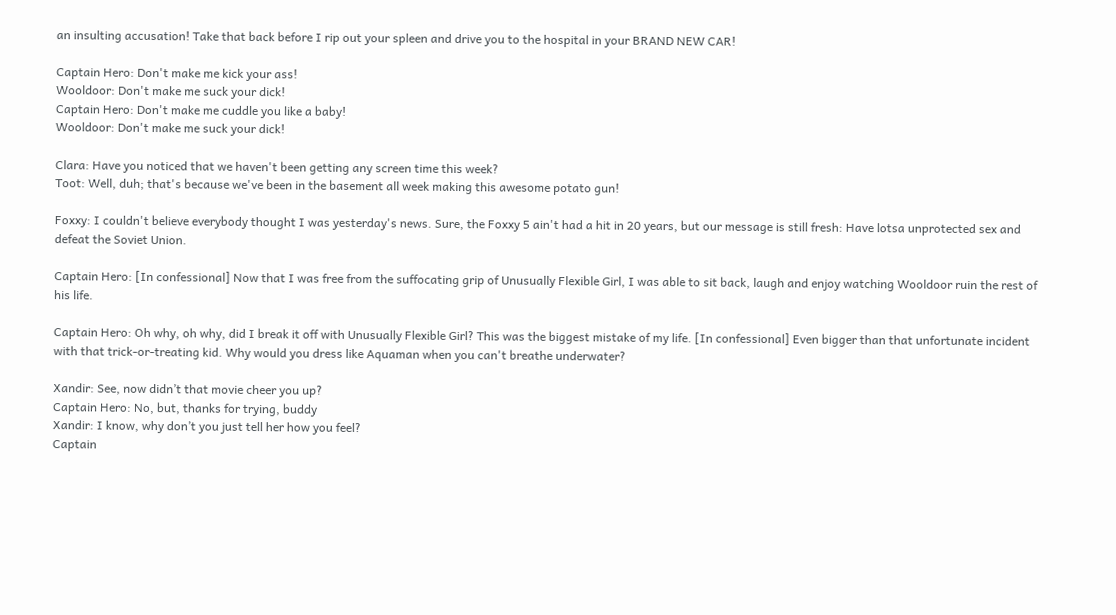an insulting accusation! Take that back before I rip out your spleen and drive you to the hospital in your BRAND NEW CAR!

Captain Hero: Don't make me kick your ass!
Wooldoor: Don't make me suck your dick!
Captain Hero: Don't make me cuddle you like a baby!
Wooldoor: Don't make me suck your dick!

Clara: Have you noticed that we haven't been getting any screen time this week?
Toot: Well, duh; that's because we've been in the basement all week making this awesome potato gun!

Foxxy: I couldn't believe everybody thought I was yesterday's news. Sure, the Foxxy 5 ain't had a hit in 20 years, but our message is still fresh: Have lotsa unprotected sex and defeat the Soviet Union.

Captain Hero: [In confessional] Now that I was free from the suffocating grip of Unusually Flexible Girl, I was able to sit back, laugh and enjoy watching Wooldoor ruin the rest of his life.

Captain Hero: Oh why, oh why, did I break it off with Unusually Flexible Girl? This was the biggest mistake of my life. [In confessional] Even bigger than that unfortunate incident with that trick-or-treating kid. Why would you dress like Aquaman when you can't breathe underwater?

Xandir: See, now didn’t that movie cheer you up?
Captain Hero: No, but, thanks for trying, buddy
Xandir: I know, why don’t you just tell her how you feel?
Captain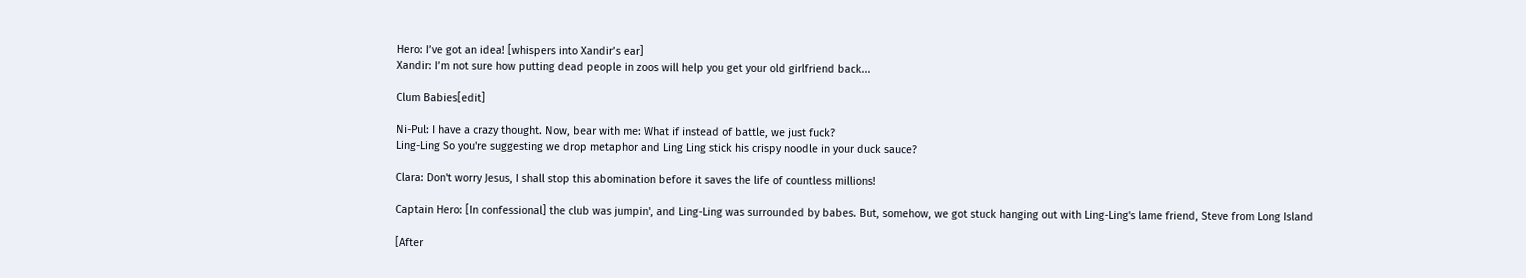Hero: I’ve got an idea! [whispers into Xandir’s ear]
Xandir: I’m not sure how putting dead people in zoos will help you get your old girlfriend back...

Clum Babies[edit]

Ni-Pul: I have a crazy thought. Now, bear with me: What if instead of battle, we just fuck?
Ling-Ling So you're suggesting we drop metaphor and Ling Ling stick his crispy noodle in your duck sauce?

Clara: Don't worry Jesus, I shall stop this abomination before it saves the life of countless millions!

Captain Hero: [In confessional] the club was jumpin', and Ling-Ling was surrounded by babes. But, somehow, we got stuck hanging out with Ling-Ling's lame friend, Steve from Long Island

[After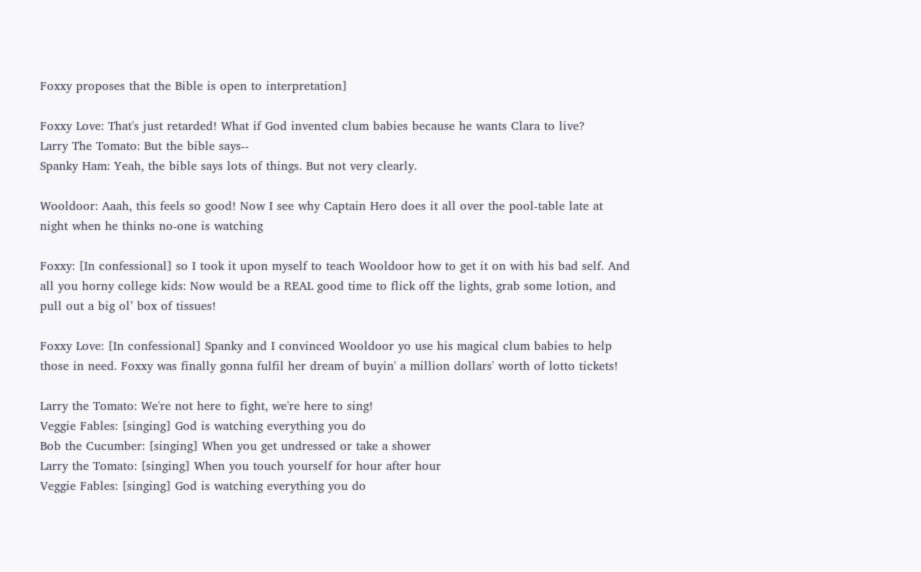Foxxy proposes that the Bible is open to interpretation]

Foxxy Love: That's just retarded! What if God invented clum babies because he wants Clara to live?
Larry The Tomato: But the bible says--
Spanky Ham: Yeah, the bible says lots of things. But not very clearly.

Wooldoor: Aaah, this feels so good! Now I see why Captain Hero does it all over the pool-table late at night when he thinks no-one is watching

Foxxy: [In confessional] so I took it upon myself to teach Wooldoor how to get it on with his bad self. And all you horny college kids: Now would be a REAL good time to flick off the lights, grab some lotion, and pull out a big ol’ box of tissues!

Foxxy Love: [In confessional] Spanky and I convinced Wooldoor yo use his magical clum babies to help those in need. Foxxy was finally gonna fulfil her dream of buyin' a million dollars' worth of lotto tickets!

Larry the Tomato: We're not here to fight, we're here to sing!
Veggie Fables: [singing] God is watching everything you do
Bob the Cucumber: [singing] When you get undressed or take a shower
Larry the Tomato: [singing] When you touch yourself for hour after hour
Veggie Fables: [singing] God is watching everything you do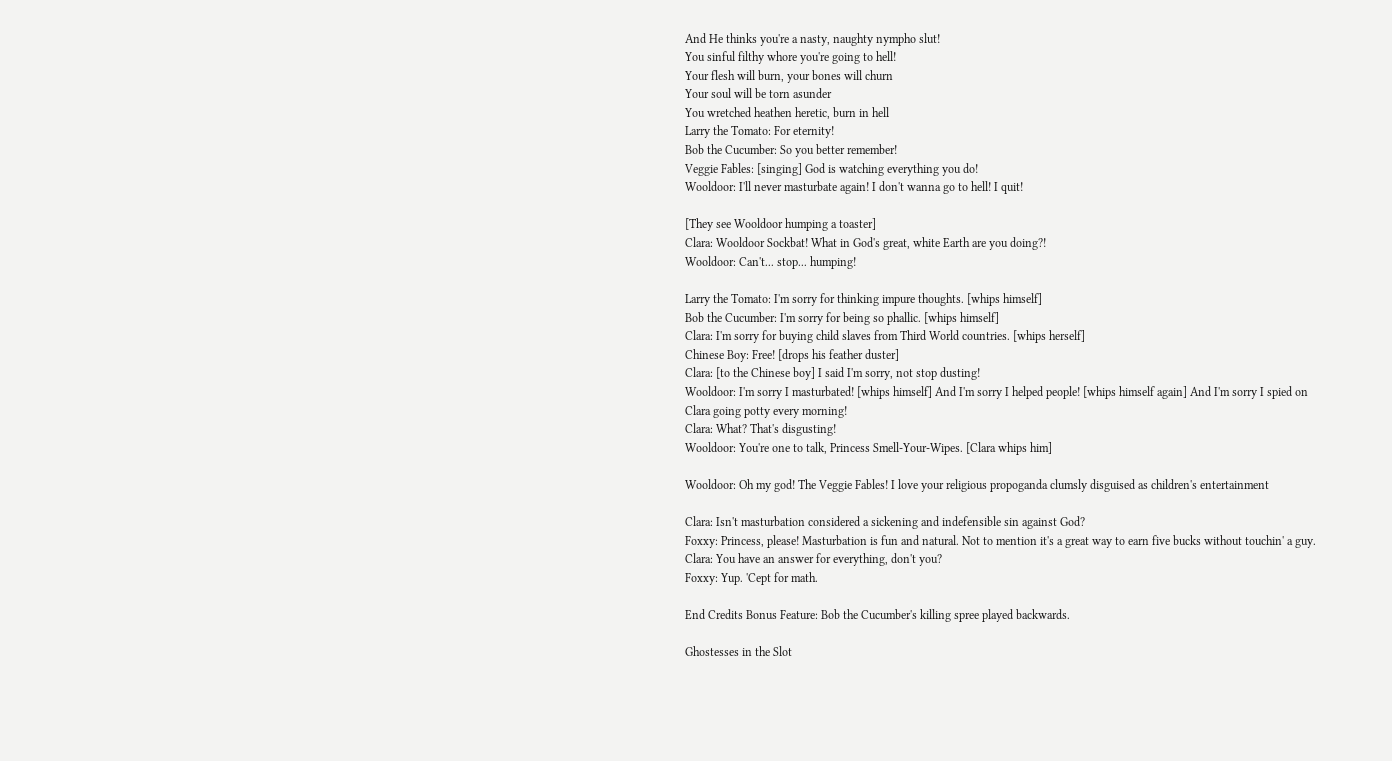And He thinks you're a nasty, naughty nympho slut!
You sinful filthy whore you're going to hell!
Your flesh will burn, your bones will churn
Your soul will be torn asunder
You wretched heathen heretic, burn in hell
Larry the Tomato: For eternity!
Bob the Cucumber: So you better remember!
Veggie Fables: [singing] God is watching everything you do!
Wooldoor: I'll never masturbate again! I don't wanna go to hell! I quit!

[They see Wooldoor humping a toaster]
Clara: Wooldoor Sockbat! What in God's great, white Earth are you doing?!
Wooldoor: Can't... stop... humping!

Larry the Tomato: I'm sorry for thinking impure thoughts. [whips himself]
Bob the Cucumber: I'm sorry for being so phallic. [whips himself]
Clara: I'm sorry for buying child slaves from Third World countries. [whips herself]
Chinese Boy: Free! [drops his feather duster]
Clara: [to the Chinese boy] I said I'm sorry, not stop dusting!
Wooldoor: I'm sorry I masturbated! [whips himself] And I'm sorry I helped people! [whips himself again] And I'm sorry I spied on Clara going potty every morning!
Clara: What? That's disgusting!
Wooldoor: You're one to talk, Princess Smell-Your-Wipes. [Clara whips him]

Wooldoor: Oh my god! The Veggie Fables! I love your religious propoganda clumsly disguised as children's entertainment

Clara: Isn't masturbation considered a sickening and indefensible sin against God?
Foxxy: Princess, please! Masturbation is fun and natural. Not to mention it's a great way to earn five bucks without touchin' a guy.
Clara: You have an answer for everything, don't you?
Foxxy: Yup. 'Cept for math.

End Credits Bonus Feature: Bob the Cucumber's killing spree played backwards.

Ghostesses in the Slot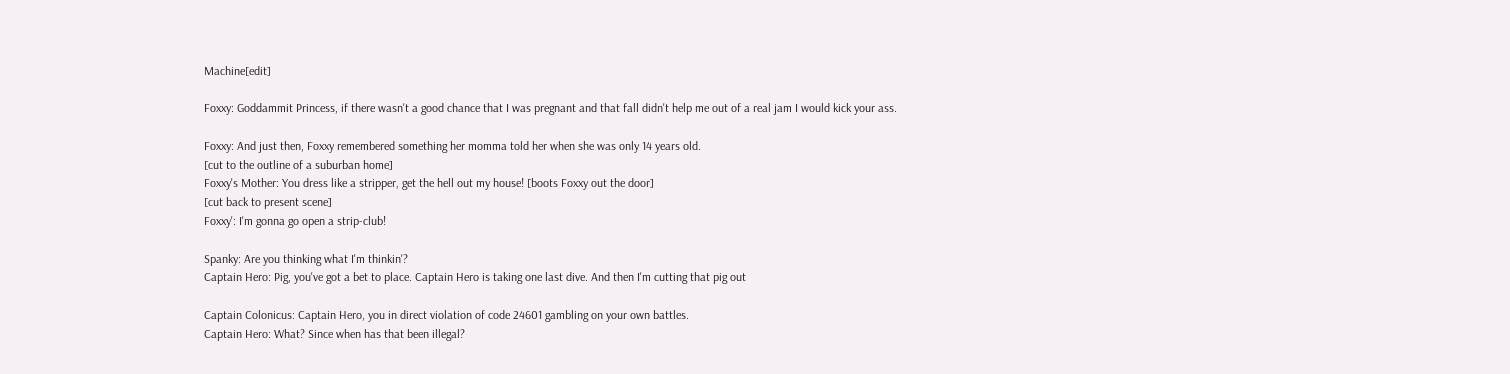Machine[edit]

Foxxy: Goddammit Princess, if there wasn't a good chance that I was pregnant and that fall didn't help me out of a real jam I would kick your ass.

Foxxy: And just then, Foxxy remembered something her momma told her when she was only 14 years old.
[cut to the outline of a suburban home]
Foxxy's Mother: You dress like a stripper, get the hell out my house! [boots Foxxy out the door]
[cut back to present scene]
Foxxy': I'm gonna go open a strip-club!

Spanky: Are you thinking what I'm thinkin'?
Captain Hero: Pig, you've got a bet to place. Captain Hero is taking one last dive. And then I'm cutting that pig out

Captain Colonicus: Captain Hero, you in direct violation of code 24601 gambling on your own battles.
Captain Hero: What? Since when has that been illegal?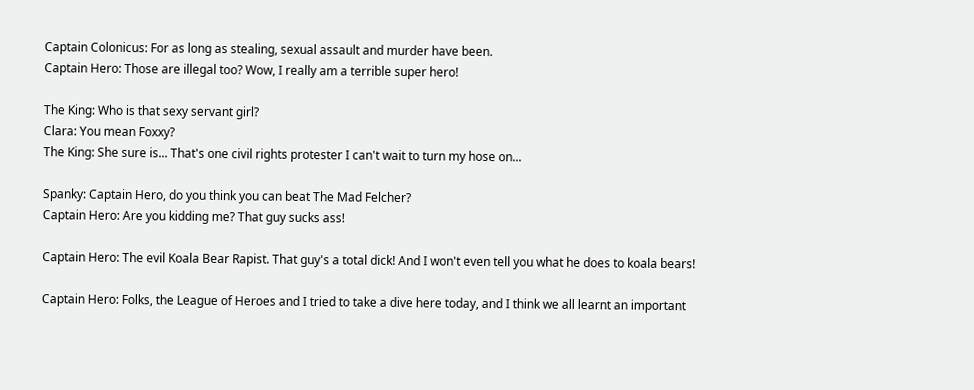Captain Colonicus: For as long as stealing, sexual assault and murder have been.
Captain Hero: Those are illegal too? Wow, I really am a terrible super hero!

The King: Who is that sexy servant girl?
Clara: You mean Foxxy?
The King: She sure is... That's one civil rights protester I can't wait to turn my hose on...

Spanky: Captain Hero, do you think you can beat The Mad Felcher?
Captain Hero: Are you kidding me? That guy sucks ass!

Captain Hero: The evil Koala Bear Rapist. That guy's a total dick! And I won't even tell you what he does to koala bears!

Captain Hero: Folks, the League of Heroes and I tried to take a dive here today, and I think we all learnt an important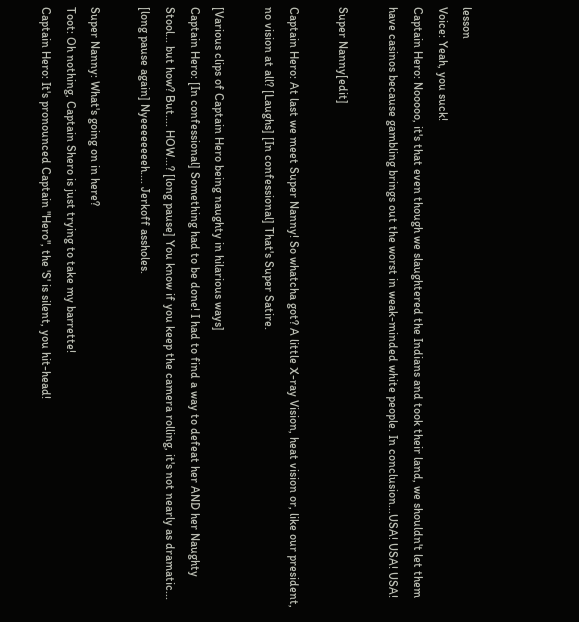lesson
Voice: Yeah, you suck!
Captain Hero: Nooooo, it's that even though we slaughtered the Indians and took their land, we shouldn't let them have casinos because gambling brings out the worst in weak-minded white people. In conclusion...USA! USA! USA!

Super Nanny[edit]

Captain Hero: At last we meet Super Nanny! So whatcha got? A little X-ray Vision, heat vision or, like our president, no vision at all? [Laughs] [In confessional] That's Super Satire.

[Various clips of Captain Hero being naughty in hilarious ways]
Captain Hero: [In confessional] Something had to be done! I had to find a way to defeat her AND her Naughty Stool... but how? But.... HOW...? [long pause] You know if you keep the camera rolling, it's not nearly as dramatic... [long pause again] Nyeeeeeeeeh.... Jerkoff assholes.

Super Nanny: What's going on in here?
Toot: Oh nothing, Captain Shero is just trying to take my barrette!
Captain Hero: It's pronounced Captain "Hero", the 'S' is silent, you hit-head!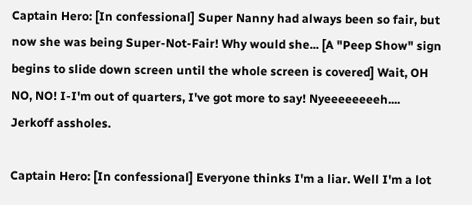Captain Hero: [In confessional] Super Nanny had always been so fair, but now she was being Super-Not-Fair! Why would she... [A "Peep Show" sign begins to slide down screen until the whole screen is covered] Wait, OH NO, NO! I-I'm out of quarters, I've got more to say! Nyeeeeeeeeh.... Jerkoff assholes.

Captain Hero: [In confessional] Everyone thinks I'm a liar. Well I'm a lot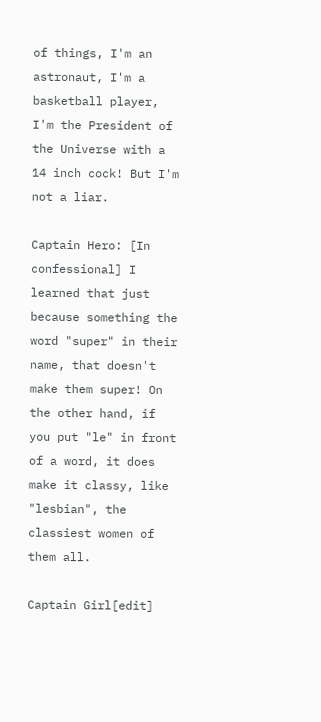of things, I'm an astronaut, I'm a basketball player, I'm the President of the Universe with a 14 inch cock! But I'm not a liar.

Captain Hero: [In confessional] I learned that just because something the word "super" in their name, that doesn't make them super! On the other hand, if you put "le" in front of a word, it does make it classy, like "lesbian", the classiest women of them all.

Captain Girl[edit]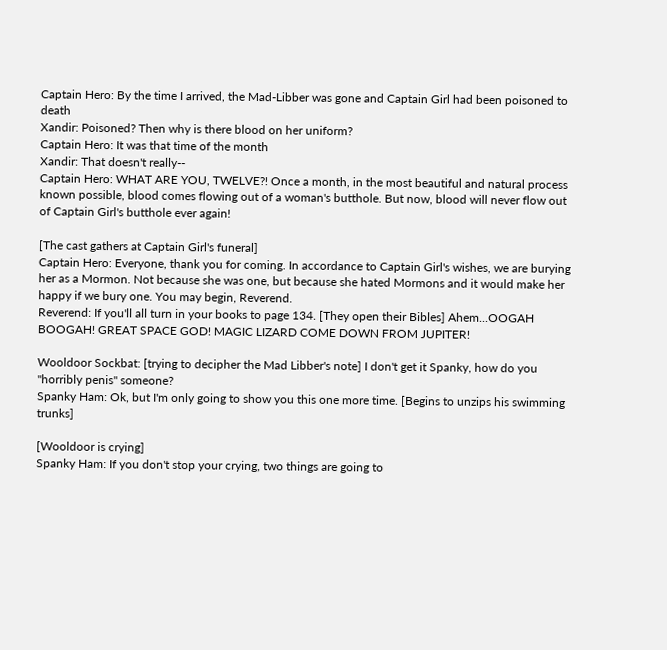Captain Hero: By the time I arrived, the Mad-Libber was gone and Captain Girl had been poisoned to death
Xandir: Poisoned? Then why is there blood on her uniform?
Captain Hero: It was that time of the month
Xandir: That doesn't really--
Captain Hero: WHAT ARE YOU, TWELVE?! Once a month, in the most beautiful and natural process known possible, blood comes flowing out of a woman's butthole. But now, blood will never flow out of Captain Girl's butthole ever again!

[The cast gathers at Captain Girl's funeral]
Captain Hero: Everyone, thank you for coming. In accordance to Captain Girl's wishes, we are burying her as a Mormon. Not because she was one, but because she hated Mormons and it would make her happy if we bury one. You may begin, Reverend.
Reverend: If you'll all turn in your books to page 134. [They open their Bibles] Ahem...OOGAH BOOGAH! GREAT SPACE GOD! MAGIC LIZARD COME DOWN FROM JUPITER!

Wooldoor Sockbat: [trying to decipher the Mad Libber's note] I don't get it Spanky, how do you "horribly penis" someone?
Spanky Ham: Ok, but I'm only going to show you this one more time. [Begins to unzips his swimming trunks]

[Wooldoor is crying]
Spanky Ham: If you don't stop your crying, two things are going to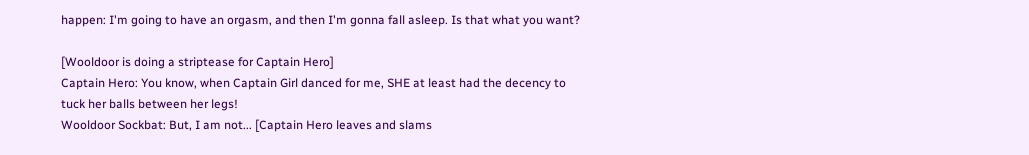happen: I'm going to have an orgasm, and then I'm gonna fall asleep. Is that what you want?

[Wooldoor is doing a striptease for Captain Hero]
Captain Hero: You know, when Captain Girl danced for me, SHE at least had the decency to tuck her balls between her legs!
Wooldoor Sockbat: But, I am not... [Captain Hero leaves and slams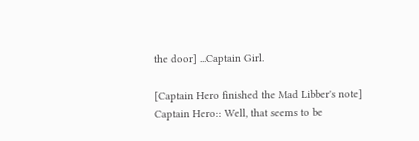the door] ...Captain Girl.

[Captain Hero finished the Mad Libber's note]
Captain Hero:: Well, that seems to be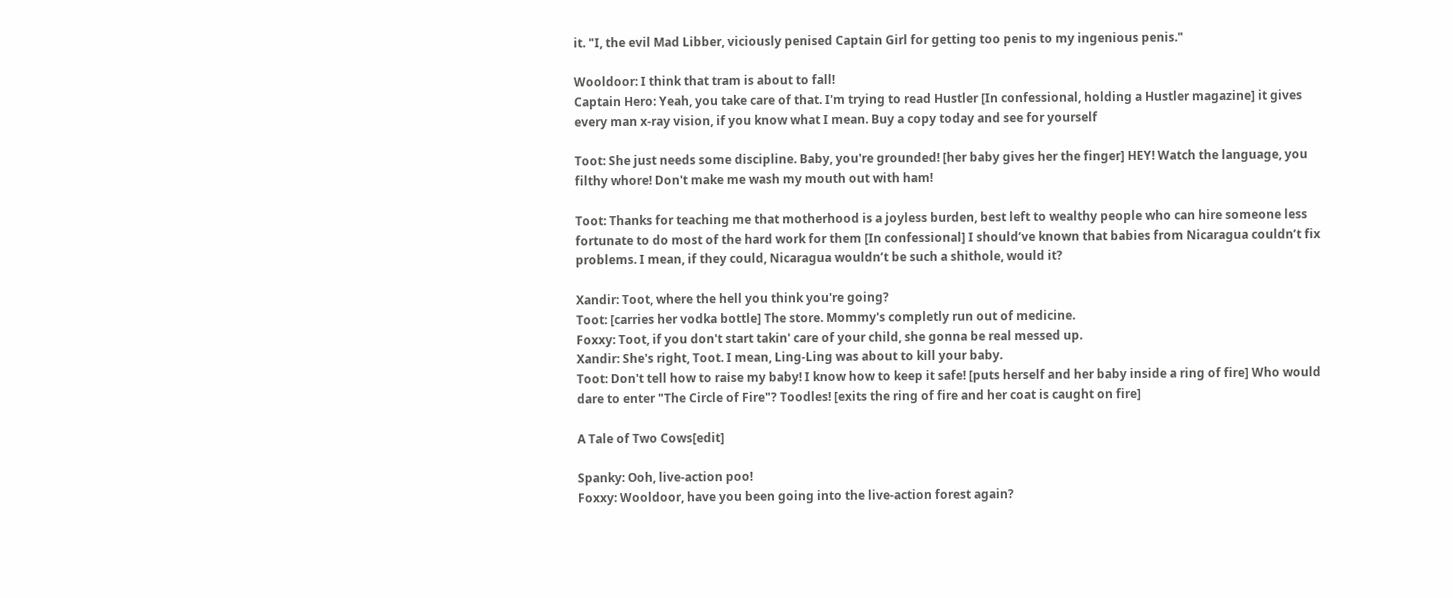it. "I, the evil Mad Libber, viciously penised Captain Girl for getting too penis to my ingenious penis."

Wooldoor: I think that tram is about to fall!
Captain Hero: Yeah, you take care of that. I'm trying to read Hustler [In confessional, holding a Hustler magazine] it gives every man x-ray vision, if you know what I mean. Buy a copy today and see for yourself

Toot: She just needs some discipline. Baby, you're grounded! [her baby gives her the finger] HEY! Watch the language, you filthy whore! Don't make me wash my mouth out with ham!

Toot: Thanks for teaching me that motherhood is a joyless burden, best left to wealthy people who can hire someone less fortunate to do most of the hard work for them [In confessional] I should’ve known that babies from Nicaragua couldn’t fix problems. I mean, if they could, Nicaragua wouldn’t be such a shithole, would it?

Xandir: Toot, where the hell you think you're going?
Toot: [carries her vodka bottle] The store. Mommy's completly run out of medicine.
Foxxy: Toot, if you don't start takin' care of your child, she gonna be real messed up.
Xandir: She's right, Toot. I mean, Ling-Ling was about to kill your baby.
Toot: Don't tell how to raise my baby! I know how to keep it safe! [puts herself and her baby inside a ring of fire] Who would dare to enter "The Circle of Fire"? Toodles! [exits the ring of fire and her coat is caught on fire]

A Tale of Two Cows[edit]

Spanky: Ooh, live-action poo!
Foxxy: Wooldoor, have you been going into the live-action forest again?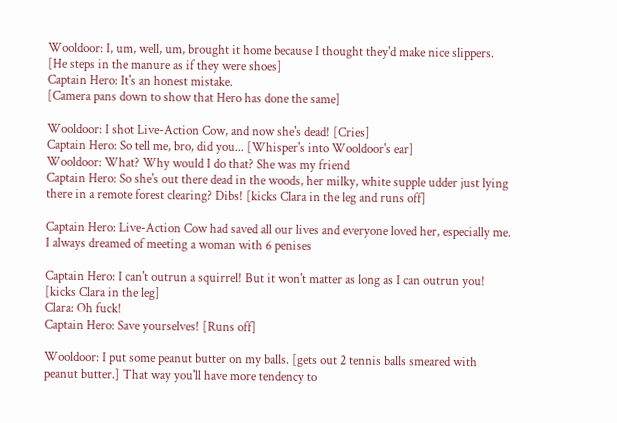Wooldoor: I, um, well, um, brought it home because I thought they'd make nice slippers.
[He steps in the manure as if they were shoes]
Captain Hero: It's an honest mistake.
[Camera pans down to show that Hero has done the same]

Wooldoor: I shot Live-Action Cow, and now she's dead! [Cries]
Captain Hero: So tell me, bro, did you... [Whisper's into Wooldoor's ear]
Wooldoor: What? Why would I do that? She was my friend
Captain Hero: So she's out there dead in the woods, her milky, white supple udder just lying there in a remote forest clearing? Dibs! [kicks Clara in the leg and runs off]

Captain Hero: Live-Action Cow had saved all our lives and everyone loved her, especially me. I always dreamed of meeting a woman with 6 penises

Captain Hero: I can't outrun a squirrel! But it won't matter as long as I can outrun you! [kicks Clara in the leg]
Clara: Oh fuck!
Captain Hero: Save yourselves! [Runs off]

Wooldoor: I put some peanut butter on my balls. [gets out 2 tennis balls smeared with peanut butter.] That way you'll have more tendency to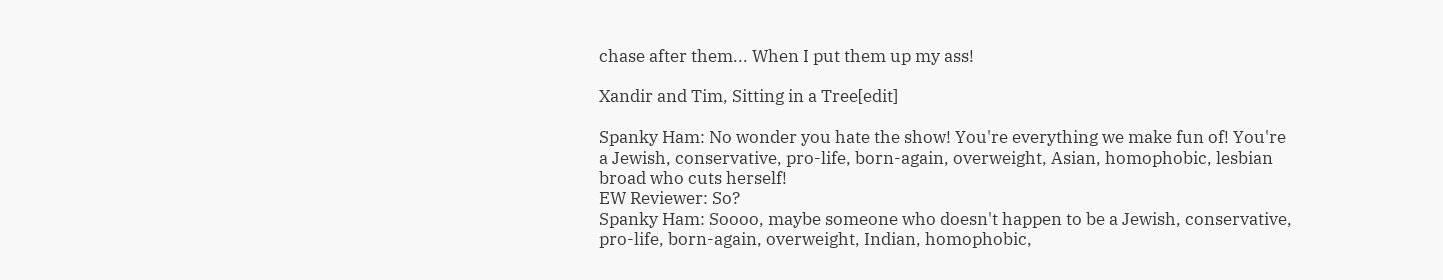chase after them... When I put them up my ass!

Xandir and Tim, Sitting in a Tree[edit]

Spanky Ham: No wonder you hate the show! You're everything we make fun of! You're a Jewish, conservative, pro-life, born-again, overweight, Asian, homophobic, lesbian broad who cuts herself!
EW Reviewer: So?
Spanky Ham: Soooo, maybe someone who doesn't happen to be a Jewish, conservative, pro-life, born-again, overweight, Indian, homophobic,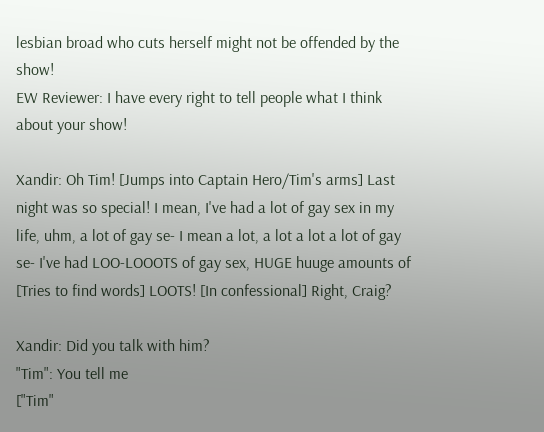lesbian broad who cuts herself might not be offended by the show!
EW Reviewer: I have every right to tell people what I think about your show!

Xandir: Oh Tim! [Jumps into Captain Hero/Tim's arms] Last night was so special! I mean, I've had a lot of gay sex in my life, uhm, a lot of gay se- I mean a lot, a lot a lot a lot of gay se- I've had LOO-LOOOTS of gay sex, HUGE huuge amounts of [Tries to find words] LOOTS! [In confessional] Right, Craig?

Xandir: Did you talk with him?
"Tim": You tell me
["Tim"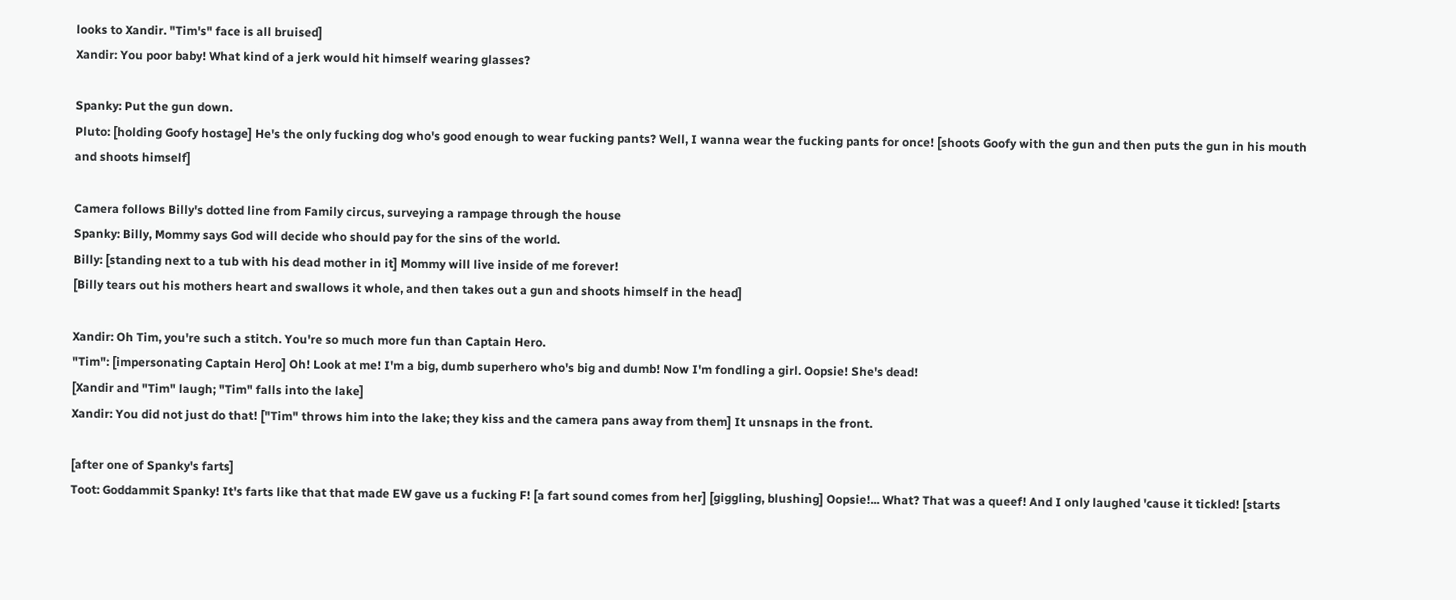looks to Xandir. "Tim's" face is all bruised]
Xandir: You poor baby! What kind of a jerk would hit himself wearing glasses?

Spanky: Put the gun down.
Pluto: [holding Goofy hostage] He's the only fucking dog who's good enough to wear fucking pants? Well, I wanna wear the fucking pants for once! [shoots Goofy with the gun and then puts the gun in his mouth and shoots himself]

Camera follows Billy's dotted line from Family circus, surveying a rampage through the house
Spanky: Billy, Mommy says God will decide who should pay for the sins of the world.
Billy: [standing next to a tub with his dead mother in it] Mommy will live inside of me forever!
[Billy tears out his mothers heart and swallows it whole, and then takes out a gun and shoots himself in the head]

Xandir: Oh Tim, you're such a stitch. You're so much more fun than Captain Hero.
"Tim": [impersonating Captain Hero] Oh! Look at me! I'm a big, dumb superhero who's big and dumb! Now I'm fondling a girl. Oopsie! She's dead!
[Xandir and "Tim" laugh; "Tim" falls into the lake]
Xandir: You did not just do that! ["Tim" throws him into the lake; they kiss and the camera pans away from them] It unsnaps in the front.

[after one of Spanky's farts]
Toot: Goddammit Spanky! It's farts like that that made EW gave us a fucking F! [a fart sound comes from her] [giggling, blushing] Oopsie!... What? That was a queef! And I only laughed 'cause it tickled! [starts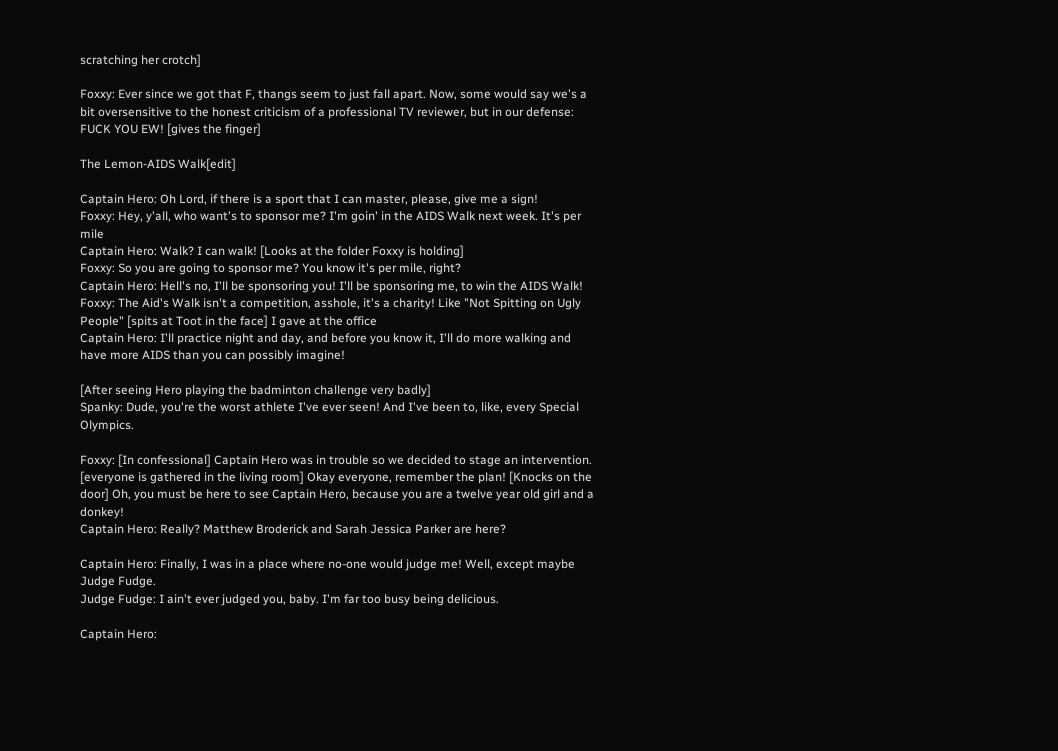scratching her crotch]

Foxxy: Ever since we got that F, thangs seem to just fall apart. Now, some would say we's a bit oversensitive to the honest criticism of a professional TV reviewer, but in our defense: FUCK YOU EW! [gives the finger]

The Lemon-AIDS Walk[edit]

Captain Hero: Oh Lord, if there is a sport that I can master, please, give me a sign!
Foxxy: Hey, y'all, who want's to sponsor me? I'm goin' in the AIDS Walk next week. It's per mile
Captain Hero: Walk? I can walk! [Looks at the folder Foxxy is holding]
Foxxy: So you are going to sponsor me? You know it's per mile, right?
Captain Hero: Hell's no, I'll be sponsoring you! I'll be sponsoring me, to win the AIDS Walk!
Foxxy: The Aid's Walk isn't a competition, asshole, it's a charity! Like "Not Spitting on Ugly People" [spits at Toot in the face] I gave at the office
Captain Hero: I'll practice night and day, and before you know it, I'll do more walking and have more AIDS than you can possibly imagine!

[After seeing Hero playing the badminton challenge very badly]
Spanky: Dude, you're the worst athlete I've ever seen! And I've been to, like, every Special Olympics.

Foxxy: [In confessional] Captain Hero was in trouble so we decided to stage an intervention. [everyone is gathered in the living room] Okay everyone, remember the plan! [Knocks on the door] Oh, you must be here to see Captain Hero, because you are a twelve year old girl and a donkey!
Captain Hero: Really? Matthew Broderick and Sarah Jessica Parker are here?

Captain Hero: Finally, I was in a place where no-one would judge me! Well, except maybe Judge Fudge.
Judge Fudge: I ain't ever judged you, baby. I'm far too busy being delicious.

Captain Hero: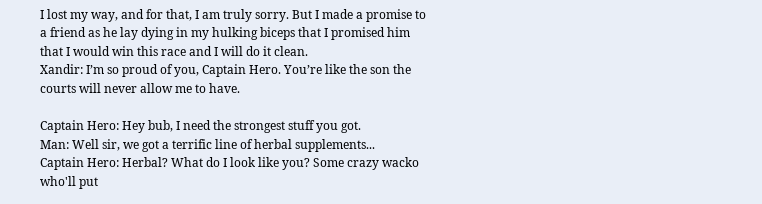I lost my way, and for that, I am truly sorry. But I made a promise to a friend as he lay dying in my hulking biceps that I promised him that I would win this race and I will do it clean.
Xandir: I’m so proud of you, Captain Hero. You’re like the son the courts will never allow me to have.

Captain Hero: Hey bub, I need the strongest stuff you got.
Man: Well sir, we got a terrific line of herbal supplements...
Captain Hero: Herbal? What do I look like you? Some crazy wacko who'll put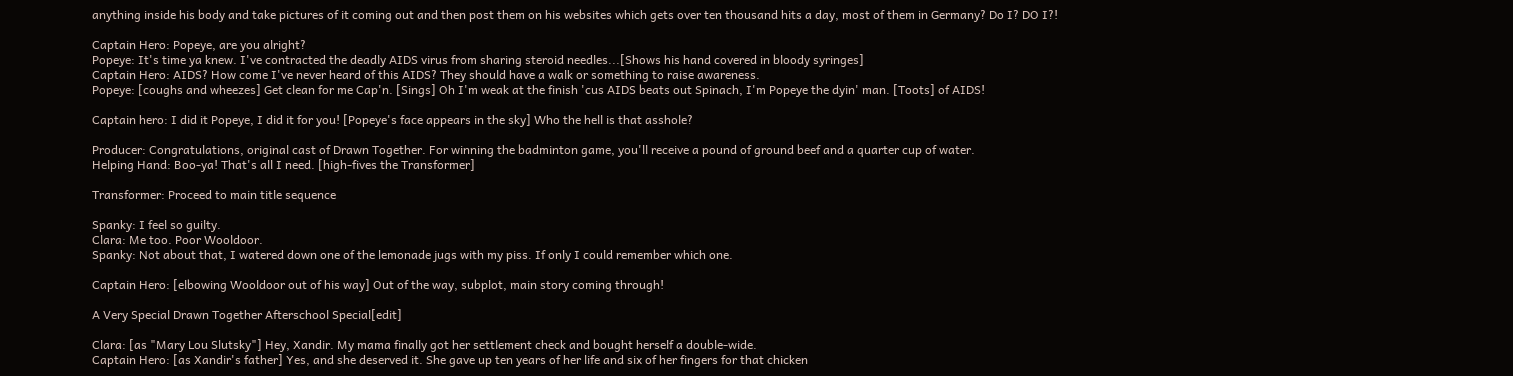anything inside his body and take pictures of it coming out and then post them on his websites which gets over ten thousand hits a day, most of them in Germany? Do I? DO I?!

Captain Hero: Popeye, are you alright?
Popeye: It's time ya knew. I've contracted the deadly AIDS virus from sharing steroid needles...[Shows his hand covered in bloody syringes]
Captain Hero: AIDS? How come I've never heard of this AIDS? They should have a walk or something to raise awareness.
Popeye: [coughs and wheezes] Get clean for me Cap'n. [Sings] Oh I'm weak at the finish 'cus AIDS beats out Spinach, I'm Popeye the dyin' man. [Toots] of AIDS!

Captain hero: I did it Popeye, I did it for you! [Popeye's face appears in the sky] Who the hell is that asshole?

Producer: Congratulations, original cast of Drawn Together. For winning the badminton game, you'll receive a pound of ground beef and a quarter cup of water.
Helping Hand: Boo-ya! That's all I need. [high-fives the Transformer]

Transformer: Proceed to main title sequence

Spanky: I feel so guilty.
Clara: Me too. Poor Wooldoor.
Spanky: Not about that, I watered down one of the lemonade jugs with my piss. If only I could remember which one.

Captain Hero: [elbowing Wooldoor out of his way] Out of the way, subplot, main story coming through!

A Very Special Drawn Together Afterschool Special[edit]

Clara: [as "Mary Lou Slutsky"] Hey, Xandir. My mama finally got her settlement check and bought herself a double-wide.
Captain Hero: [as Xandir's father] Yes, and she deserved it. She gave up ten years of her life and six of her fingers for that chicken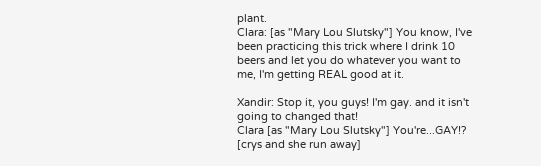plant.
Clara: [as "Mary Lou Slutsky"] You know, I've been practicing this trick where I drink 10 beers and let you do whatever you want to me, I'm getting REAL good at it.

Xandir: Stop it, you guys! I'm gay. and it isn't going to changed that!
Clara [as "Mary Lou Slutsky"] You're...GAY!? [crys and she run away]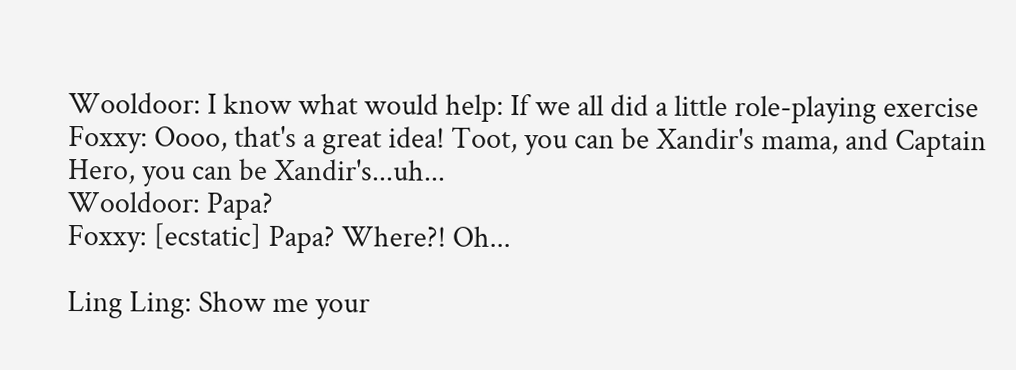Wooldoor: I know what would help: If we all did a little role-playing exercise
Foxxy: Oooo, that's a great idea! Toot, you can be Xandir's mama, and Captain Hero, you can be Xandir's...uh...
Wooldoor: Papa?
Foxxy: [ecstatic] Papa? Where?! Oh...

Ling Ling: Show me your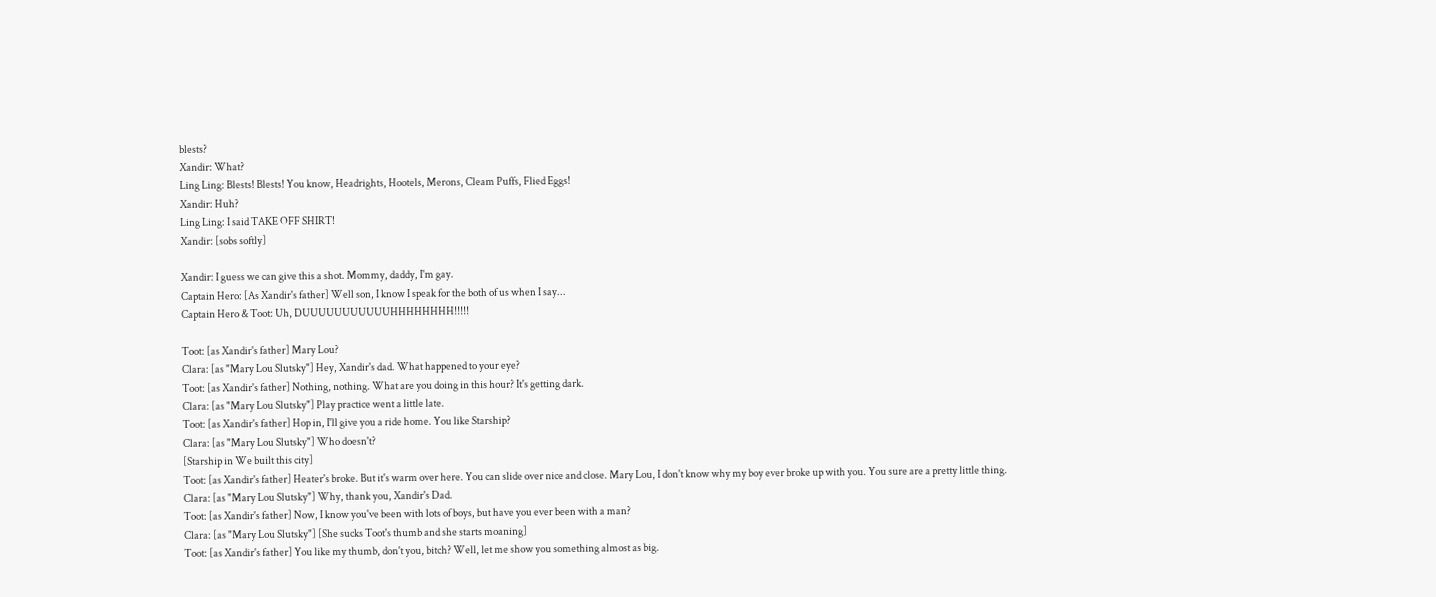blests?
Xandir: What?
Ling Ling: Blests! Blests! You know, Headrights, Hootels, Merons, Cleam Puffs, Flied Eggs!
Xandir: Huh?
Ling Ling: I said TAKE OFF SHIRT!
Xandir: [sobs softly]

Xandir: I guess we can give this a shot. Mommy, daddy, I'm gay.
Captain Hero: [As Xandir's father] Well son, I know I speak for the both of us when I say...
Captain Hero & Toot: Uh, DUUUUUUUUUUUHHHHHHHH!!!!!

Toot: [as Xandir's father] Mary Lou?
Clara: [as "Mary Lou Slutsky"] Hey, Xandir's dad. What happened to your eye?
Toot: [as Xandir's father] Nothing, nothing. What are you doing in this hour? It's getting dark.
Clara: [as "Mary Lou Slutsky"] Play practice went a little late.
Toot: [as Xandir's father] Hop in, I'll give you a ride home. You like Starship?
Clara: [as "Mary Lou Slutsky"] Who doesn't?
[Starship in We built this city]
Toot: [as Xandir's father] Heater's broke. But it's warm over here. You can slide over nice and close. Mary Lou, I don't know why my boy ever broke up with you. You sure are a pretty little thing.
Clara: [as "Mary Lou Slutsky"] Why, thank you, Xandir's Dad.
Toot: [as Xandir's father] Now, I know you've been with lots of boys, but have you ever been with a man?
Clara: [as "Mary Lou Slutsky"] [She sucks Toot's thumb and she starts moaning]
Toot: [as Xandir's father] You like my thumb, don't you, bitch? Well, let me show you something almost as big.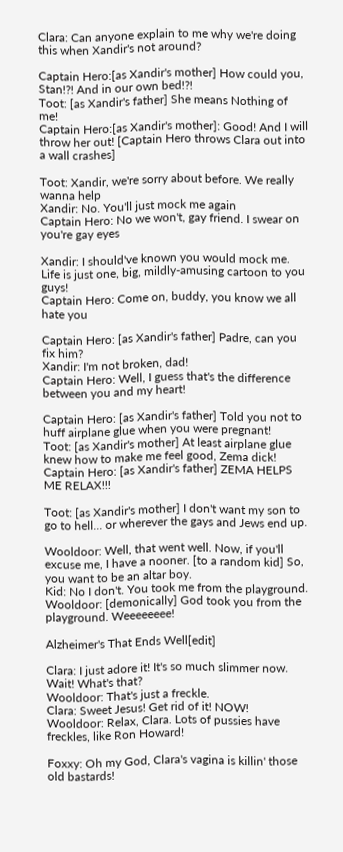Clara: Can anyone explain to me why we're doing this when Xandir's not around?

Captain Hero:[as Xandir's mother] How could you, Stan!?! And in our own bed!?!
Toot: [as Xandir's father] She means Nothing of me!
Captain Hero:[as Xandir's mother]: Good! And I will throw her out! [Captain Hero throws Clara out into a wall crashes]

Toot: Xandir, we're sorry about before. We really wanna help
Xandir: No. You'll just mock me again
Captain Hero: No we won't, gay friend. I swear on you're gay eyes

Xandir: I should've known you would mock me. Life is just one, big, mildly-amusing cartoon to you guys!
Captain Hero: Come on, buddy, you know we all hate you

Captain Hero: [as Xandir's father] Padre, can you fix him?
Xandir: I'm not broken, dad!
Captain Hero: Well, I guess that's the difference between you and my heart!

Captain Hero: [as Xandir's father] Told you not to huff airplane glue when you were pregnant!
Toot: [as Xandir's mother] At least airplane glue knew how to make me feel good, Zema dick!
Captain Hero: [as Xandir's father] ZEMA HELPS ME RELAX!!!

Toot: [as Xandir's mother] I don't want my son to go to hell... or wherever the gays and Jews end up.

Wooldoor: Well, that went well. Now, if you'll excuse me, I have a nooner. [to a random kid] So, you want to be an altar boy.
Kid: No I don't. You took me from the playground.
Wooldoor: [demonically] God took you from the playground. Weeeeeeee!

Alzheimer's That Ends Well[edit]

Clara: I just adore it! It's so much slimmer now. Wait! What's that?
Wooldoor: That's just a freckle.
Clara: Sweet Jesus! Get rid of it! NOW!
Wooldoor: Relax, Clara. Lots of pussies have freckles, like Ron Howard!

Foxxy: Oh my God, Clara's vagina is killin' those old bastards!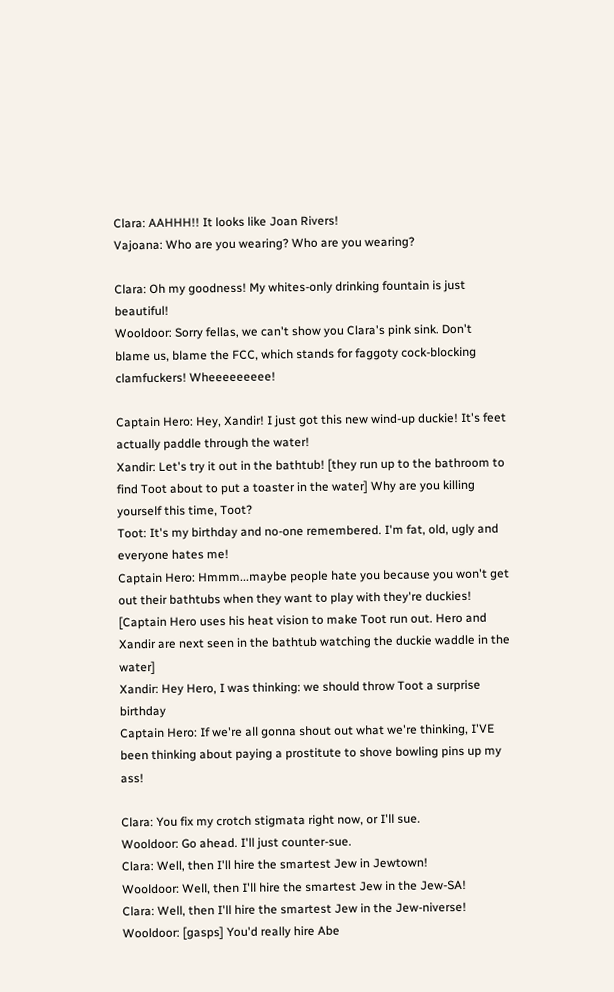Clara: AAHHH!! It looks like Joan Rivers!
Vajoana: Who are you wearing? Who are you wearing?

Clara: Oh my goodness! My whites-only drinking fountain is just beautiful!
Wooldoor: Sorry fellas, we can't show you Clara's pink sink. Don't blame us, blame the FCC, which stands for faggoty cock-blocking clamfuckers! Wheeeeeeeee!

Captain Hero: Hey, Xandir! I just got this new wind-up duckie! It's feet actually paddle through the water!
Xandir: Let's try it out in the bathtub! [they run up to the bathroom to find Toot about to put a toaster in the water] Why are you killing yourself this time, Toot?
Toot: It's my birthday and no-one remembered. I'm fat, old, ugly and everyone hates me!
Captain Hero: Hmmm...maybe people hate you because you won't get out their bathtubs when they want to play with they're duckies!
[Captain Hero uses his heat vision to make Toot run out. Hero and Xandir are next seen in the bathtub watching the duckie waddle in the water]
Xandir: Hey Hero, I was thinking: we should throw Toot a surprise birthday
Captain Hero: If we're all gonna shout out what we're thinking, I'VE been thinking about paying a prostitute to shove bowling pins up my ass!

Clara: You fix my crotch stigmata right now, or I'll sue.
Wooldoor: Go ahead. I'll just counter-sue.
Clara: Well, then I'll hire the smartest Jew in Jewtown!
Wooldoor: Well, then I'll hire the smartest Jew in the Jew-SA!
Clara: Well, then I'll hire the smartest Jew in the Jew-niverse!
Wooldoor: [gasps] You'd really hire Abe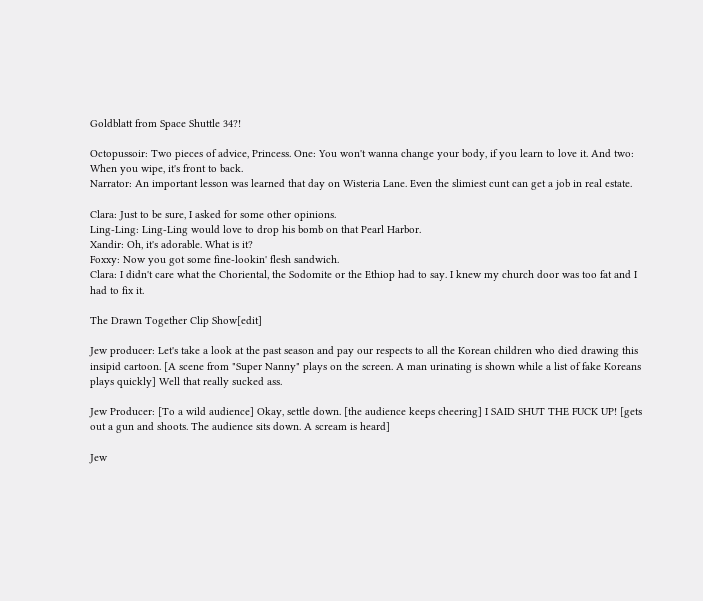Goldblatt from Space Shuttle 34?!

Octopussoir: Two pieces of advice, Princess. One: You won't wanna change your body, if you learn to love it. And two: When you wipe, it's front to back.
Narrator: An important lesson was learned that day on Wisteria Lane. Even the slimiest cunt can get a job in real estate.

Clara: Just to be sure, I asked for some other opinions.
Ling-Ling: Ling-Ling would love to drop his bomb on that Pearl Harbor.
Xandir: Oh, it's adorable. What is it?
Foxxy: Now you got some fine-lookin' flesh sandwich.
Clara: I didn't care what the Choriental, the Sodomite or the Ethiop had to say. I knew my church door was too fat and I had to fix it.

The Drawn Together Clip Show[edit]

Jew producer: Let's take a look at the past season and pay our respects to all the Korean children who died drawing this insipid cartoon. [A scene from "Super Nanny" plays on the screen. A man urinating is shown while a list of fake Koreans plays quickly] Well that really sucked ass.

Jew Producer: [To a wild audience] Okay, settle down. [the audience keeps cheering] I SAID SHUT THE FUCK UP! [gets out a gun and shoots. The audience sits down. A scream is heard]

Jew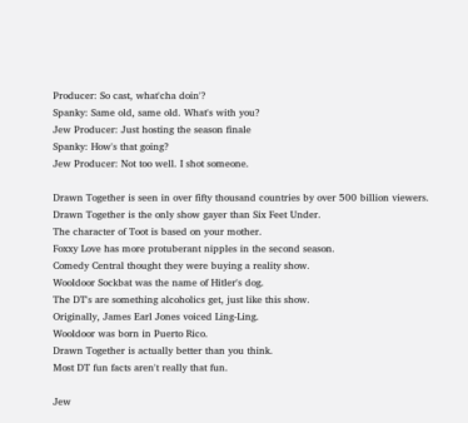Producer: So cast, what'cha doin'?
Spanky: Same old, same old. What's with you?
Jew Producer: Just hosting the season finale
Spanky: How's that going?
Jew Producer: Not too well. I shot someone.

Drawn Together is seen in over fifty thousand countries by over 500 billion viewers.
Drawn Together is the only show gayer than Six Feet Under.
The character of Toot is based on your mother.
Foxxy Love has more protuberant nipples in the second season.
Comedy Central thought they were buying a reality show.
Wooldoor Sockbat was the name of Hitler's dog.
The DT's are something alcoholics get, just like this show.
Originally, James Earl Jones voiced Ling-Ling.
Wooldoor was born in Puerto Rico.
Drawn Together is actually better than you think.
Most DT fun facts aren't really that fun.

Jew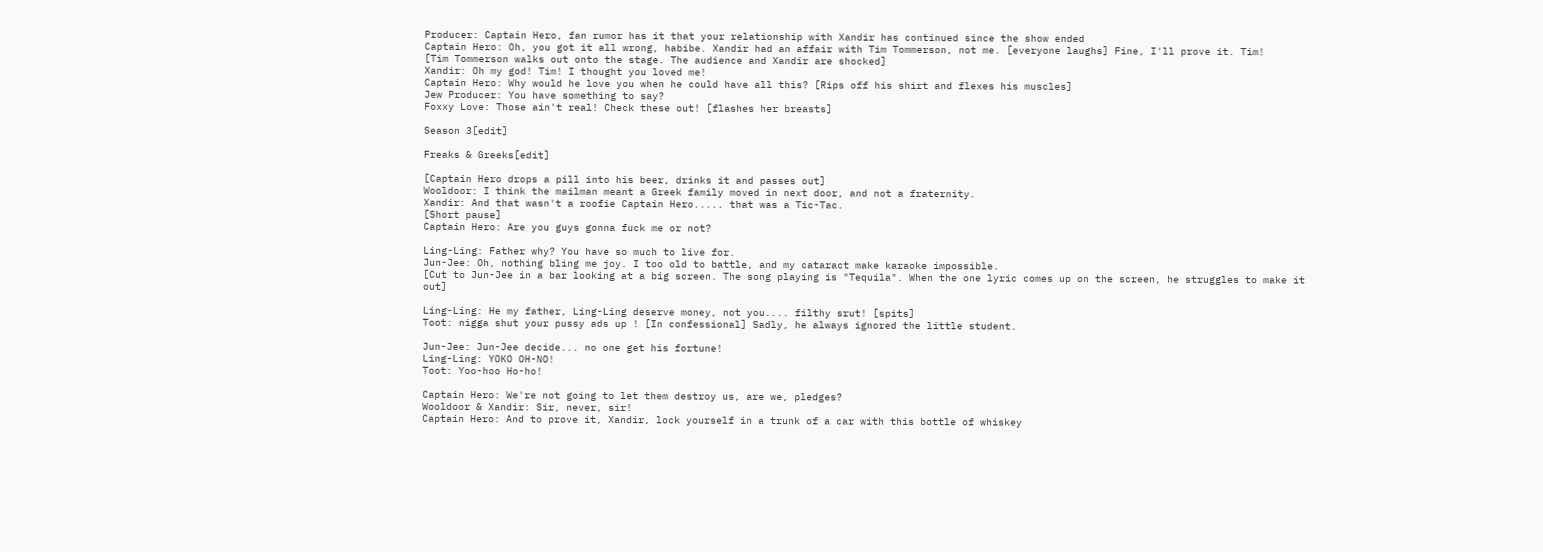Producer: Captain Hero, fan rumor has it that your relationship with Xandir has continued since the show ended
Captain Hero: Oh, you got it all wrong, habibe. Xandir had an affair with Tim Tommerson, not me. [everyone laughs] Fine, I'll prove it. Tim!
[Tim Tommerson walks out onto the stage. The audience and Xandir are shocked]
Xandir: Oh my god! Tim! I thought you loved me!
Captain Hero: Why would he love you when he could have all this? [Rips off his shirt and flexes his muscles]
Jew Producer: You have something to say?
Foxxy Love: Those ain't real! Check these out! [flashes her breasts]

Season 3[edit]

Freaks & Greeks[edit]

[Captain Hero drops a pill into his beer, drinks it and passes out]
Wooldoor: I think the mailman meant a Greek family moved in next door, and not a fraternity.
Xandir: And that wasn't a roofie Captain Hero..... that was a Tic-Tac.
[Short pause]
Captain Hero: Are you guys gonna fuck me or not?

Ling-Ling: Father why? You have so much to live for.
Jun-Jee: Oh, nothing bling me joy. I too old to battle, and my cataract make karaoke impossible.
[Cut to Jun-Jee in a bar looking at a big screen. The song playing is "Tequila". When the one lyric comes up on the screen, he struggles to make it out]

Ling-Ling: He my father, Ling-Ling deserve money, not you.... filthy srut! [spits]
Toot: nigga shut your pussy ads up ! [In confessional] Sadly, he always ignored the little student.

Jun-Jee: Jun-Jee decide... no one get his fortune!
Ling-Ling: YOKO OH-NO!
Toot: Yoo-hoo Ho-ho!

Captain Hero: We're not going to let them destroy us, are we, pledges?
Wooldoor & Xandir: Sir, never, sir!
Captain Hero: And to prove it, Xandir, lock yourself in a trunk of a car with this bottle of whiskey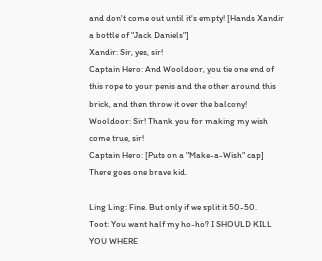and don't come out until it's empty! [Hands Xandir a bottle of "Jack Daniels"]
Xandir: Sir, yes, sir!
Captain Hero: And Wooldoor, you tie one end of this rope to your penis and the other around this brick, and then throw it over the balcony!
Wooldoor: Sir! Thank you for making my wish come true, sir!
Captain Hero: [Puts on a "Make-a-Wish" cap] There goes one brave kid.

Ling Ling: Fine. But only if we split it 50-50.
Toot: You want half my ho-ho? I SHOULD KILL YOU WHERE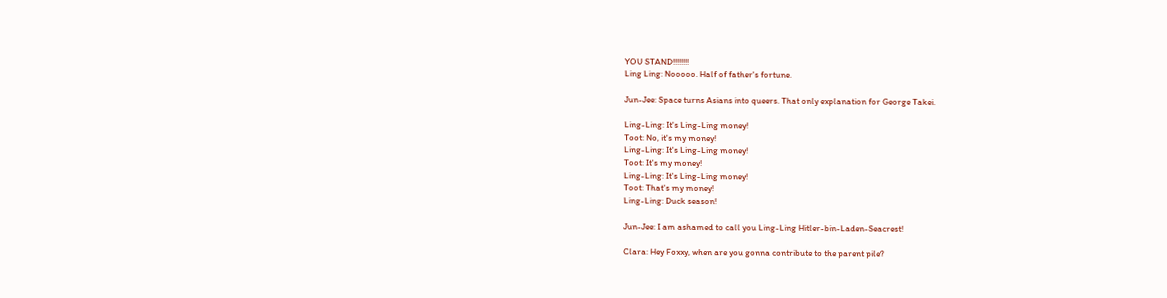YOU STAND!!!!!!!!
Ling Ling: Nooooo. Half of father's fortune.

Jun-Jee: Space turns Asians into queers. That only explanation for George Takei.

Ling-Ling: It's Ling-Ling money!
Toot: No, it's my money!
Ling-Ling: It's Ling-Ling money!
Toot: It's my money!
Ling-Ling: It's Ling-Ling money!
Toot: That's my money!
Ling-Ling: Duck season!

Jun-Jee: I am ashamed to call you Ling-Ling Hitler-bin-Laden-Seacrest!

Clara: Hey Foxxy, when are you gonna contribute to the parent pile?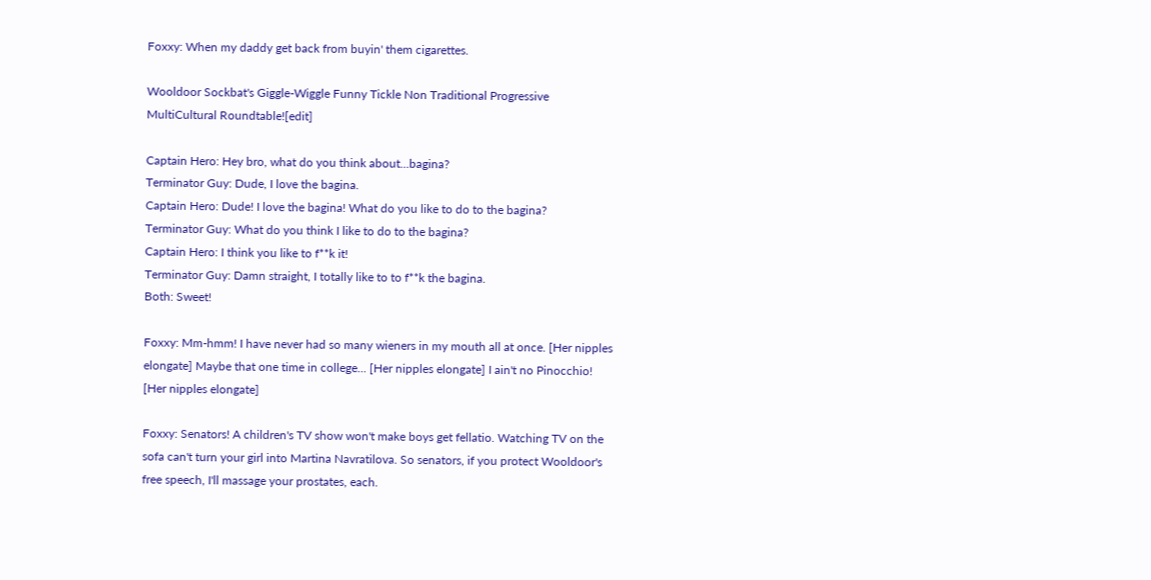Foxxy: When my daddy get back from buyin' them cigarettes.

Wooldoor Sockbat's Giggle-Wiggle Funny Tickle Non Traditional Progressive MultiCultural Roundtable![edit]

Captain Hero: Hey bro, what do you think about...bagina?
Terminator Guy: Dude, I love the bagina.
Captain Hero: Dude! I love the bagina! What do you like to do to the bagina?
Terminator Guy: What do you think I like to do to the bagina?
Captain Hero: I think you like to f**k it!
Terminator Guy: Damn straight, I totally like to to f**k the bagina.
Both: Sweet!

Foxxy: Mm-hmm! I have never had so many wieners in my mouth all at once. [Her nipples elongate] Maybe that one time in college... [Her nipples elongate] I ain't no Pinocchio! [Her nipples elongate]

Foxxy: Senators! A children's TV show won't make boys get fellatio. Watching TV on the sofa can't turn your girl into Martina Navratilova. So senators, if you protect Wooldoor's free speech, I'll massage your prostates, each.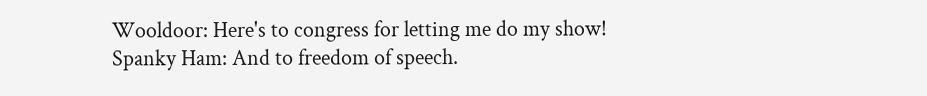Wooldoor: Here's to congress for letting me do my show!
Spanky Ham: And to freedom of speech.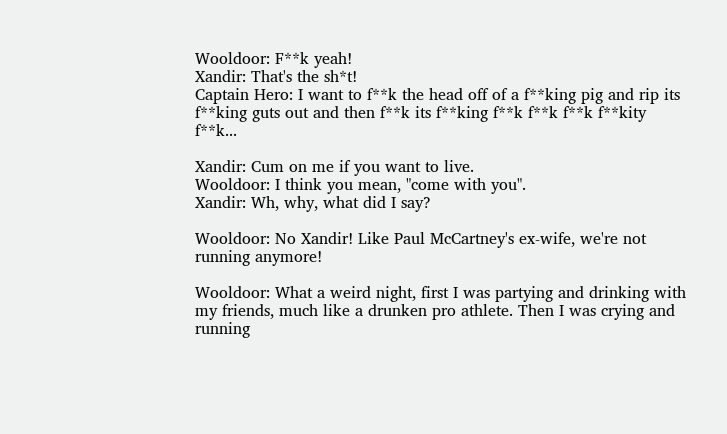Wooldoor: F**k yeah!
Xandir: That's the sh*t!
Captain Hero: I want to f**k the head off of a f**king pig and rip its f**king guts out and then f**k its f**king f**k f**k f**k f**kity f**k...

Xandir: Cum on me if you want to live.
Wooldoor: I think you mean, "come with you".
Xandir: Wh, why, what did I say?

Wooldoor: No Xandir! Like Paul McCartney's ex-wife, we're not running anymore!

Wooldoor: What a weird night, first I was partying and drinking with my friends, much like a drunken pro athlete. Then I was crying and running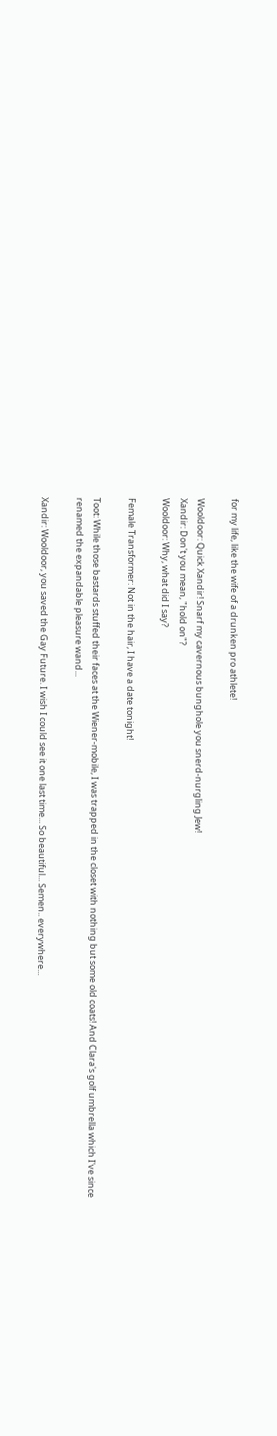for my life, like the wife of a drunken pro athlete!

Wooldoor: Quick Xandir! Snarf my cavernous bunghole you snerd-nurgling Jew!
Xandir: Don't you mean, "hold on"?
Wooldoor: Why, what did I say?

Female Transformer: Not in the hair, I have a date tonight!

Toot: While those bastards stuffed their faces at the Wiener-mobile, I was trapped in the closet with nothing but some old coats! And Clara's golf umbrella which I've since renamed the expandable pleasure wand...

Xandir: Wooldoor, you saved the Gay Future. I wish I could see it one last time... So beautiful... Semen.. everywhere...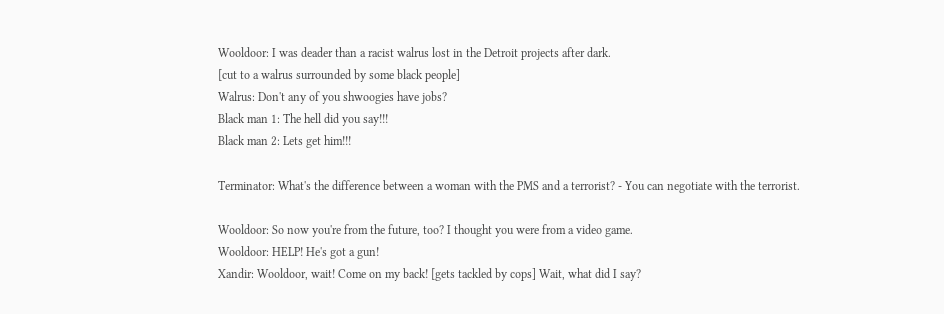Wooldoor: I was deader than a racist walrus lost in the Detroit projects after dark.
[cut to a walrus surrounded by some black people]
Walrus: Don't any of you shwoogies have jobs?
Black man 1: The hell did you say!!!
Black man 2: Lets get him!!!

Terminator: What's the difference between a woman with the PMS and a terrorist? - You can negotiate with the terrorist.

Wooldoor: So now you're from the future, too? I thought you were from a video game.
Wooldoor: HELP! He's got a gun!
Xandir: Wooldoor, wait! Come on my back! [gets tackled by cops] Wait, what did I say?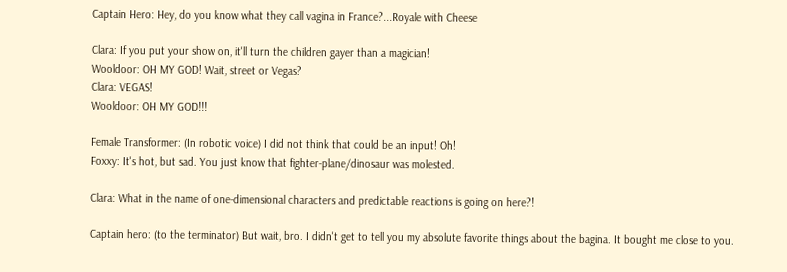Captain Hero: Hey, do you know what they call vagina in France?...Royale with Cheese

Clara: If you put your show on, it'll turn the children gayer than a magician!
Wooldoor: OH MY GOD! Wait, street or Vegas?
Clara: VEGAS!
Wooldoor: OH MY GOD!!!

Female Transformer: (In robotic voice) I did not think that could be an input! Oh!
Foxxy: It's hot, but sad. You just know that fighter-plane/dinosaur was molested.

Clara: What in the name of one-dimensional characters and predictable reactions is going on here?!

Captain hero: (to the terminator) But wait, bro. I didn't get to tell you my absolute favorite things about the bagina. It bought me close to you.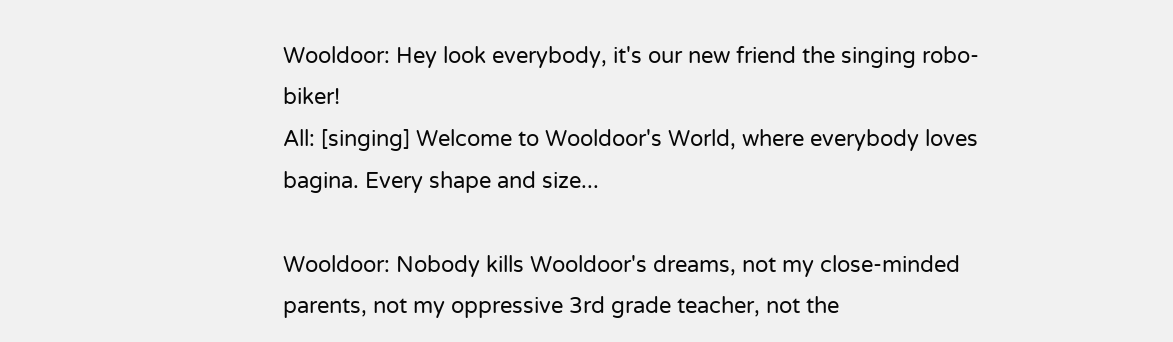Wooldoor: Hey look everybody, it's our new friend the singing robo-biker!
All: [singing] Welcome to Wooldoor's World, where everybody loves bagina. Every shape and size...

Wooldoor: Nobody kills Wooldoor's dreams, not my close-minded parents, not my oppressive 3rd grade teacher, not the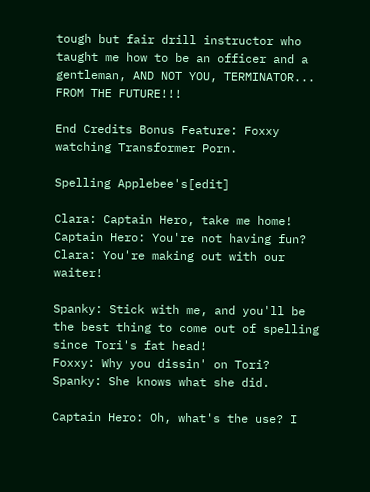tough but fair drill instructor who taught me how to be an officer and a gentleman, AND NOT YOU, TERMINATOR... FROM THE FUTURE!!!

End Credits Bonus Feature: Foxxy watching Transformer Porn.

Spelling Applebee's[edit]

Clara: Captain Hero, take me home!
Captain Hero: You're not having fun?
Clara: You're making out with our waiter!

Spanky: Stick with me, and you'll be the best thing to come out of spelling since Tori's fat head!
Foxxy: Why you dissin' on Tori?
Spanky: She knows what she did.

Captain Hero: Oh, what's the use? I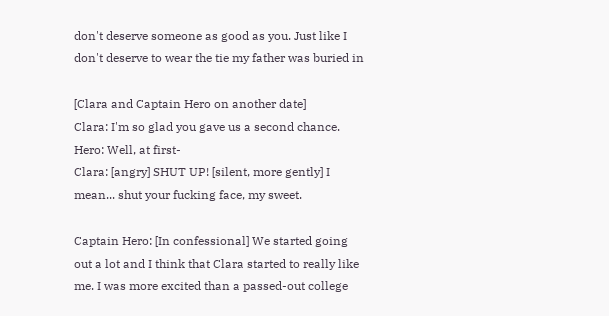don't deserve someone as good as you. Just like I don't deserve to wear the tie my father was buried in

[Clara and Captain Hero on another date]
Clara: I'm so glad you gave us a second chance.
Hero: Well, at first-
Clara: [angry] SHUT UP! [silent, more gently] I mean... shut your fucking face, my sweet.

Captain Hero: [In confessional] We started going out a lot and I think that Clara started to really like me. I was more excited than a passed-out college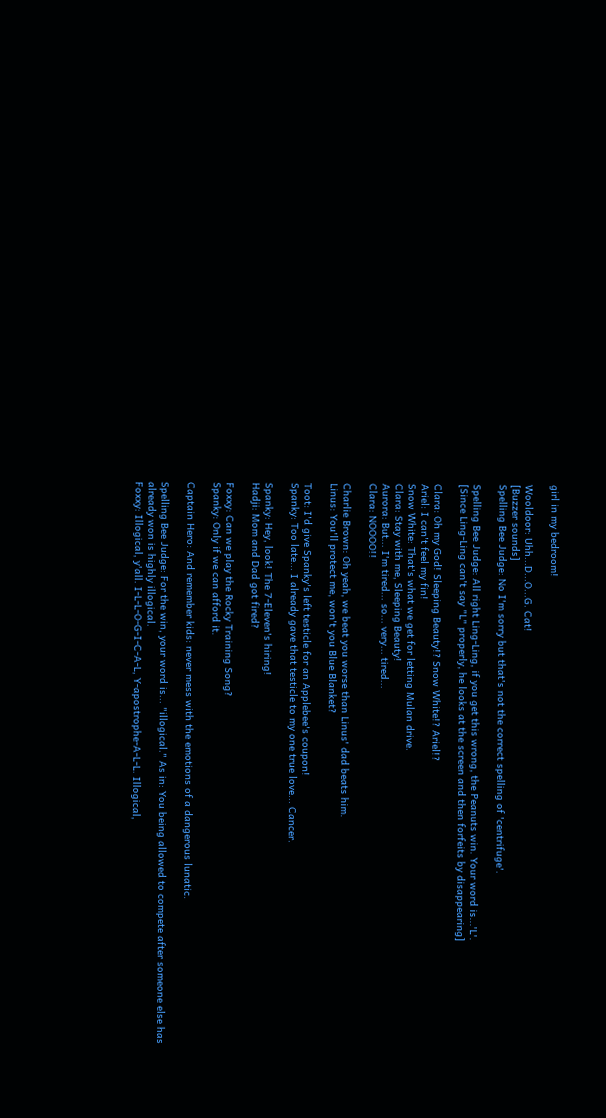girl in my bedroom!

Wooldoor: Uhh...D...O...G. Cat!
[Buzzer sounds]
Spelling Bee Judge: No I'm sorry but that's not the correct spelling of 'centrifuge'.

Spelling Bee Judge: All right Ling-Ling, if you get this wrong, the Peanuts win. Your word is...'L'.
[Since Ling-Ling can't say "L" properly, he looks at the screen and then forfeits by disappearing]

Clara: Oh my God! Sleeping Beauty!? Snow White!? Ariel!?
Ariel: I can't feel my fin!
Snow White: That's what we get for letting Mulan drive.
Clara: Stay with me, Sleeping Beauty!
Aurora: But... I'm tired... so... very... tired...
Clara: NOOOO!!

Charlie Brown: Oh yeah, we beat you worse than Linus' dad beats him.
Linus: You'll protect me, won't you Blue Blanket?

Toot: I'd give Spanky's left testicle for an Applebee's coupon!
Spanky: Too late... I already gave that testicle to my one true love... Cancer.

Spanky: Hey, look! The 7-Eleven's hiring!
Hadji: Mom and Dad got fired?

Foxxy: Can we play the Rocky Training Song?
Spanky: Only if we can afford it.

Captain Hero: And remember kids: never mess with the emotions of a dangerous lunatic.

Spelling Bee Judge: For the win, your word is... "illogical." As in: You being allowed to compete after someone else has already won is highly illogical.
Foxxy: Illogical, y'all. I-L-L-O-G-I-C-A-L, Y-apostrophe-A-L-L. Illogical,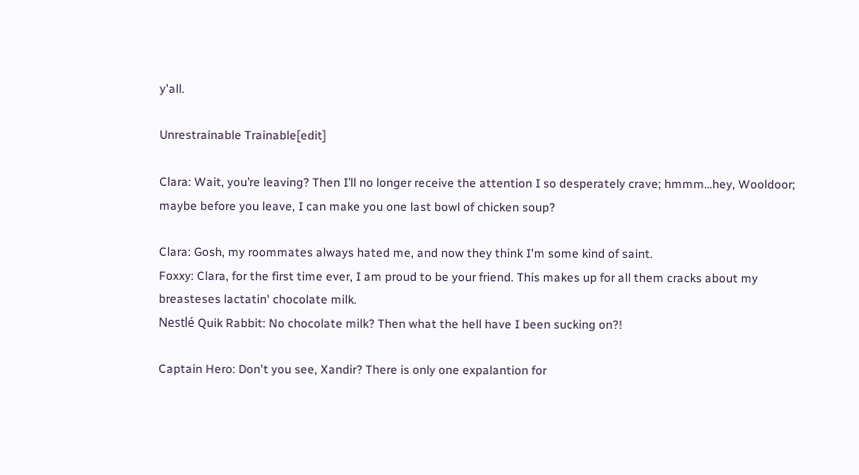y'all.

Unrestrainable Trainable[edit]

Clara: Wait, you’re leaving? Then I’ll no longer receive the attention I so desperately crave; hmmm…hey, Wooldoor; maybe before you leave, I can make you one last bowl of chicken soup?

Clara: Gosh, my roommates always hated me, and now they think I'm some kind of saint.
Foxxy: Clara, for the first time ever, I am proud to be your friend. This makes up for all them cracks about my breasteses lactatin' chocolate milk.
Nestlé Quik Rabbit: No chocolate milk? Then what the hell have I been sucking on?!

Captain Hero: Don't you see, Xandir? There is only one expalantion for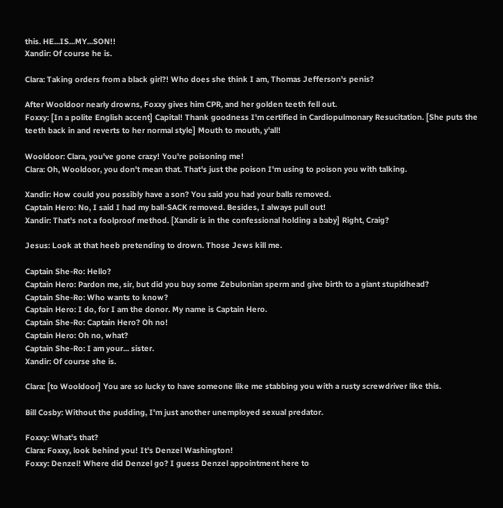this. HE...IS...MY...SON!!
Xandir: Of course he is.

Clara: Taking orders from a black girl?! Who does she think I am, Thomas Jefferson's penis?

After Wooldoor nearly drowns, Foxxy gives him CPR, and her golden teeth fell out.
Foxxy: [In a polite English accent] Capital! Thank goodness I'm certified in Cardiopulmonary Resucitation. [She puts the teeth back in and reverts to her normal style] Mouth to mouth, y'all!

Wooldoor: Clara, you've gone crazy! You're poisoning me!
Clara: Oh, Wooldoor, you don't mean that. That's just the poison I'm using to poison you with talking.

Xandir: How could you possibly have a son? You said you had your balls removed.
Captain Hero: No, I said I had my ball-SACK removed. Besides, I always pull out!
Xandir: That's not a foolproof method. [Xandir is in the confessional holding a baby] Right, Craig?

Jesus: Look at that heeb pretending to drown. Those Jews kill me.

Captain She-Ro: Hello?
Captain Hero: Pardon me, sir, but did you buy some Zebulonian sperm and give birth to a giant stupidhead?
Captain She-Ro: Who wants to know?
Captain Hero: I do, for I am the donor. My name is Captain Hero.
Captain She-Ro: Captain Hero? Oh no!
Captain Hero: Oh no, what?
Captain She-Ro: I am your... sister.
Xandir: Of course she is.

Clara: [to Wooldoor] You are so lucky to have someone like me stabbing you with a rusty screwdriver like this.

Bill Cosby: Without the pudding, I'm just another unemployed sexual predator.

Foxxy: What's that?
Clara: Foxxy, look behind you! It's Denzel Washington!
Foxxy: Denzel! Where did Denzel go? I guess Denzel appointment here to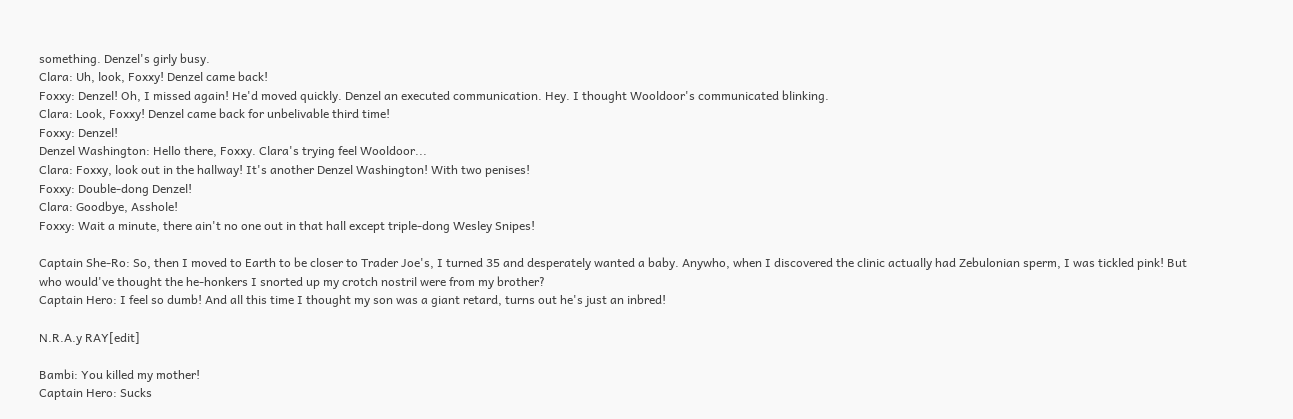something. Denzel's girly busy.
Clara: Uh, look, Foxxy! Denzel came back!
Foxxy: Denzel! Oh, I missed again! He'd moved quickly. Denzel an executed communication. Hey. I thought Wooldoor's communicated blinking.
Clara: Look, Foxxy! Denzel came back for unbelivable third time!
Foxxy: Denzel!
Denzel Washington: Hello there, Foxxy. Clara's trying feel Wooldoor...
Clara: Foxxy, look out in the hallway! It's another Denzel Washington! With two penises!
Foxxy: Double-dong Denzel!
Clara: Goodbye, Asshole!
Foxxy: Wait a minute, there ain't no one out in that hall except triple-dong Wesley Snipes!

Captain She-Ro: So, then I moved to Earth to be closer to Trader Joe's, I turned 35 and desperately wanted a baby. Anywho, when I discovered the clinic actually had Zebulonian sperm, I was tickled pink! But who would've thought the he-honkers I snorted up my crotch nostril were from my brother?
Captain Hero: I feel so dumb! And all this time I thought my son was a giant retard, turns out he's just an inbred!

N.R.A.y RAY[edit]

Bambi: You killed my mother!
Captain Hero: Sucks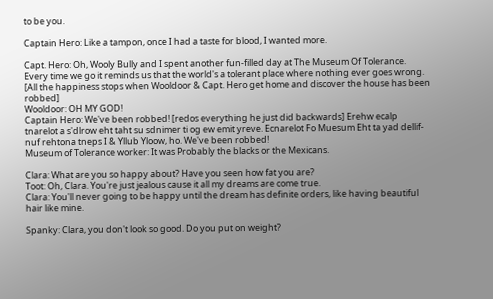to be you.

Captain Hero: Like a tampon, once I had a taste for blood, I wanted more.

Capt. Hero: Oh, Wooly Bully and I spent another fun-filled day at The Museum Of Tolerance. Every time we go it reminds us that the world's a tolerant place where nothing ever goes wrong.
[All the happiness stops when Wooldoor & Capt. Hero get home and discover the house has been robbed]
Wooldoor: OH MY GOD!
Captain Hero: We've been robbed! [redos everything he just did backwards] Erehw ecalp tnarelot a s'dlrow eht taht su sdnimer ti og ew emit yreve. Ecnarelot Fo Muesum Eht ta yad dellif-nuf rehtona tneps I & Yllub Yloow, ho. We've been robbed!
Museum of Tolerance worker: It was Probably the blacks or the Mexicans.

Clara: What are you so happy about? Have you seen how fat you are?
Toot: Oh, Clara. You're just jealous cause it all my dreams are come true.
Clara: You'll never going to be happy until the dream has definite orders, like having beautiful hair like mine.

Spanky: Clara, you don't look so good. Do you put on weight?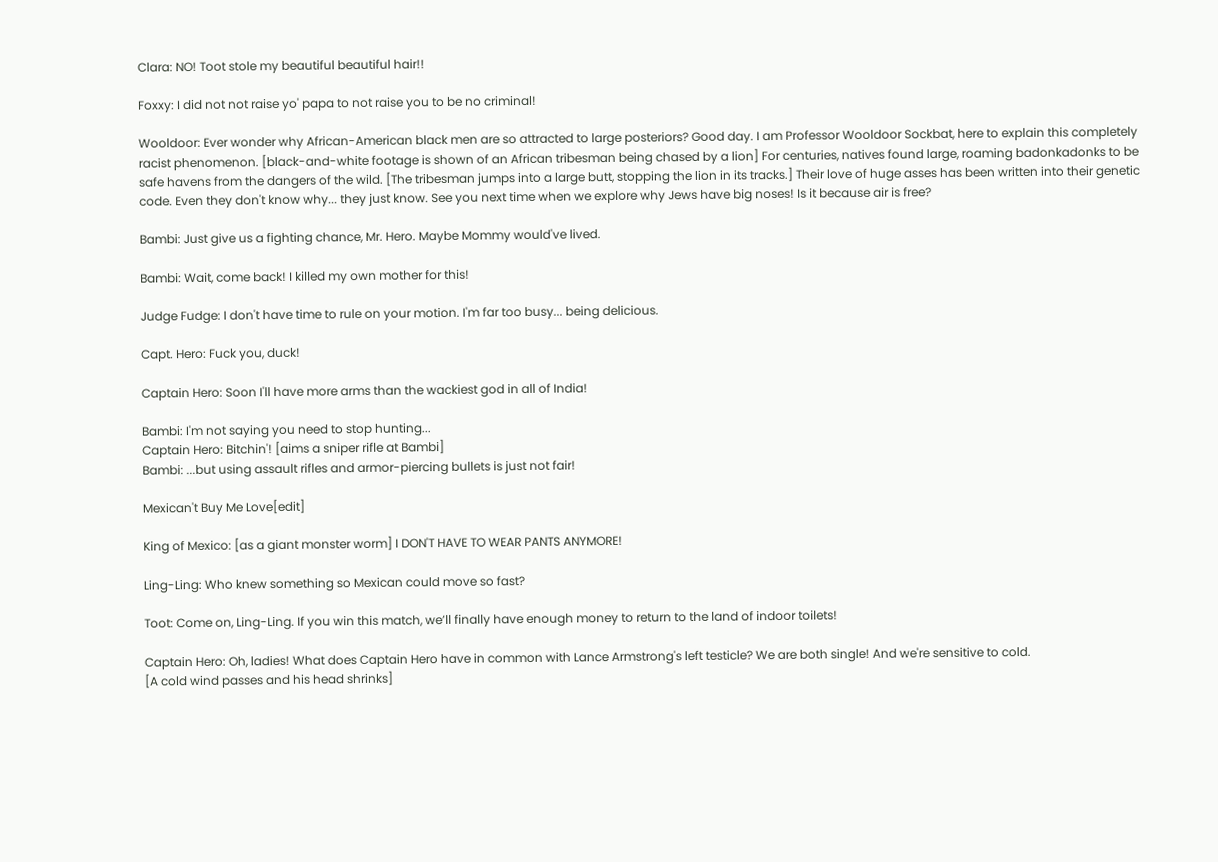Clara: NO! Toot stole my beautiful beautiful hair!!

Foxxy: I did not not raise yo' papa to not raise you to be no criminal!

Wooldoor: Ever wonder why African-American black men are so attracted to large posteriors? Good day. I am Professor Wooldoor Sockbat, here to explain this completely racist phenomenon. [black-and-white footage is shown of an African tribesman being chased by a lion] For centuries, natives found large, roaming badonkadonks to be safe havens from the dangers of the wild. [The tribesman jumps into a large butt, stopping the lion in its tracks.] Their love of huge asses has been written into their genetic code. Even they don't know why... they just know. See you next time when we explore why Jews have big noses! Is it because air is free?

Bambi: Just give us a fighting chance, Mr. Hero. Maybe Mommy would've lived.

Bambi: Wait, come back! I killed my own mother for this!

Judge Fudge: I don't have time to rule on your motion. I'm far too busy... being delicious.

Capt. Hero: Fuck you, duck!

Captain Hero: Soon I'll have more arms than the wackiest god in all of India!

Bambi: I'm not saying you need to stop hunting...
Captain Hero: Bitchin'! [aims a sniper rifle at Bambi]
Bambi: ...but using assault rifles and armor-piercing bullets is just not fair!

Mexican't Buy Me Love[edit]

King of Mexico: [as a giant monster worm] I DON'T HAVE TO WEAR PANTS ANYMORE!

Ling-Ling: Who knew something so Mexican could move so fast?

Toot: Come on, Ling-Ling. If you win this match, we’ll finally have enough money to return to the land of indoor toilets!

Captain Hero: Oh, ladies! What does Captain Hero have in common with Lance Armstrong's left testicle? We are both single! And we're sensitive to cold.
[A cold wind passes and his head shrinks]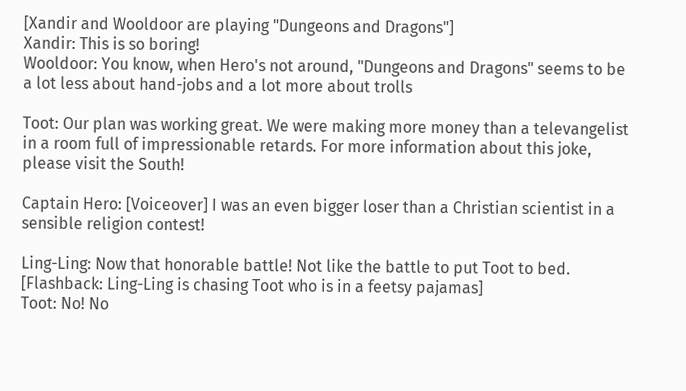[Xandir and Wooldoor are playing "Dungeons and Dragons"]
Xandir: This is so boring!
Wooldoor: You know, when Hero's not around, "Dungeons and Dragons" seems to be a lot less about hand-jobs and a lot more about trolls

Toot: Our plan was working great. We were making more money than a televangelist in a room full of impressionable retards. For more information about this joke, please visit the South!

Captain Hero: [Voiceover] I was an even bigger loser than a Christian scientist in a sensible religion contest!

Ling-Ling: Now that honorable battle! Not like the battle to put Toot to bed.
[Flashback: Ling-Ling is chasing Toot who is in a feetsy pajamas]
Toot: No! No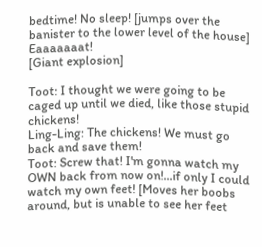bedtime! No sleep! [jumps over the banister to the lower level of the house] Eaaaaaaat!
[Giant explosion]

Toot: I thought we were going to be caged up until we died, like those stupid chickens!
Ling-Ling: The chickens! We must go back and save them!
Toot: Screw that! I'm gonna watch my OWN back from now on!...if only I could watch my own feet! [Moves her boobs around, but is unable to see her feet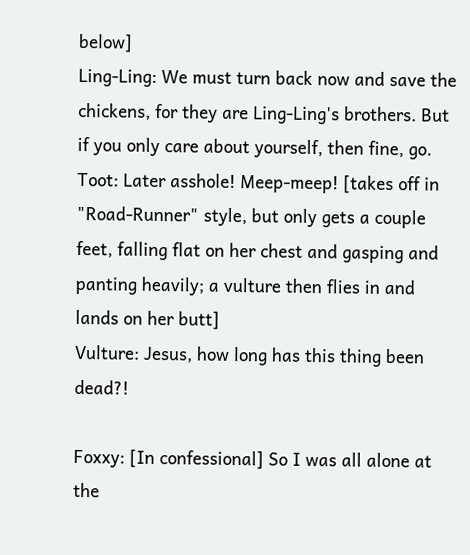below]
Ling-Ling: We must turn back now and save the chickens, for they are Ling-Ling's brothers. But if you only care about yourself, then fine, go.
Toot: Later asshole! Meep-meep! [takes off in "Road-Runner" style, but only gets a couple feet, falling flat on her chest and gasping and panting heavily; a vulture then flies in and lands on her butt]
Vulture: Jesus, how long has this thing been dead?!

Foxxy: [In confessional] So I was all alone at the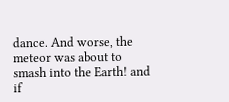dance. And worse, the meteor was about to smash into the Earth! and if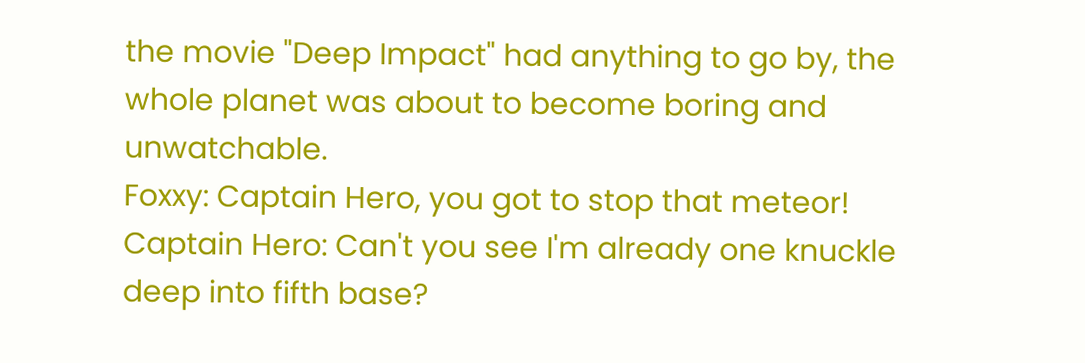the movie "Deep Impact" had anything to go by, the whole planet was about to become boring and unwatchable.
Foxxy: Captain Hero, you got to stop that meteor!
Captain Hero: Can't you see I'm already one knuckle deep into fifth base?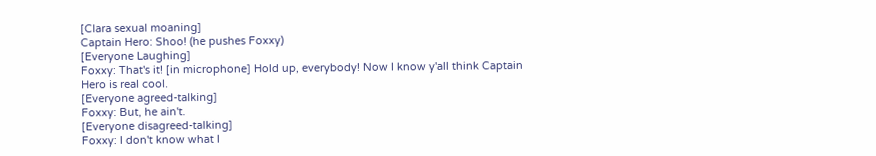[Clara sexual moaning]
Captain Hero: Shoo! (he pushes Foxxy)
[Everyone Laughing]
Foxxy: That's it! [in microphone] Hold up, everybody! Now I know y'all think Captain Hero is real cool.
[Everyone agreed-talking]
Foxxy: But, he ain't.
[Everyone disagreed-talking]
Foxxy: I don't know what I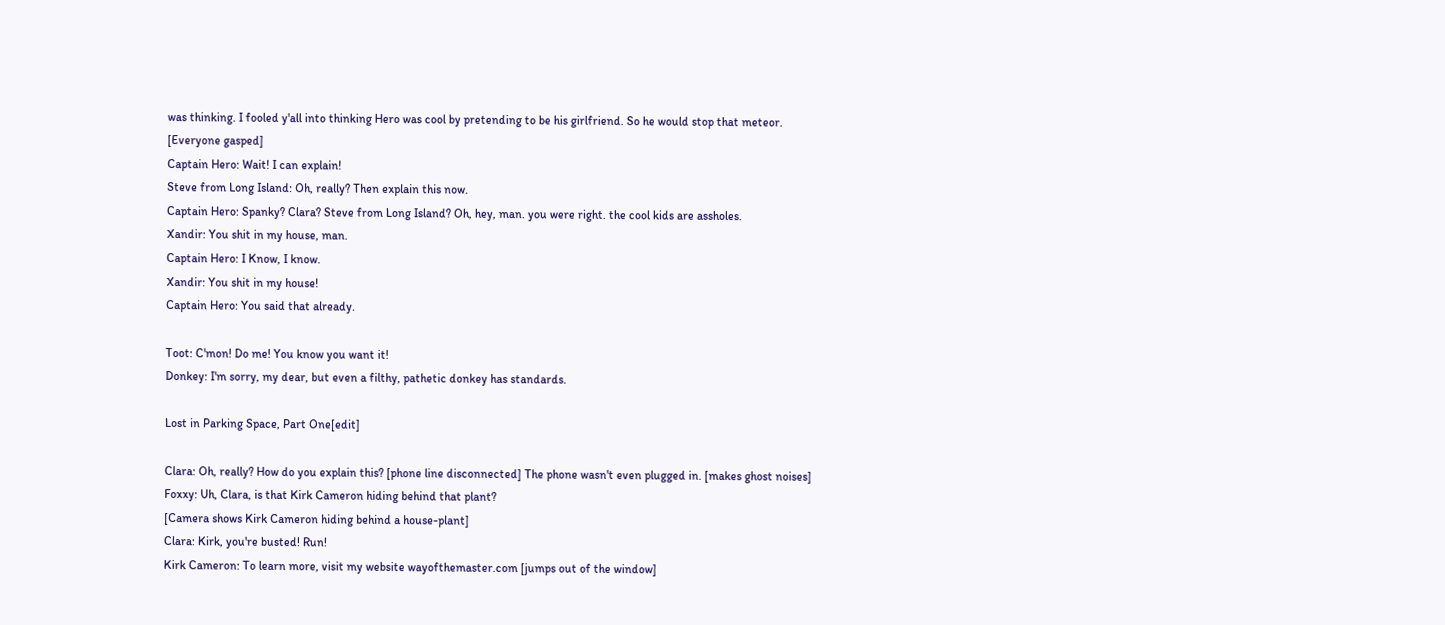was thinking. I fooled y'all into thinking Hero was cool by pretending to be his girlfriend. So he would stop that meteor.
[Everyone gasped]
Captain Hero: Wait! I can explain!
Steve from Long Island: Oh, really? Then explain this now.
Captain Hero: Spanky? Clara? Steve from Long Island? Oh, hey, man. you were right. the cool kids are assholes.
Xandir: You shit in my house, man.
Captain Hero: I Know, I know.
Xandir: You shit in my house!
Captain Hero: You said that already.

Toot: C'mon! Do me! You know you want it!
Donkey: I'm sorry, my dear, but even a filthy, pathetic donkey has standards.

Lost in Parking Space, Part One[edit]

Clara: Oh, really? How do you explain this? [phone line disconnected] The phone wasn't even plugged in. [makes ghost noises]
Foxxy: Uh, Clara, is that Kirk Cameron hiding behind that plant?
[Camera shows Kirk Cameron hiding behind a house-plant]
Clara: Kirk, you're busted! Run!
Kirk Cameron: To learn more, visit my website wayofthemaster.com [jumps out of the window]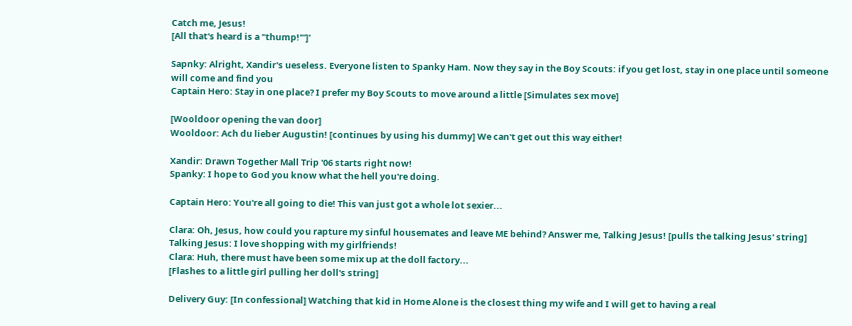Catch me, Jesus!
[All that's heard is a "thump!"']'

Sapnky: Alright, Xandir's ueseless. Everyone listen to Spanky Ham. Now they say in the Boy Scouts: if you get lost, stay in one place until someone will come and find you
Captain Hero: Stay in one place? I prefer my Boy Scouts to move around a little [Simulates sex move]

[Wooldoor opening the van door]
Wooldoor: Ach du lieber Augustin! [continues by using his dummy] We can't get out this way either!

Xandir: Drawn Together Mall Trip '06 starts right now!
Spanky: I hope to God you know what the hell you're doing.

Captain Hero: You're all going to die! This van just got a whole lot sexier...

Clara: Oh, Jesus, how could you rapture my sinful housemates and leave ME behind? Answer me, Talking Jesus! [pulls the talking Jesus' string]
Talking Jesus: I love shopping with my girlfriends!
Clara: Huh, there must have been some mix up at the doll factory...
[Flashes to a little girl pulling her doll's string]

Delivery Guy: [In confessional] Watching that kid in Home Alone is the closest thing my wife and I will get to having a real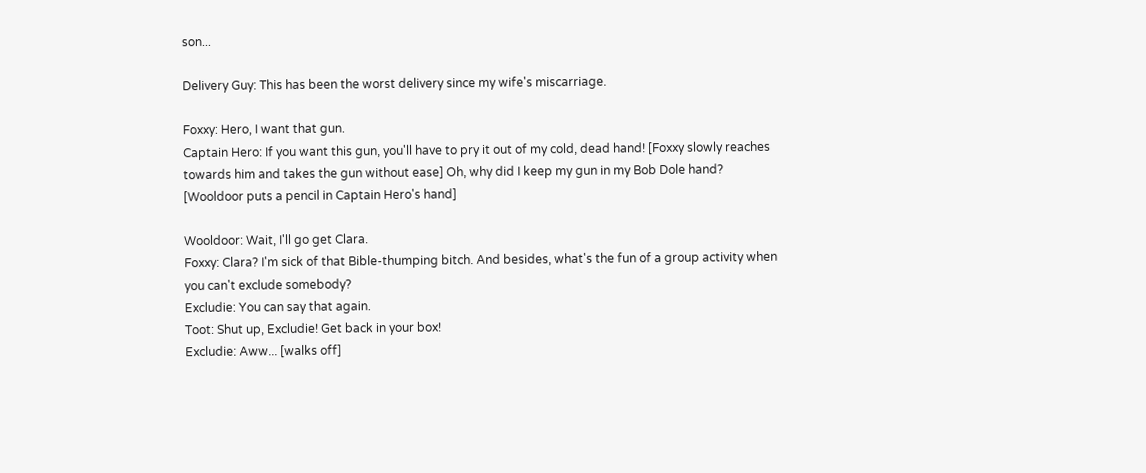son...

Delivery Guy: This has been the worst delivery since my wife's miscarriage.

Foxxy: Hero, I want that gun.
Captain Hero: If you want this gun, you'll have to pry it out of my cold, dead hand! [Foxxy slowly reaches towards him and takes the gun without ease] Oh, why did I keep my gun in my Bob Dole hand?
[Wooldoor puts a pencil in Captain Hero's hand]

Wooldoor: Wait, I'll go get Clara.
Foxxy: Clara? I'm sick of that Bible-thumping bitch. And besides, what's the fun of a group activity when you can't exclude somebody?
Excludie: You can say that again.
Toot: Shut up, Excludie! Get back in your box!
Excludie: Aww... [walks off]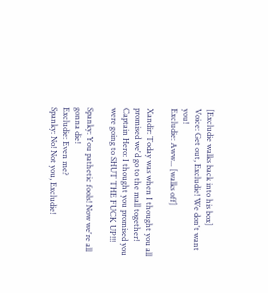[Excludie walks back into his box]
Voice: Get out, Excludie! We don't want you!
Excludie: Aww... [walks off]

Xandir: Today was when I thought you all promised we'd go to the mall together!
Captain Hero: I thought you promised you were going to SHUT THE FUCK UP!!!

Spanky: You pathetic fools! Now we're all gonna die!
Excludie: Even me?
Spanky: No! Not you, Excludie!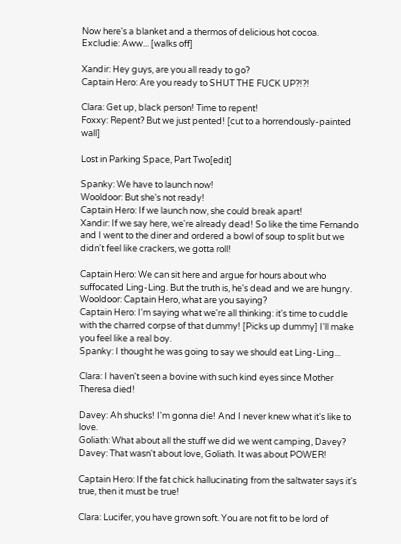Now here's a blanket and a thermos of delicious hot cocoa.
Excludie: Aww... [walks off]

Xandir: Hey guys, are you all ready to go?
Captain Hero: Are you ready to SHUT THE FUCK UP?!?!

Clara: Get up, black person! Time to repent!
Foxxy: Repent? But we just pented! [cut to a horrendously-painted wall]

Lost in Parking Space, Part Two[edit]

Spanky: We have to launch now!
Wooldoor: But she's not ready!
Captain Hero: If we launch now, she could break apart!
Xandir: If we say here, we're already dead! So like the time Fernando and I went to the diner and ordered a bowl of soup to split but we didn't feel like crackers, we gotta roll!

Captain Hero: We can sit here and argue for hours about who suffocated Ling-Ling. But the truth is, he's dead and we are hungry.
Wooldoor: Captain Hero, what are you saying?
Captain Hero: I'm saying what we're all thinking: it's time to cuddle with the charred corpse of that dummy! [Picks up dummy] I'll make you feel like a real boy.
Spanky: I thought he was going to say we should eat Ling-Ling...

Clara: I haven't seen a bovine with such kind eyes since Mother Theresa died!

Davey: Ah shucks! I'm gonna die! And I never knew what it's like to love.
Goliath: What about all the stuff we did we went camping, Davey?
Davey: That wasn't about love, Goliath. It was about POWER!

Captain Hero: If the fat chick hallucinating from the saltwater says it's true, then it must be true!

Clara: Lucifer, you have grown soft. You are not fit to be lord of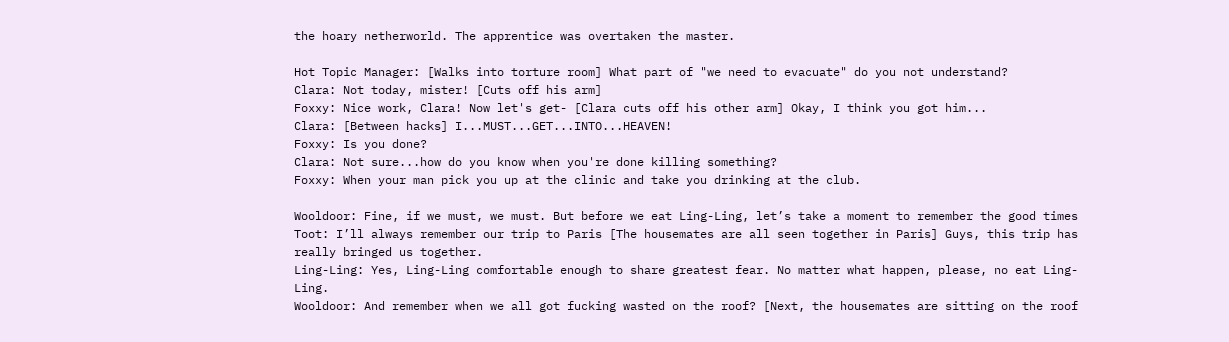the hoary netherworld. The apprentice was overtaken the master.

Hot Topic Manager: [Walks into torture room] What part of "we need to evacuate" do you not understand?
Clara: Not today, mister! [Cuts off his arm]
Foxxy: Nice work, Clara! Now let's get- [Clara cuts off his other arm] Okay, I think you got him...
Clara: [Between hacks] I...MUST...GET...INTO...HEAVEN!
Foxxy: Is you done?
Clara: Not sure...how do you know when you're done killing something?
Foxxy: When your man pick you up at the clinic and take you drinking at the club.

Wooldoor: Fine, if we must, we must. But before we eat Ling-Ling, let’s take a moment to remember the good times
Toot: I’ll always remember our trip to Paris [The housemates are all seen together in Paris] Guys, this trip has really bringed us together.
Ling-Ling: Yes, Ling-Ling comfortable enough to share greatest fear. No matter what happen, please, no eat Ling-Ling.
Wooldoor: And remember when we all got fucking wasted on the roof? [Next, the housemates are sitting on the roof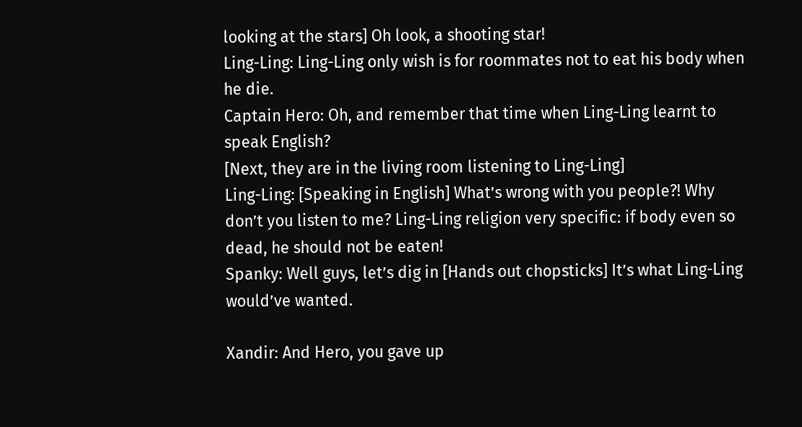looking at the stars] Oh look, a shooting star!
Ling-Ling: Ling-Ling only wish is for roommates not to eat his body when he die.
Captain Hero: Oh, and remember that time when Ling-Ling learnt to speak English?
[Next, they are in the living room listening to Ling-Ling]
Ling-Ling: [Speaking in English] What’s wrong with you people?! Why don’t you listen to me? Ling-Ling religion very specific: if body even so dead, he should not be eaten!
Spanky: Well guys, let’s dig in [Hands out chopsticks] It’s what Ling-Ling would’ve wanted.

Xandir: And Hero, you gave up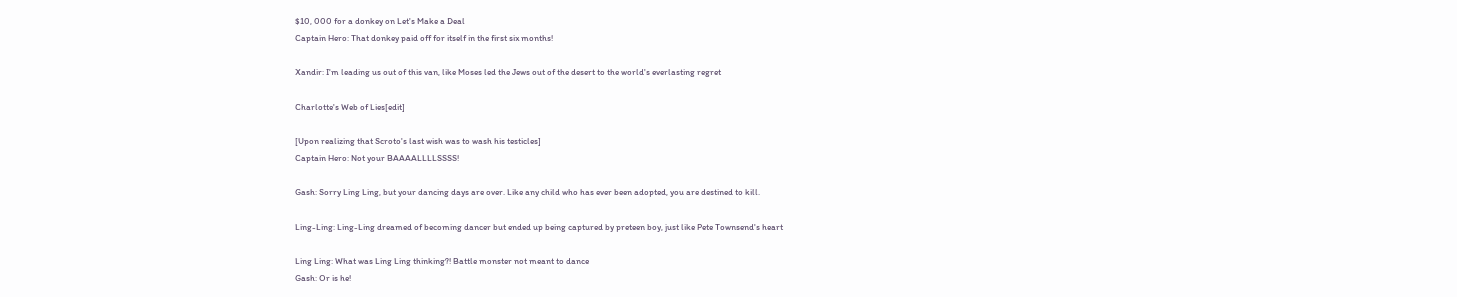$10, 000 for a donkey on Let's Make a Deal
Captain Hero: That donkey paid off for itself in the first six months!

Xandir: I'm leading us out of this van, like Moses led the Jews out of the desert to the world's everlasting regret

Charlotte's Web of Lies[edit]

[Upon realizing that Scroto's last wish was to wash his testicles]
Captain Hero: Not your BAAAALLLLSSSS!

Gash: Sorry Ling Ling, but your dancing days are over. Like any child who has ever been adopted, you are destined to kill.

Ling-Ling: Ling-Ling dreamed of becoming dancer but ended up being captured by preteen boy, just like Pete Townsend's heart

Ling Ling: What was Ling Ling thinking?! Battle monster not meant to dance
Gash: Or is he!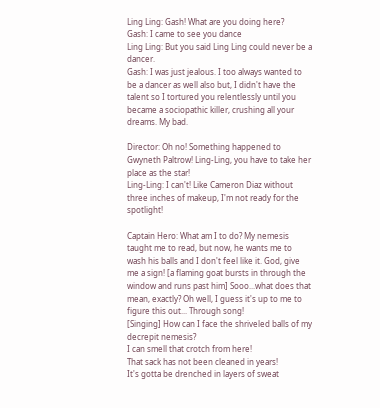Ling Ling: Gash! What are you doing here?
Gash: I came to see you dance
Ling Ling: But you said Ling Ling could never be a dancer.
Gash: I was just jealous. I too always wanted to be a dancer as well also but, I didn't have the talent so I tortured you relentlessly until you became a sociopathic killer, crushing all your dreams. My bad.

Director: Oh no! Something happened to Gwyneth Paltrow! Ling-Ling, you have to take her place as the star!
Ling-Ling: I can't! Like Cameron Diaz without three inches of makeup, I'm not ready for the spotlight!

Captain Hero: What am I to do? My nemesis taught me to read, but now, he wants me to wash his balls and I don't feel like it. God, give me a sign! [a flaming goat bursts in through the window and runs past him] Sooo...what does that mean, exactly? Oh well, I guess it's up to me to figure this out... Through song!
[Singing] How can I face the shriveled balls of my decrepit nemesis?
I can smell that crotch from here!
That sack has not been cleaned in years!
It's gotta be drenched in layers of sweat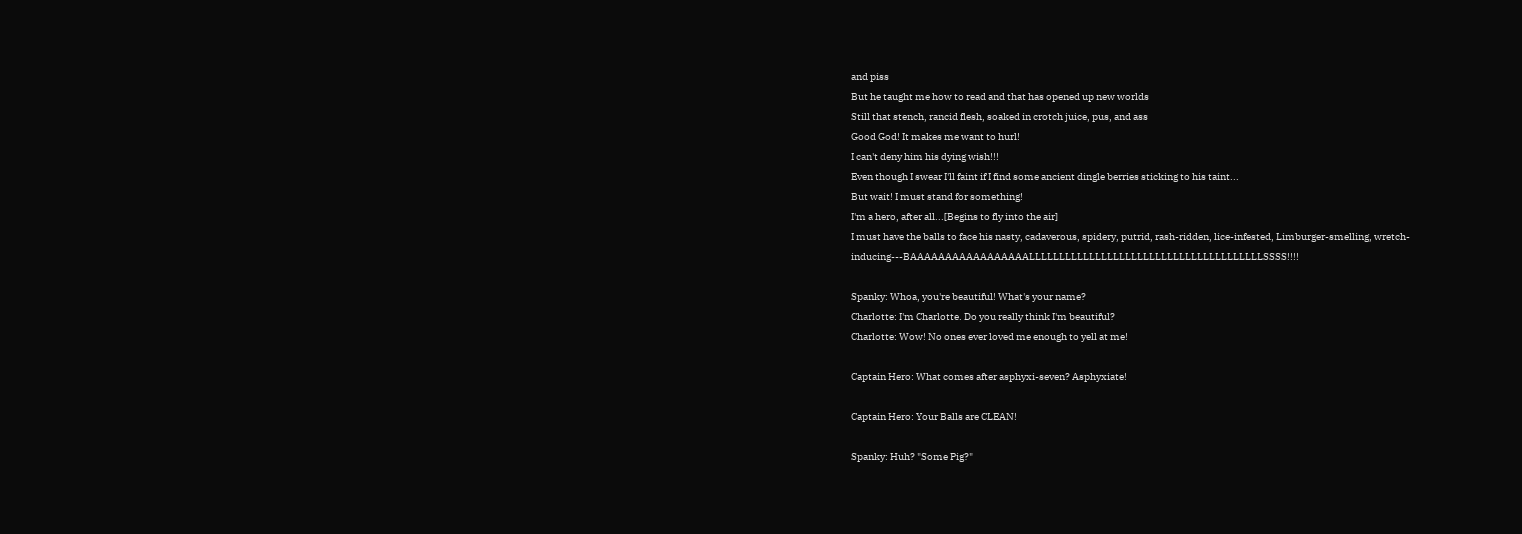and piss
But he taught me how to read and that has opened up new worlds
Still that stench, rancid flesh, soaked in crotch juice, pus, and ass
Good God! It makes me want to hurl!
I can't deny him his dying wish!!!
Even though I swear I'll faint if I find some ancient dingle berries sticking to his taint...
But wait! I must stand for something!
I'm a hero, after all...[Begins to fly into the air]
I must have the balls to face his nasty, cadaverous, spidery, putrid, rash-ridden, lice-infested, Limburger-smelling, wretch-inducing---BAAAAAAAAAAAAAAAAALLLLLLLLLLLLLLLLLLLLLLLLLLLLLLLLLLLLLLLSSSS!!!!

Spanky: Whoa, you're beautiful! What's your name?
Charlotte: I'm Charlotte. Do you really think I'm beautiful?
Charlotte: Wow! No ones ever loved me enough to yell at me!

Captain Hero: What comes after asphyxi-seven? Asphyxiate!

Captain Hero: Your Balls are CLEAN!

Spanky: Huh? "Some Pig?"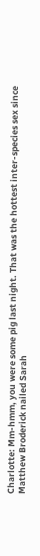Charlotte: Mm-hmm, you were some pig last night. That was the hottest inter-species sex since Matthew Broderick nailed Sarah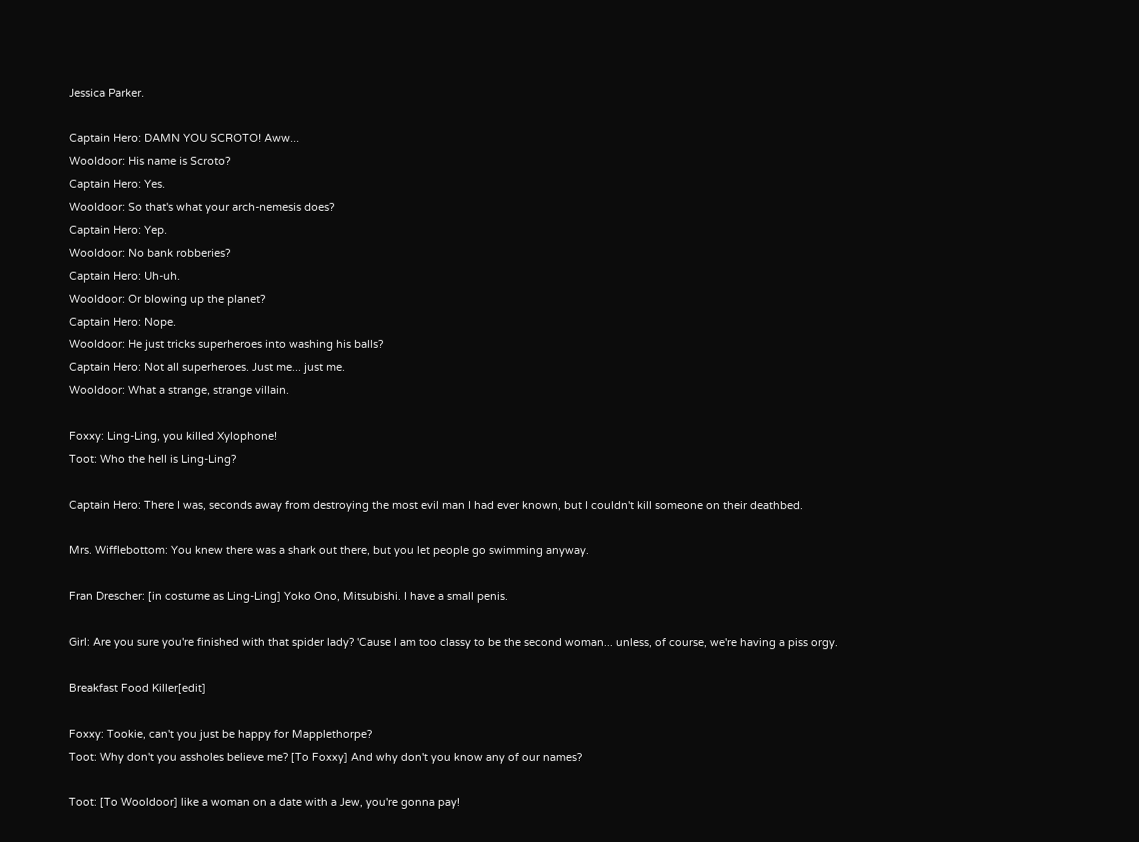Jessica Parker.

Captain Hero: DAMN YOU SCROTO! Aww...
Wooldoor: His name is Scroto?
Captain Hero: Yes.
Wooldoor: So that's what your arch-nemesis does?
Captain Hero: Yep.
Wooldoor: No bank robberies?
Captain Hero: Uh-uh.
Wooldoor: Or blowing up the planet?
Captain Hero: Nope.
Wooldoor: He just tricks superheroes into washing his balls?
Captain Hero: Not all superheroes. Just me... just me.
Wooldoor: What a strange, strange villain.

Foxxy: Ling-Ling, you killed Xylophone!
Toot: Who the hell is Ling-Ling?

Captain Hero: There I was, seconds away from destroying the most evil man I had ever known, but I couldn't kill someone on their deathbed.

Mrs. Wifflebottom: You knew there was a shark out there, but you let people go swimming anyway.

Fran Drescher: [in costume as Ling-Ling] Yoko Ono, Mitsubishi. I have a small penis.

Girl: Are you sure you're finished with that spider lady? 'Cause I am too classy to be the second woman... unless, of course, we're having a piss orgy.

Breakfast Food Killer[edit]

Foxxy: Tookie, can't you just be happy for Mapplethorpe?
Toot: Why don't you assholes believe me? [To Foxxy] And why don't you know any of our names?

Toot: [To Wooldoor] like a woman on a date with a Jew, you're gonna pay!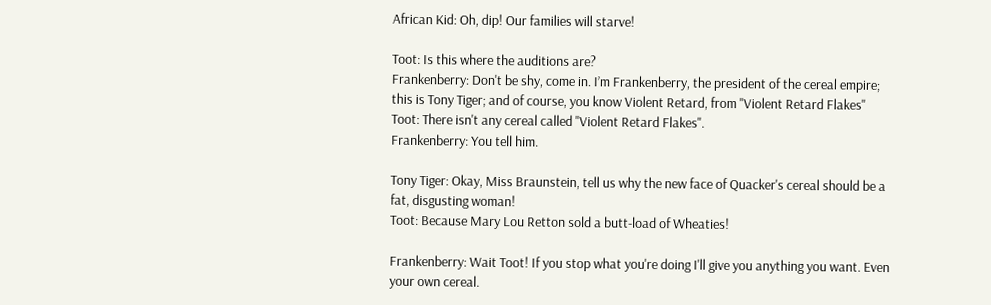African Kid: Oh, dip! Our families will starve!

Toot: Is this where the auditions are?
Frankenberry: Don't be shy, come in. I’m Frankenberry, the president of the cereal empire; this is Tony Tiger; and of course, you know Violent Retard, from "Violent Retard Flakes"
Toot: There isn't any cereal called "Violent Retard Flakes".
Frankenberry: You tell him.

Tony Tiger: Okay, Miss Braunstein, tell us why the new face of Quacker's cereal should be a fat, disgusting woman!
Toot: Because Mary Lou Retton sold a butt-load of Wheaties!

Frankenberry: Wait Toot! If you stop what you're doing I'll give you anything you want. Even your own cereal.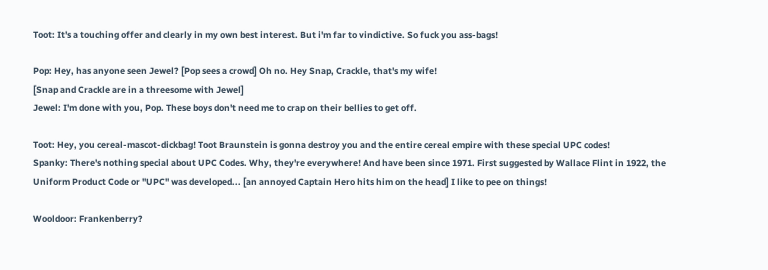Toot: It's a touching offer and clearly in my own best interest. But i'm far to vindictive. So fuck you ass-bags!

Pop: Hey, has anyone seen Jewel? [Pop sees a crowd] Oh no. Hey Snap, Crackle, that's my wife!
[Snap and Crackle are in a threesome with Jewel]
Jewel: I'm done with you, Pop. These boys don't need me to crap on their bellies to get off.

Toot: Hey, you cereal-mascot-dickbag! Toot Braunstein is gonna destroy you and the entire cereal empire with these special UPC codes!
Spanky: There's nothing special about UPC Codes. Why, they're everywhere! And have been since 1971. First suggested by Wallace Flint in 1922, the Uniform Product Code or "UPC" was developed... [an annoyed Captain Hero hits him on the head] I like to pee on things!

Wooldoor: Frankenberry?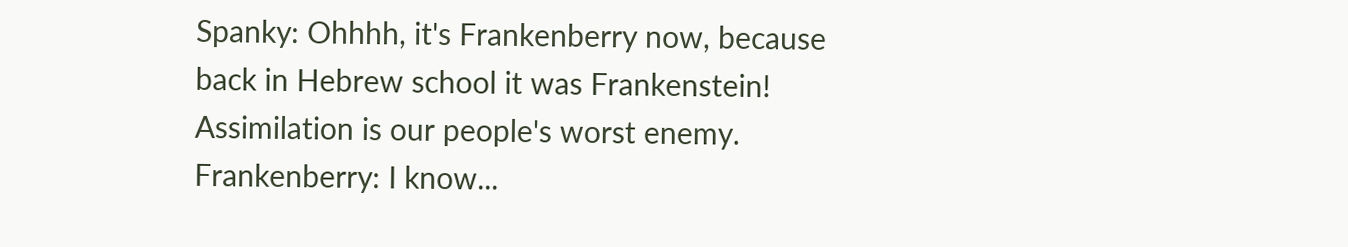Spanky: Ohhhh, it's Frankenberry now, because back in Hebrew school it was Frankenstein! Assimilation is our people's worst enemy.
Frankenberry: I know...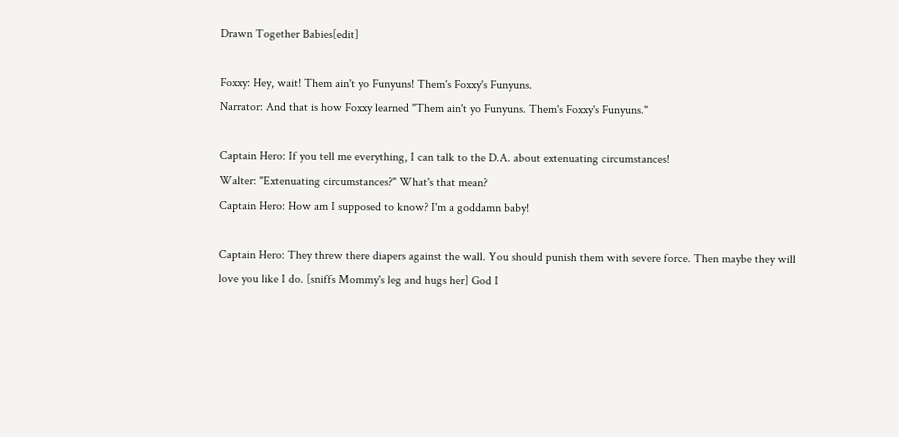Drawn Together Babies[edit]

Foxxy: Hey, wait! Them ain't yo Funyuns! Them's Foxxy's Funyuns.
Narrator: And that is how Foxxy learned "Them ain't yo Funyuns. Them's Foxxy's Funyuns."

Captain Hero: If you tell me everything, I can talk to the D.A. about extenuating circumstances!
Walter: "Extenuating circumstances?" What's that mean?
Captain Hero: How am I supposed to know? I'm a goddamn baby!

Captain Hero: They threw there diapers against the wall. You should punish them with severe force. Then maybe they will love you like I do. [sniffs Mommy's leg and hugs her] God I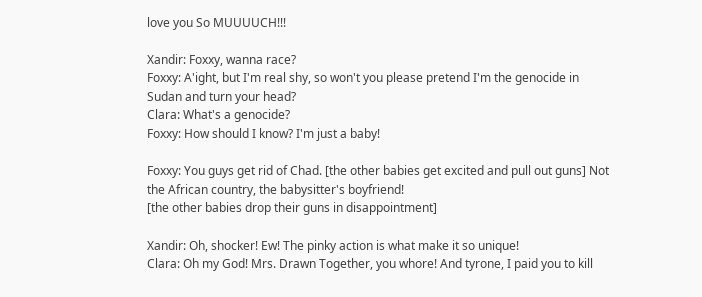love you So MUUUUCH!!!

Xandir: Foxxy, wanna race?
Foxxy: A'ight, but I'm real shy, so won't you please pretend I'm the genocide in Sudan and turn your head?
Clara: What's a genocide?
Foxxy: How should I know? I'm just a baby!

Foxxy: You guys get rid of Chad. [the other babies get excited and pull out guns] Not the African country, the babysitter's boyfriend!
[the other babies drop their guns in disappointment]

Xandir: Oh, shocker! Ew! The pinky action is what make it so unique!
Clara: Oh my God! Mrs. Drawn Together, you whore! And tyrone, I paid you to kill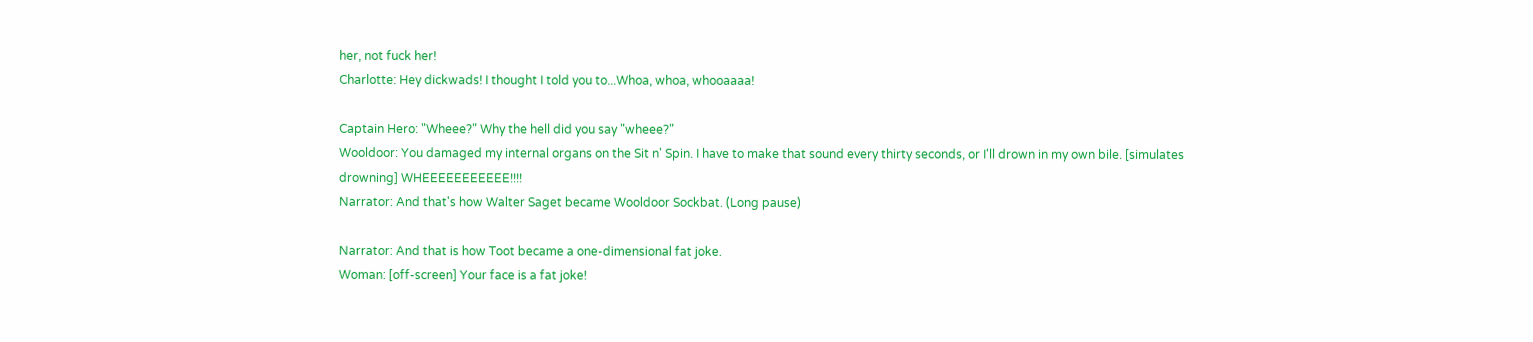her, not fuck her!
Charlotte: Hey dickwads! I thought I told you to...Whoa, whoa, whooaaaa!

Captain Hero: "Wheee?" Why the hell did you say "wheee?"
Wooldoor: You damaged my internal organs on the Sit n' Spin. I have to make that sound every thirty seconds, or I'll drown in my own bile. [simulates drowning] WHEEEEEEEEEEE!!!!
Narrator: And that's how Walter Saget became Wooldoor Sockbat. (Long pause)

Narrator: And that is how Toot became a one-dimensional fat joke.
Woman: [off-screen] Your face is a fat joke!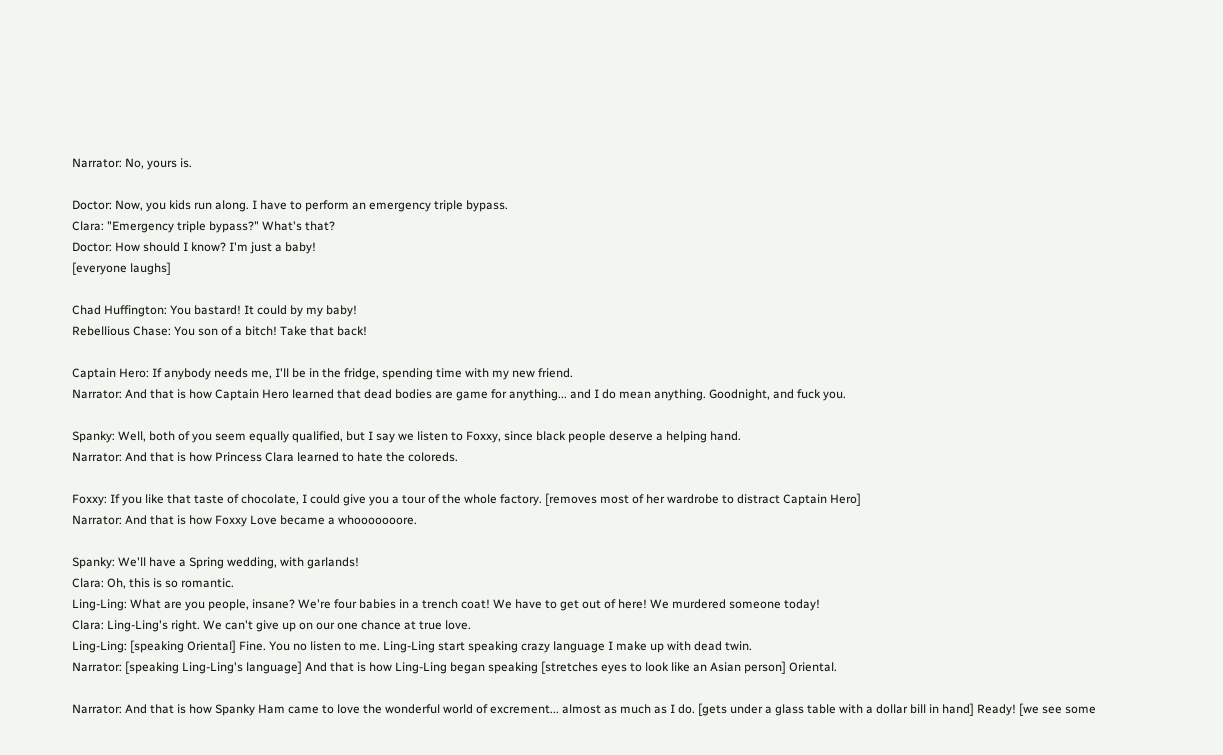Narrator: No, yours is.

Doctor: Now, you kids run along. I have to perform an emergency triple bypass.
Clara: "Emergency triple bypass?" What's that?
Doctor: How should I know? I'm just a baby!
[everyone laughs]

Chad Huffington: You bastard! It could by my baby!
Rebellious Chase: You son of a bitch! Take that back!

Captain Hero: If anybody needs me, I'll be in the fridge, spending time with my new friend.
Narrator: And that is how Captain Hero learned that dead bodies are game for anything... and I do mean anything. Goodnight, and fuck you.

Spanky: Well, both of you seem equally qualified, but I say we listen to Foxxy, since black people deserve a helping hand.
Narrator: And that is how Princess Clara learned to hate the coloreds.

Foxxy: If you like that taste of chocolate, I could give you a tour of the whole factory. [removes most of her wardrobe to distract Captain Hero]
Narrator: And that is how Foxxy Love became a whooooooore.

Spanky: We'll have a Spring wedding, with garlands!
Clara: Oh, this is so romantic.
Ling-Ling: What are you people, insane? We're four babies in a trench coat! We have to get out of here! We murdered someone today!
Clara: Ling-Ling's right. We can't give up on our one chance at true love.
Ling-Ling: [speaking Oriental] Fine. You no listen to me. Ling-Ling start speaking crazy language I make up with dead twin.
Narrator: [speaking Ling-Ling's language] And that is how Ling-Ling began speaking [stretches eyes to look like an Asian person] Oriental.

Narrator: And that is how Spanky Ham came to love the wonderful world of excrement... almost as much as I do. [gets under a glass table with a dollar bill in hand] Ready! [we see some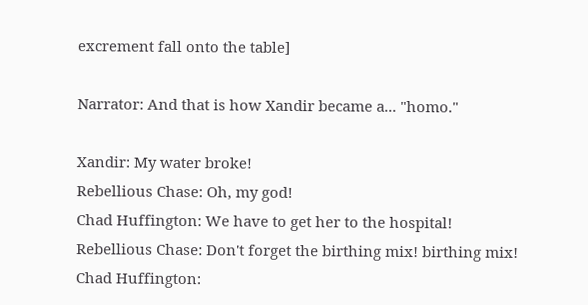excrement fall onto the table]

Narrator: And that is how Xandir became a... "homo."

Xandir: My water broke!
Rebellious Chase: Oh, my god!
Chad Huffington: We have to get her to the hospital!
Rebellious Chase: Don't forget the birthing mix! birthing mix!
Chad Huffington: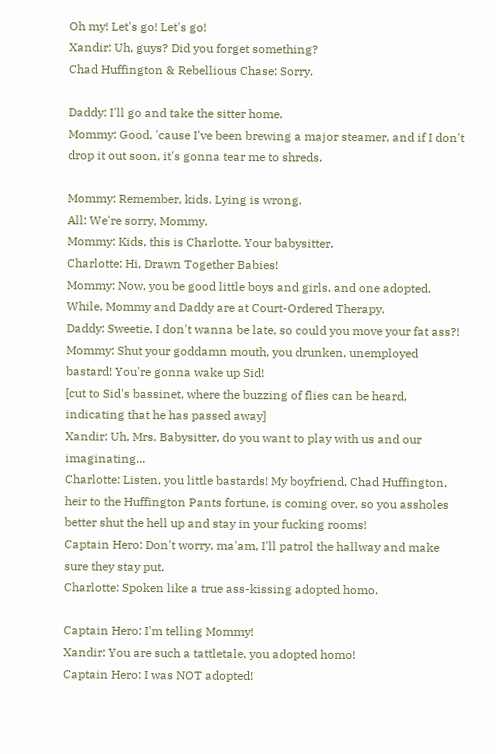Oh my! Let's go! Let's go!
Xandir: Uh, guys? Did you forget something?
Chad Huffington & Rebellious Chase: Sorry.

Daddy: I'll go and take the sitter home.
Mommy: Good, 'cause I've been brewing a major steamer, and if I don't drop it out soon, it's gonna tear me to shreds.

Mommy: Remember, kids. Lying is wrong.
All: We're sorry, Mommy.
Mommy: Kids, this is Charlotte. Your babysitter.
Charlotte: Hi, Drawn Together Babies!
Mommy: Now, you be good little boys and girls, and one adopted. While, Mommy and Daddy are at Court-Ordered Therapy.
Daddy: Sweetie, I don't wanna be late, so could you move your fat ass?!
Mommy: Shut your goddamn mouth, you drunken, unemployed bastard! You're gonna wake up Sid!
[cut to Sid's bassinet, where the buzzing of flies can be heard, indicating that he has passed away]
Xandir: Uh, Mrs. Babysitter, do you want to play with us and our imaginating...
Charlotte: Listen, you little bastards! My boyfriend, Chad Huffington, heir to the Huffington Pants fortune, is coming over, so you assholes better shut the hell up and stay in your fucking rooms!
Captain Hero: Don't worry, ma'am, I'll patrol the hallway and make sure they stay put.
Charlotte: Spoken like a true ass-kissing adopted homo.

Captain Hero: I'm telling Mommy!
Xandir: You are such a tattletale, you adopted homo!
Captain Hero: I was NOT adopted!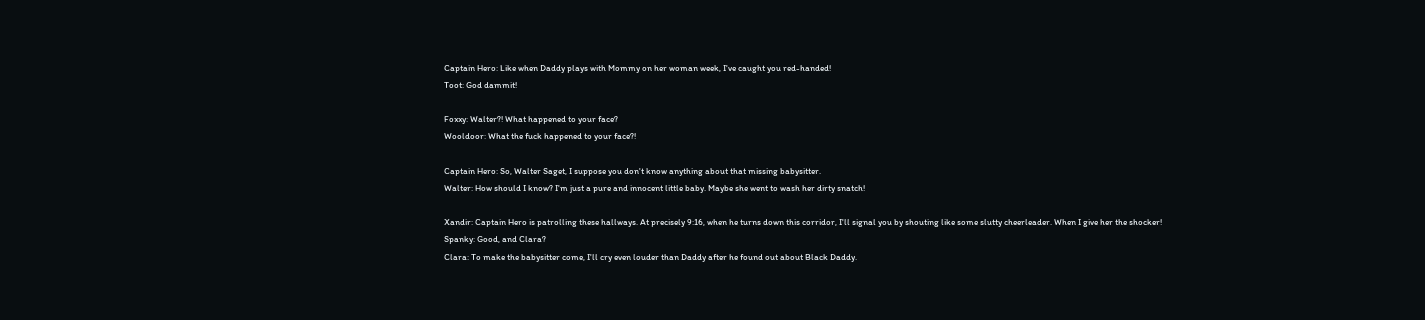Captain Hero: Like when Daddy plays with Mommy on her woman week, I've caught you red-handed!
Toot: God dammit!

Foxxy: Walter?! What happened to your face?
Wooldoor: What the fuck happened to your face?!

Captain Hero: So, Walter Saget, I suppose you don't know anything about that missing babysitter.
Walter: How should I know? I'm just a pure and innocent little baby. Maybe she went to wash her dirty snatch!

Xandir: Captain Hero is patrolling these hallways. At precisely 9:16, when he turns down this corridor, I'll signal you by shouting like some slutty cheerleader. When I give her the shocker!
Spanky: Good, and Clara?
Clara: To make the babysitter come, I'll cry even louder than Daddy after he found out about Black Daddy.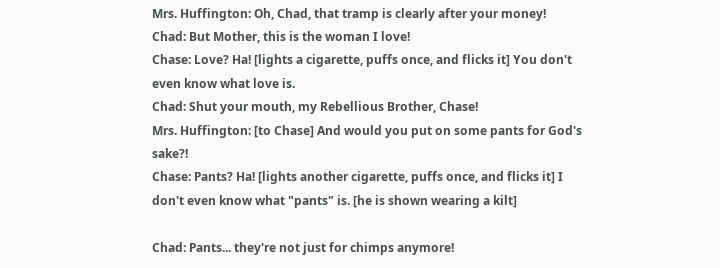Mrs. Huffington: Oh, Chad, that tramp is clearly after your money!
Chad: But Mother, this is the woman I love!
Chase: Love? Ha! [lights a cigarette, puffs once, and flicks it] You don't even know what love is.
Chad: Shut your mouth, my Rebellious Brother, Chase!
Mrs. Huffington: [to Chase] And would you put on some pants for God's sake?!
Chase: Pants? Ha! [lights another cigarette, puffs once, and flicks it] I don't even know what "pants" is. [he is shown wearing a kilt]

Chad: Pants... they're not just for chimps anymore!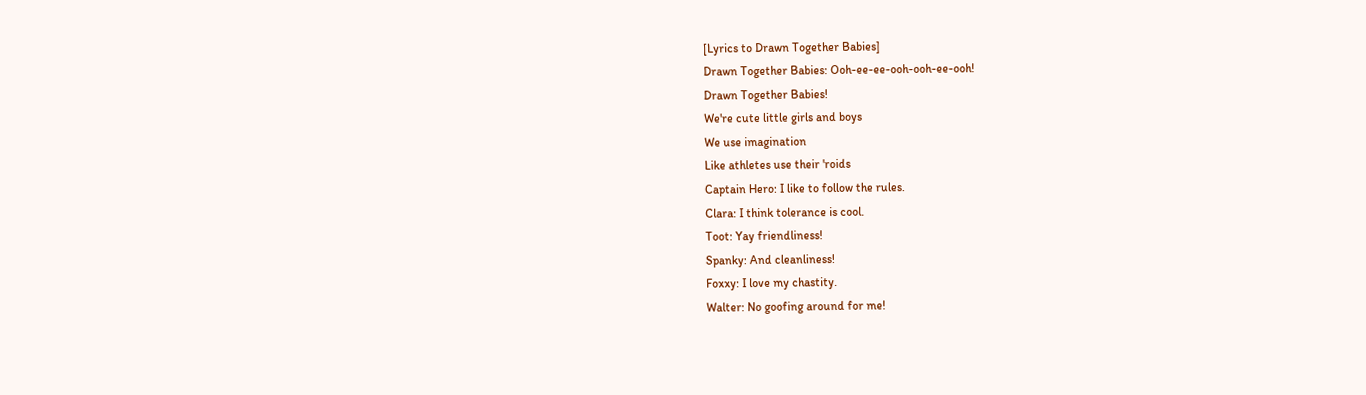[Lyrics to Drawn Together Babies]
Drawn Together Babies: Ooh-ee-ee-ooh-ooh-ee-ooh!
Drawn Together Babies!
We're cute little girls and boys
We use imagination
Like athletes use their 'roids
Captain Hero: I like to follow the rules.
Clara: I think tolerance is cool.
Toot: Yay friendliness!
Spanky: And cleanliness!
Foxxy: I love my chastity.
Walter: No goofing around for me!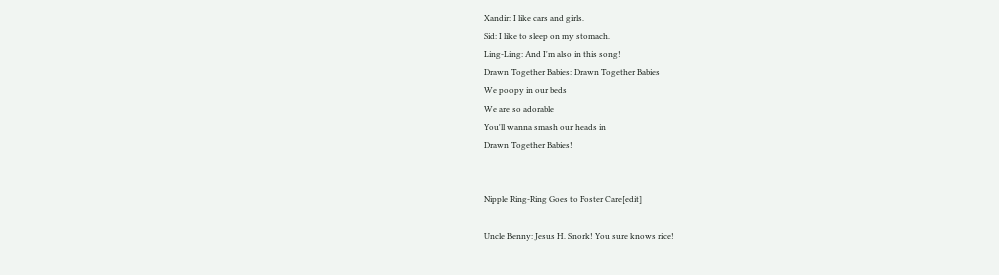Xandir: I like cars and girls.
Sid: I like to sleep on my stomach.
Ling-Ling: And I'm also in this song!
Drawn Together Babies: Drawn Together Babies
We poopy in our beds
We are so adorable
You'll wanna smash our heads in
Drawn Together Babies!


Nipple Ring-Ring Goes to Foster Care[edit]

Uncle Benny: Jesus H. Snork! You sure knows rice!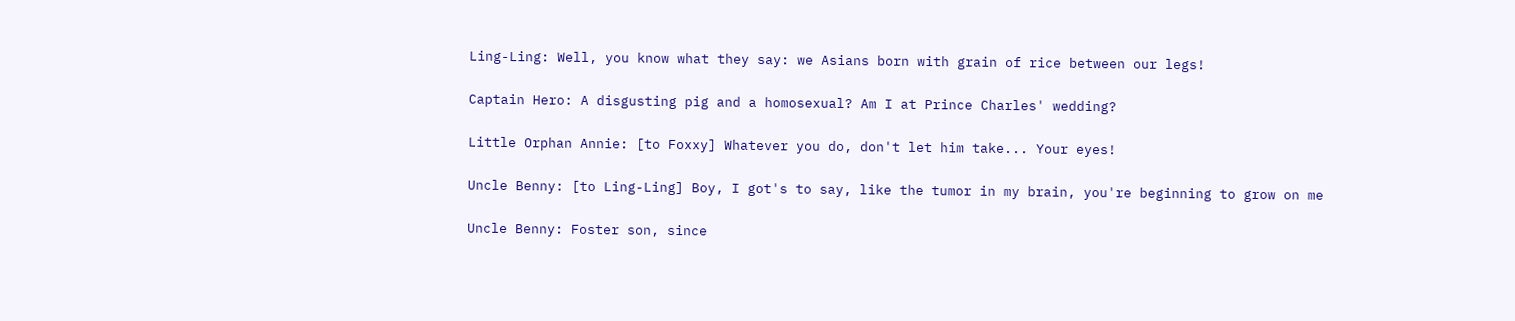Ling-Ling: Well, you know what they say: we Asians born with grain of rice between our legs!

Captain Hero: A disgusting pig and a homosexual? Am I at Prince Charles' wedding?

Little Orphan Annie: [to Foxxy] Whatever you do, don't let him take... Your eyes!

Uncle Benny: [to Ling-Ling] Boy, I got's to say, like the tumor in my brain, you're beginning to grow on me

Uncle Benny: Foster son, since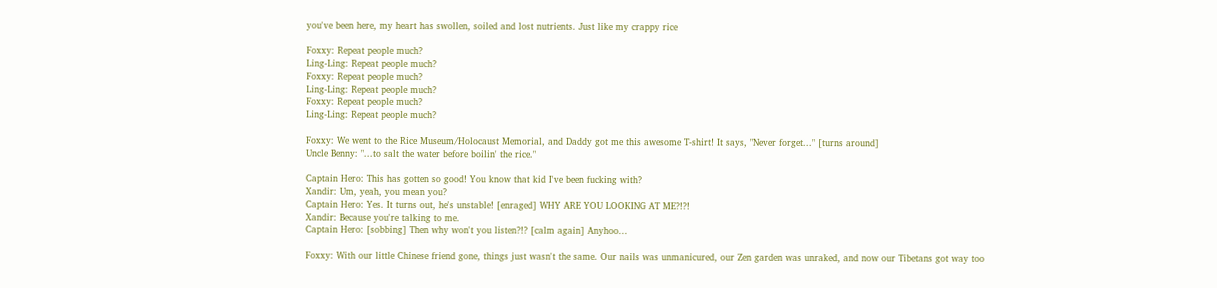you've been here, my heart has swollen, soiled and lost nutrients. Just like my crappy rice

Foxxy: Repeat people much?
Ling-Ling: Repeat people much?
Foxxy: Repeat people much?
Ling-Ling: Repeat people much?
Foxxy: Repeat people much?
Ling-Ling: Repeat people much?

Foxxy: We went to the Rice Museum/Holocaust Memorial, and Daddy got me this awesome T-shirt! It says, "Never forget..." [turns around]
Uncle Benny: "...to salt the water before boilin' the rice."

Captain Hero: This has gotten so good! You know that kid I've been fucking with?
Xandir: Um, yeah, you mean you?
Captain Hero: Yes. It turns out, he's unstable! [enraged] WHY ARE YOU LOOKING AT ME?!?!
Xandir: Because you're talking to me.
Captain Hero: [sobbing] Then why won't you listen?!? [calm again] Anyhoo...

Foxxy: With our little Chinese friend gone, things just wasn't the same. Our nails was unmanicured, our Zen garden was unraked, and now our Tibetans got way too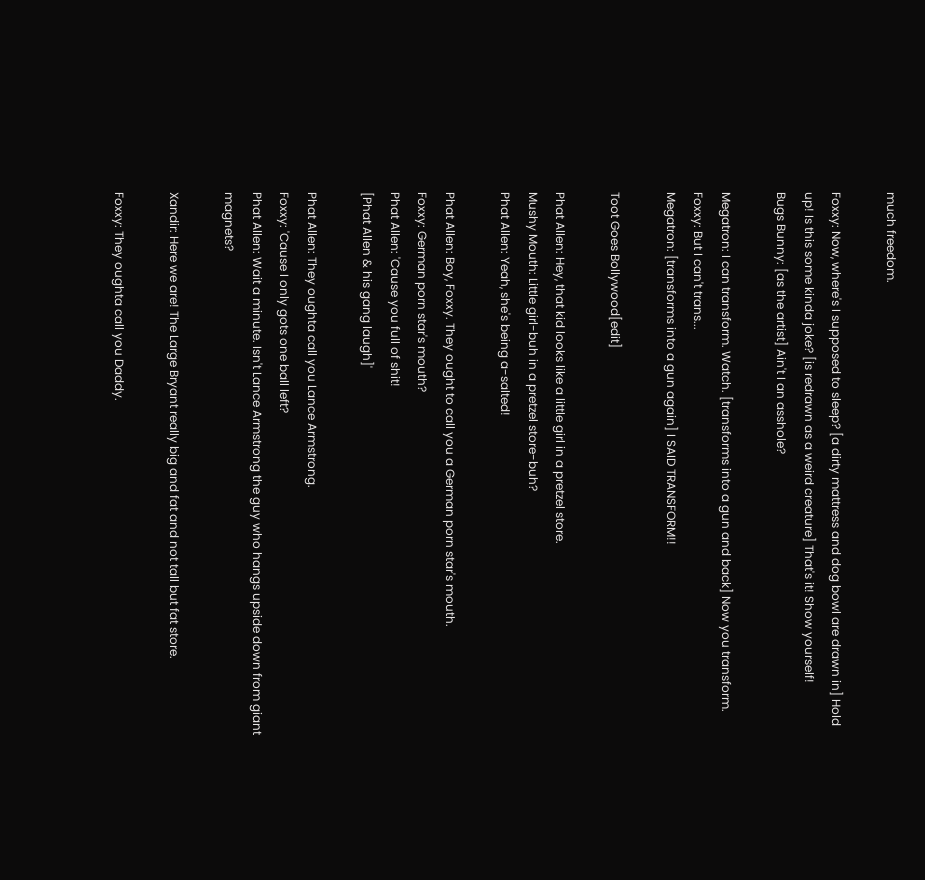much freedom.

Foxxy: Now, where's I supposed to sleep? [a dirty mattress and dog bowl are drawn in] Hold up! Is this some kinda joke? [is redrawn as a weird creature] That's it! Show yourself!
Bugs Bunny: [as the artist] Ain't I an asshole?

Megatron: I can transform. Watch. [transforms into a gun and back] Now you transform.
Foxxy: But I can't trans...
Megatron: [transforms into a gun again] I SAID TRANSFORM!!

Toot Goes Bollywood[edit]

Phat Allen: Hey, that kid looks like a little girl in a pretzel store.
Mushy Mouth: Little girl-buh in a pretzel store-buh?
Phat Allen: Yeah, she's being a-salted!

Phat Allen: Boy, Foxxy. They ought to call you a German porn star's mouth.
Foxxy: German porn star's mouth?
Phat Allen: 'Cause you full of shit!
[Phat Allen & his gang laugh]'

Phat Allen: They oughta call you Lance Armstrong.
Foxxy: 'Cause I only gots one ball left?
Phat Allen: Wait a minute. Isn't Lance Armstrong the guy who hangs upside down from giant magnets?

Xandir: Here we are! The Large Bryant really big and fat and not tall but fat store.

Foxxy: They oughta call you Daddy.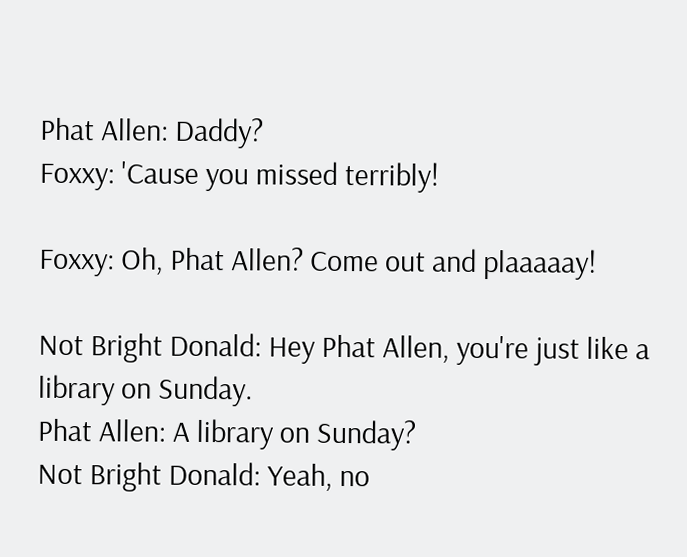Phat Allen: Daddy?
Foxxy: 'Cause you missed terribly!

Foxxy: Oh, Phat Allen? Come out and plaaaaay!

Not Bright Donald: Hey Phat Allen, you're just like a library on Sunday.
Phat Allen: A library on Sunday?
Not Bright Donald: Yeah, no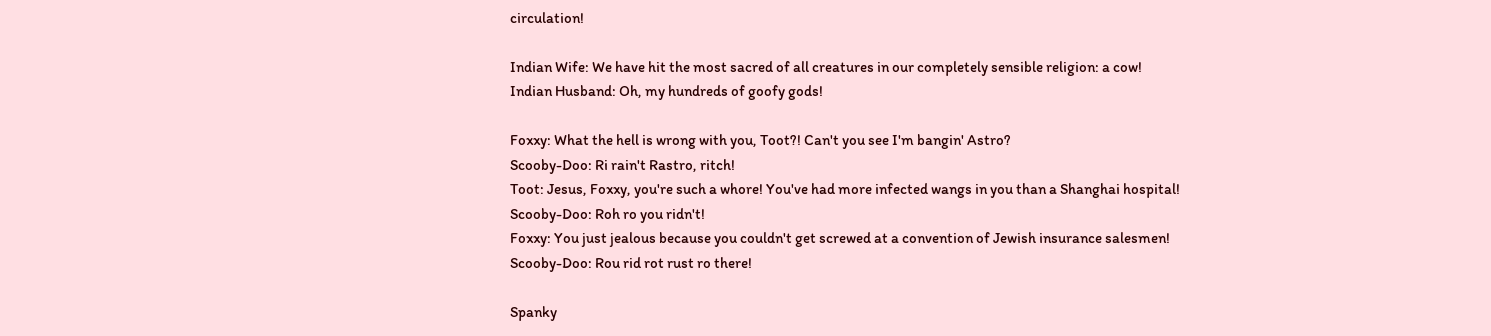circulation!

Indian Wife: We have hit the most sacred of all creatures in our completely sensible religion: a cow!
Indian Husband: Oh, my hundreds of goofy gods!

Foxxy: What the hell is wrong with you, Toot?! Can't you see I'm bangin' Astro?
Scooby-Doo: Ri rain't Rastro, ritch!
Toot: Jesus, Foxxy, you're such a whore! You've had more infected wangs in you than a Shanghai hospital!
Scooby-Doo: Roh ro you ridn't!
Foxxy: You just jealous because you couldn't get screwed at a convention of Jewish insurance salesmen!
Scooby-Doo: Rou rid rot rust ro there!

Spanky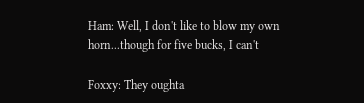Ham: Well, I don't like to blow my own horn...though for five bucks, I can't

Foxxy: They oughta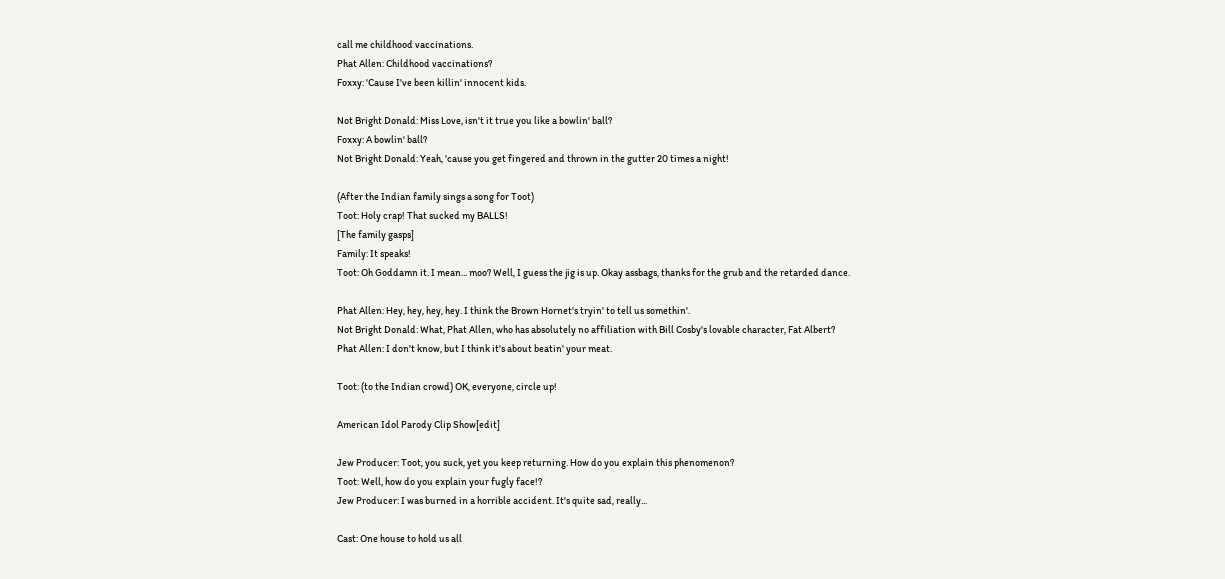call me childhood vaccinations.
Phat Allen: Childhood vaccinations?
Foxxy: 'Cause I've been killin' innocent kids.

Not Bright Donald: Miss Love, isn't it true you like a bowlin' ball?
Foxxy: A bowlin' ball?
Not Bright Donald: Yeah, 'cause you get fingered and thrown in the gutter 20 times a night!

(After the Indian family sings a song for Toot)
Toot: Holy crap! That sucked my BALLS!
[The family gasps]
Family: It speaks!
Toot: Oh Goddamn it. I mean... moo? Well, I guess the jig is up. Okay assbags, thanks for the grub and the retarded dance.

Phat Allen: Hey, hey, hey, hey. I think the Brown Hornet's tryin' to tell us somethin'.
Not Bright Donald: What, Phat Allen, who has absolutely no affiliation with Bill Cosby's lovable character, Fat Albert?
Phat Allen: I don't know, but I think it's about beatin' your meat.

Toot: (to the Indian crowd) OK, everyone, circle up!

American Idol Parody Clip Show[edit]

Jew Producer: Toot, you suck, yet you keep returning. How do you explain this phenomenon?
Toot: Well, how do you explain your fugly face!?
Jew Producer: I was burned in a horrible accident. It's quite sad, really...

Cast: One house to hold us all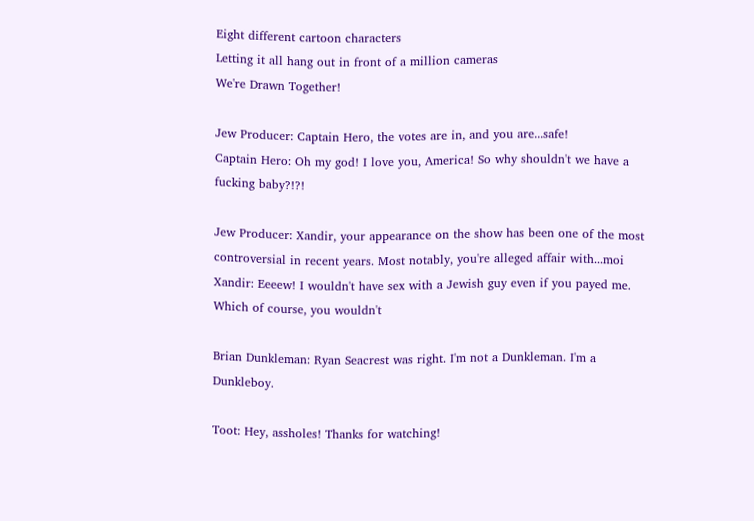Eight different cartoon characters
Letting it all hang out in front of a million cameras
We're Drawn Together!

Jew Producer: Captain Hero, the votes are in, and you are...safe!
Captain Hero: Oh my god! I love you, America! So why shouldn't we have a fucking baby?!?!

Jew Producer: Xandir, your appearance on the show has been one of the most controversial in recent years. Most notably, you're alleged affair with...moi
Xandir: Eeeew! I wouldn't have sex with a Jewish guy even if you payed me. Which of course, you wouldn't

Brian Dunkleman: Ryan Seacrest was right. I'm not a Dunkleman. I'm a Dunkleboy.

Toot: Hey, assholes! Thanks for watching!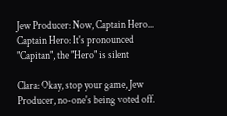Jew Producer: Now, Captain Hero...
Captain Hero: It's pronounced "Capitan", the "Hero" is silent

Clara: Okay, stop your game, Jew Producer, no-one's being voted off.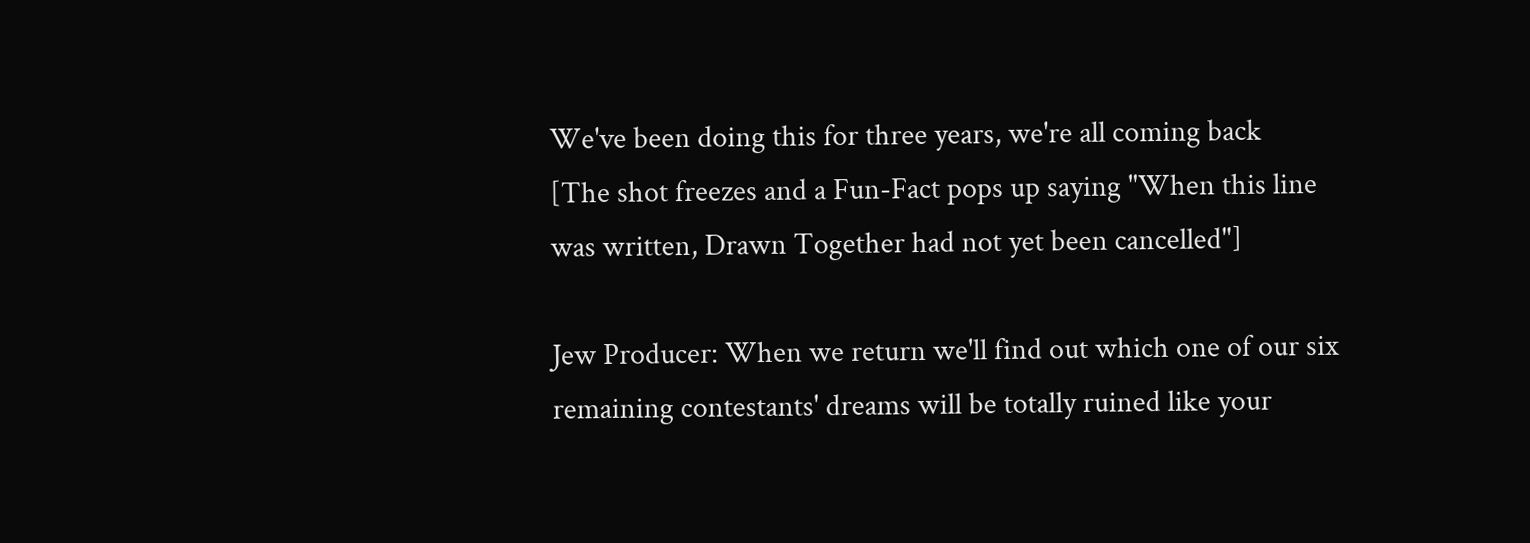We've been doing this for three years, we're all coming back
[The shot freezes and a Fun-Fact pops up saying "When this line was written, Drawn Together had not yet been cancelled"]

Jew Producer: When we return we'll find out which one of our six remaining contestants' dreams will be totally ruined like your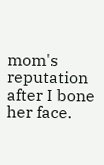mom's reputation after I bone her face.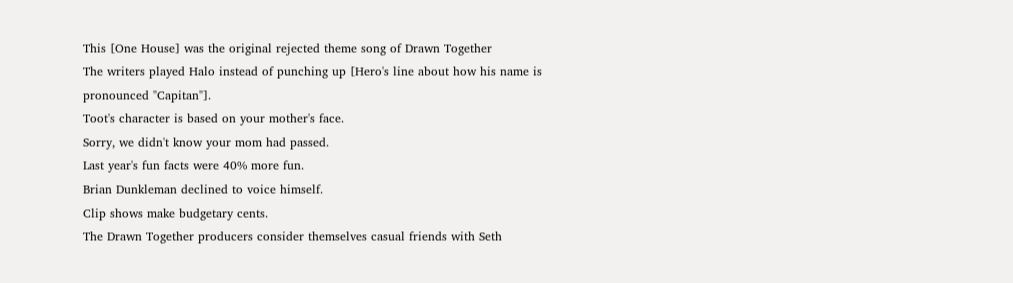This [One House] was the original rejected theme song of Drawn Together
The writers played Halo instead of punching up [Hero's line about how his name is pronounced "Capitan"].
Toot's character is based on your mother's face.
Sorry, we didn't know your mom had passed.
Last year's fun facts were 40% more fun.
Brian Dunkleman declined to voice himself.
Clip shows make budgetary cents.
The Drawn Together producers consider themselves casual friends with Seth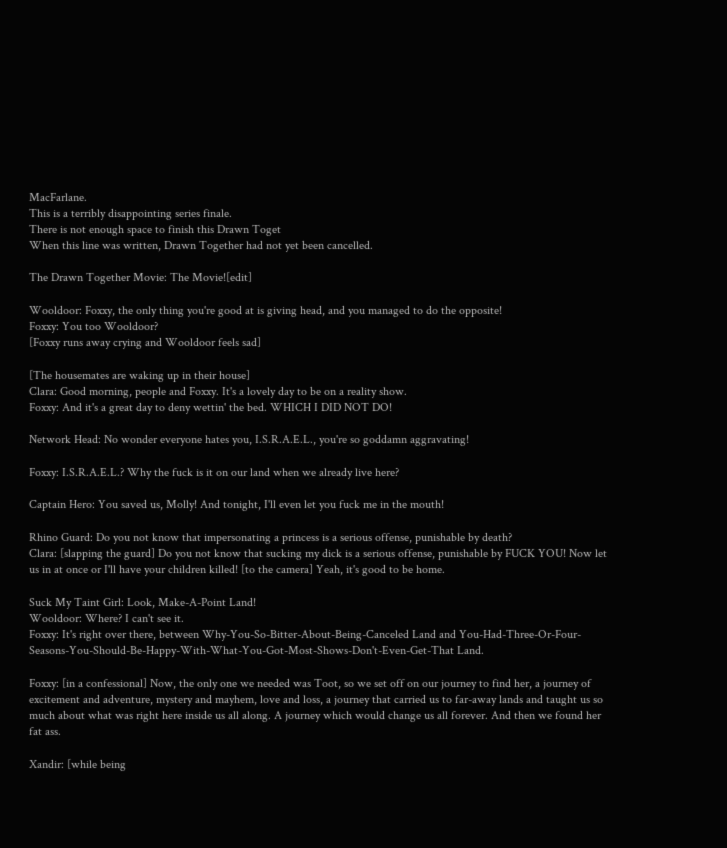MacFarlane.
This is a terribly disappointing series finale.
There is not enough space to finish this Drawn Toget
When this line was written, Drawn Together had not yet been cancelled.

The Drawn Together Movie: The Movie![edit]

Wooldoor: Foxxy, the only thing you're good at is giving head, and you managed to do the opposite!
Foxxy: You too Wooldoor?
[Foxxy runs away crying and Wooldoor feels sad]

[The housemates are waking up in their house]
Clara: Good morning, people and Foxxy. It's a lovely day to be on a reality show.
Foxxy: And it's a great day to deny wettin' the bed. WHICH I DID NOT DO!

Network Head: No wonder everyone hates you, I.S.R.A.E.L., you're so goddamn aggravating!

Foxxy: I.S.R.A.E.L.? Why the fuck is it on our land when we already live here?

Captain Hero: You saved us, Molly! And tonight, I'll even let you fuck me in the mouth!

Rhino Guard: Do you not know that impersonating a princess is a serious offense, punishable by death?
Clara: [slapping the guard] Do you not know that sucking my dick is a serious offense, punishable by FUCK YOU! Now let us in at once or I'll have your children killed! [to the camera] Yeah, it's good to be home.

Suck My Taint Girl: Look, Make-A-Point Land!
Wooldoor: Where? I can't see it.
Foxxy: It's right over there, between Why-You-So-Bitter-About-Being-Canceled Land and You-Had-Three-Or-Four-Seasons-You-Should-Be-Happy-With-What-You-Got-Most-Shows-Don't-Even-Get-That Land.

Foxxy: [in a confessional] Now, the only one we needed was Toot, so we set off on our journey to find her, a journey of excitement and adventure, mystery and mayhem, love and loss, a journey that carried us to far-away lands and taught us so much about what was right here inside us all along. A journey which would change us all forever. And then we found her fat ass.

Xandir: [while being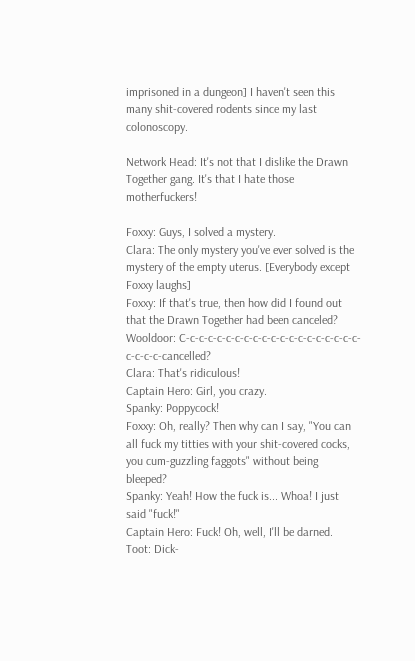imprisoned in a dungeon] I haven't seen this many shit-covered rodents since my last colonoscopy.

Network Head: It's not that I dislike the Drawn Together gang. It's that I hate those motherfuckers!

Foxxy: Guys, I solved a mystery.
Clara: The only mystery you've ever solved is the mystery of the empty uterus. [Everybody except Foxxy laughs]
Foxxy: If that's true, then how did I found out that the Drawn Together had been canceled?
Wooldoor: C-c-c-c-c-c-c-c-c-c-c-c-c-c-c-c-c-c-c-c-c-c-c-c-cancelled?
Clara: That's ridiculous!
Captain Hero: Girl, you crazy.
Spanky: Poppycock!
Foxxy: Oh, really? Then why can I say, "You can all fuck my titties with your shit-covered cocks, you cum-guzzling faggots" without being bleeped?
Spanky: Yeah! How the fuck is... Whoa! I just said "fuck!"
Captain Hero: Fuck! Oh, well, I'll be darned.
Toot: Dick-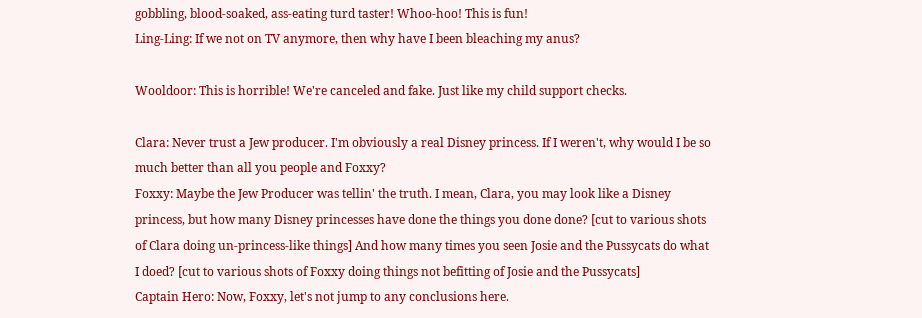gobbling, blood-soaked, ass-eating turd taster! Whoo-hoo! This is fun!
Ling-Ling: If we not on TV anymore, then why have I been bleaching my anus?

Wooldoor: This is horrible! We're canceled and fake. Just like my child support checks.

Clara: Never trust a Jew producer. I'm obviously a real Disney princess. If I weren't, why would I be so much better than all you people and Foxxy?
Foxxy: Maybe the Jew Producer was tellin' the truth. I mean, Clara, you may look like a Disney princess, but how many Disney princesses have done the things you done done? [cut to various shots of Clara doing un-princess-like things] And how many times you seen Josie and the Pussycats do what I doed? [cut to various shots of Foxxy doing things not befitting of Josie and the Pussycats]
Captain Hero: Now, Foxxy, let's not jump to any conclusions here.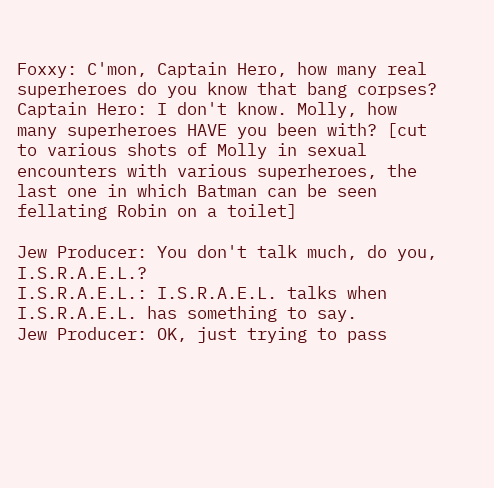Foxxy: C'mon, Captain Hero, how many real superheroes do you know that bang corpses?
Captain Hero: I don't know. Molly, how many superheroes HAVE you been with? [cut to various shots of Molly in sexual encounters with various superheroes, the last one in which Batman can be seen fellating Robin on a toilet]

Jew Producer: You don't talk much, do you, I.S.R.A.E.L.?
I.S.R.A.E.L.: I.S.R.A.E.L. talks when I.S.R.A.E.L. has something to say.
Jew Producer: OK, just trying to pass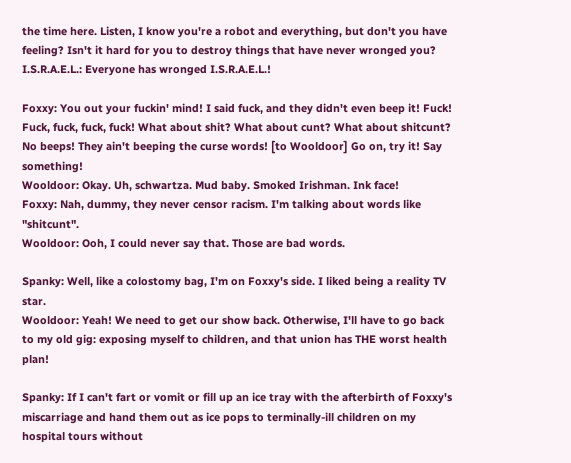the time here. Listen, I know you're a robot and everything, but don't you have feeling? Isn't it hard for you to destroy things that have never wronged you?
I.S.R.A.E.L.: Everyone has wronged I.S.R.A.E.L.!

Foxxy: You out your fuckin' mind! I said fuck, and they didn't even beep it! Fuck! Fuck, fuck, fuck, fuck! What about shit? What about cunt? What about shitcunt? No beeps! They ain't beeping the curse words! [to Wooldoor] Go on, try it! Say something!
Wooldoor: Okay. Uh, schwartza. Mud baby. Smoked Irishman. Ink face!
Foxxy: Nah, dummy, they never censor racism. I'm talking about words like "shitcunt".
Wooldoor: Ooh, I could never say that. Those are bad words.

Spanky: Well, like a colostomy bag, I'm on Foxxy's side. I liked being a reality TV star.
Wooldoor: Yeah! We need to get our show back. Otherwise, I'll have to go back to my old gig: exposing myself to children, and that union has THE worst health plan!

Spanky: If I can't fart or vomit or fill up an ice tray with the afterbirth of Foxxy's miscarriage and hand them out as ice pops to terminally-ill children on my hospital tours without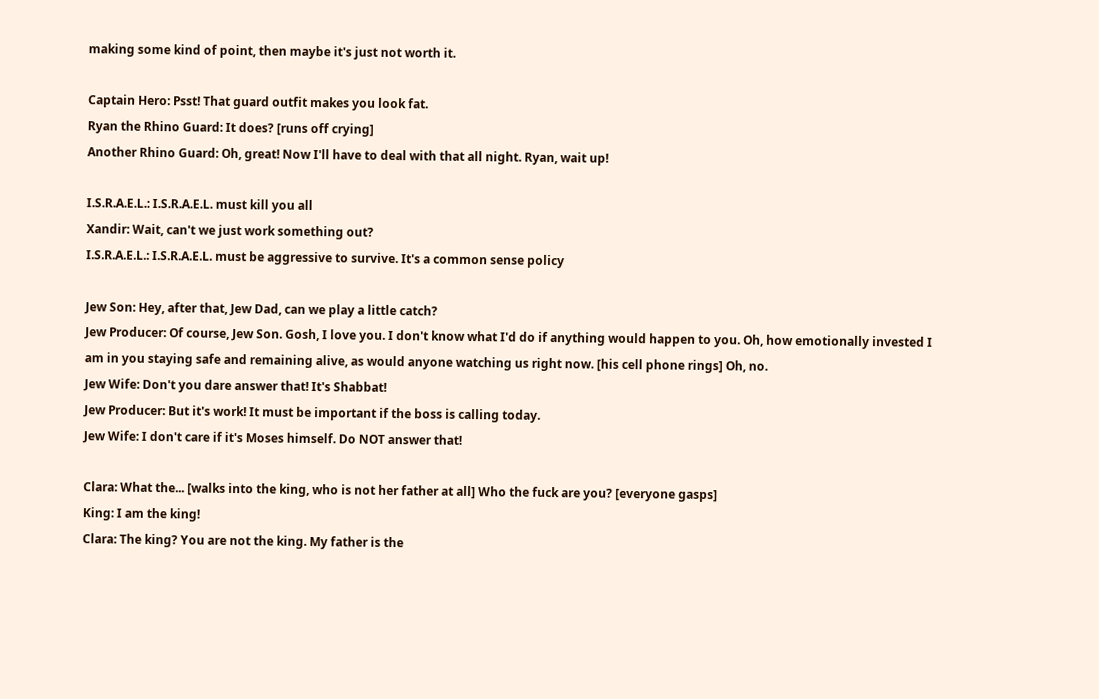making some kind of point, then maybe it's just not worth it.

Captain Hero: Psst! That guard outfit makes you look fat.
Ryan the Rhino Guard: It does? [runs off crying]
Another Rhino Guard: Oh, great! Now I'll have to deal with that all night. Ryan, wait up!

I.S.R.A.E.L.: I.S.R.A.E.L. must kill you all
Xandir: Wait, can't we just work something out?
I.S.R.A.E.L.: I.S.R.A.E.L. must be aggressive to survive. It's a common sense policy

Jew Son: Hey, after that, Jew Dad, can we play a little catch?
Jew Producer: Of course, Jew Son. Gosh, I love you. I don't know what I'd do if anything would happen to you. Oh, how emotionally invested I am in you staying safe and remaining alive, as would anyone watching us right now. [his cell phone rings] Oh, no.
Jew Wife: Don't you dare answer that! It's Shabbat!
Jew Producer: But it's work! It must be important if the boss is calling today.
Jew Wife: I don't care if it's Moses himself. Do NOT answer that!

Clara: What the... [walks into the king, who is not her father at all] Who the fuck are you? [everyone gasps]
King: I am the king!
Clara: The king? You are not the king. My father is the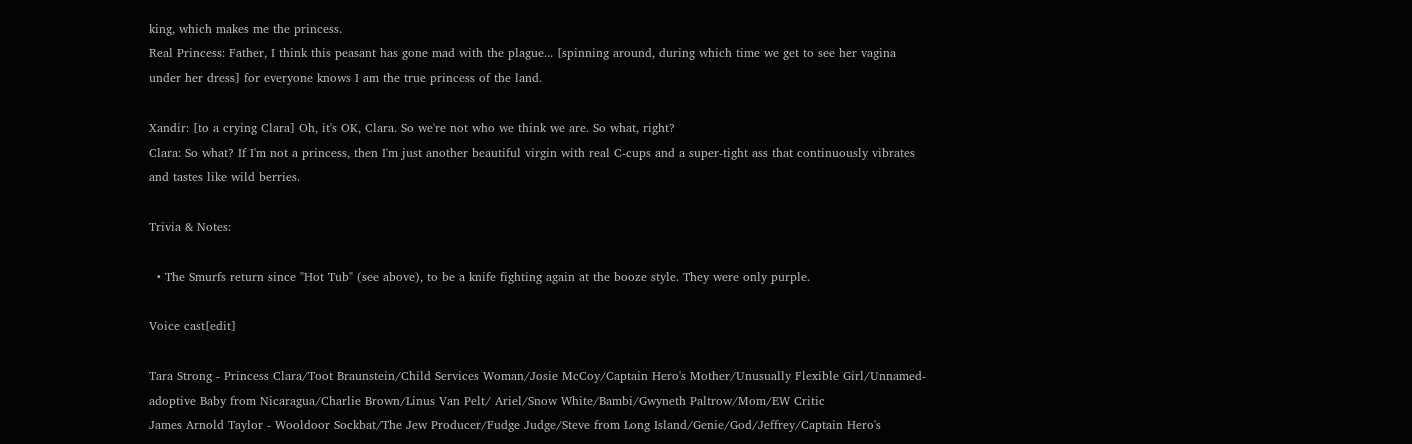king, which makes me the princess.
Real Princess: Father, I think this peasant has gone mad with the plague... [spinning around, during which time we get to see her vagina under her dress] for everyone knows I am the true princess of the land.

Xandir: [to a crying Clara] Oh, it's OK, Clara. So we're not who we think we are. So what, right?
Clara: So what? If I'm not a princess, then I'm just another beautiful virgin with real C-cups and a super-tight ass that continuously vibrates and tastes like wild berries.

Trivia & Notes:

  • The Smurfs return since "Hot Tub" (see above), to be a knife fighting again at the booze style. They were only purple.

Voice cast[edit]

Tara Strong - Princess Clara/Toot Braunstein/Child Services Woman/Josie McCoy/Captain Hero's Mother/Unusually Flexible Girl/Unnamed-adoptive Baby from Nicaragua/Charlie Brown/Linus Van Pelt/ Ariel/Snow White/Bambi/Gwyneth Paltrow/Mom/EW Critic
James Arnold Taylor - Wooldoor Sockbat/The Jew Producer/Fudge Judge/Steve from Long Island/Genie/God/Jeffrey/Captain Hero's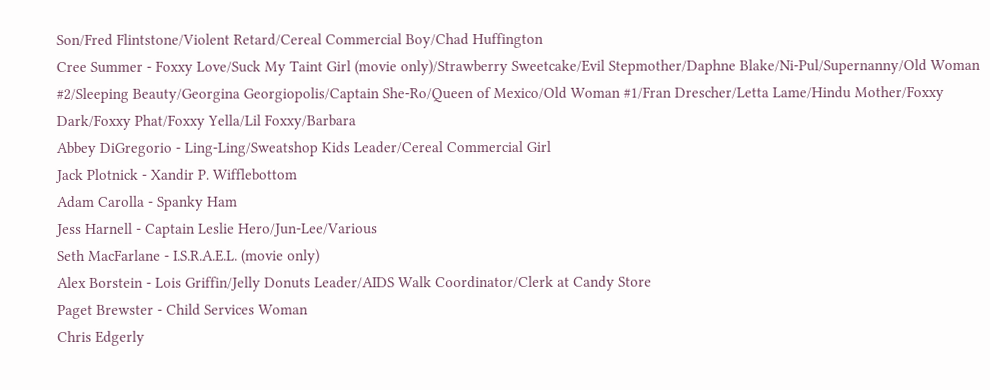Son/Fred Flintstone/Violent Retard/Cereal Commercial Boy/Chad Huffington
Cree Summer - Foxxy Love/Suck My Taint Girl (movie only)/Strawberry Sweetcake/Evil Stepmother/Daphne Blake/Ni-Pul/Supernanny/Old Woman #2/Sleeping Beauty/Georgina Georgiopolis/Captain She-Ro/Queen of Mexico/Old Woman #1/Fran Drescher/Letta Lame/Hindu Mother/Foxxy Dark/Foxxy Phat/Foxxy Yella/Lil Foxxy/Barbara
Abbey DiGregorio - Ling-Ling/Sweatshop Kids Leader/Cereal Commercial Girl
Jack Plotnick - Xandir P. Wifflebottom
Adam Carolla - Spanky Ham
Jess Harnell - Captain Leslie Hero/Jun-Lee/Various
Seth MacFarlane - I.S.R.A.E.L. (movie only)
Alex Borstein - Lois Griffin/Jelly Donuts Leader/AIDS Walk Coordinator/Clerk at Candy Store
Paget Brewster - Child Services Woman
Chris Edgerly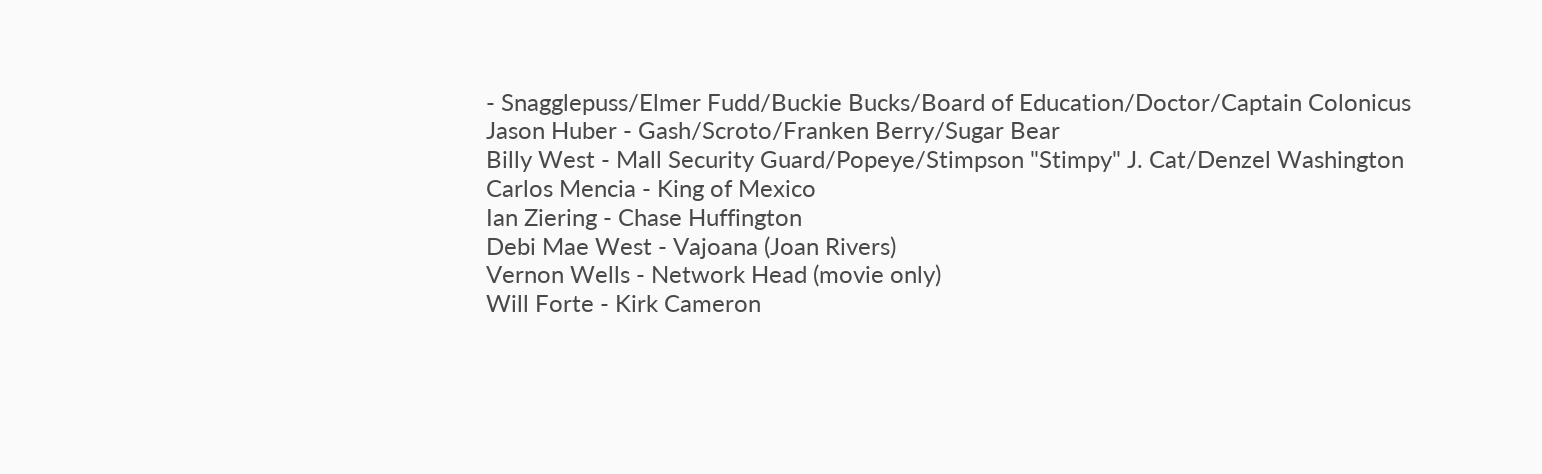- Snagglepuss/Elmer Fudd/Buckie Bucks/Board of Education/Doctor/Captain Colonicus
Jason Huber - Gash/Scroto/Franken Berry/Sugar Bear
Billy West - Mall Security Guard/Popeye/Stimpson "Stimpy" J. Cat/Denzel Washington
Carlos Mencia - King of Mexico
Ian Ziering - Chase Huffington
Debi Mae West - Vajoana (Joan Rivers)
Vernon Wells - Network Head (movie only)
Will Forte - Kirk Cameron